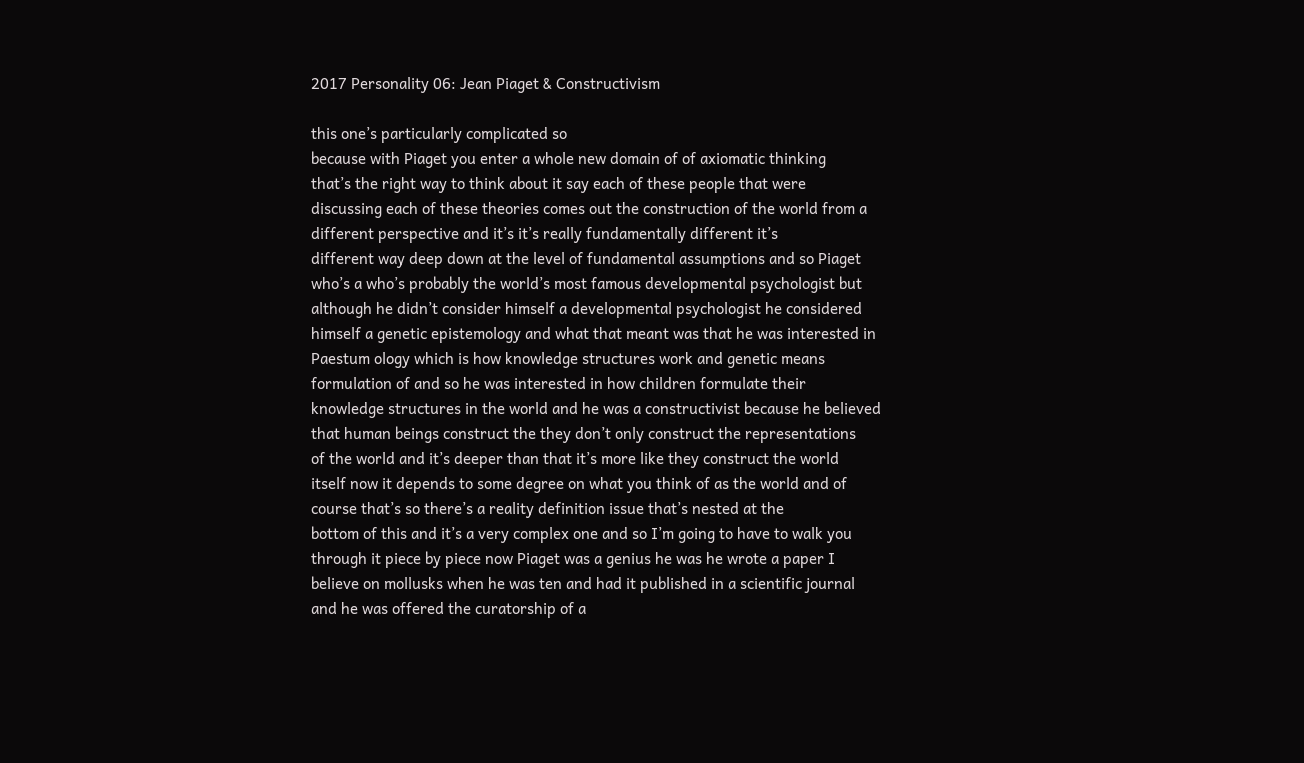2017 Personality 06: Jean Piaget & Constructivism

this one’s particularly complicated so
because with Piaget you enter a whole new domain of of axiomatic thinking
that’s the right way to think about it say each of these people that were
discussing each of these theories comes out the construction of the world from a
different perspective and it’s it’s really fundamentally different it’s
different way deep down at the level of fundamental assumptions and so Piaget
who’s a who’s probably the world’s most famous developmental psychologist but
although he didn’t consider himself a developmental psychologist he considered
himself a genetic epistemology and what that meant was that he was interested in
Paestum ology which is how knowledge structures work and genetic means
formulation of and so he was interested in how children formulate their
knowledge structures in the world and he was a constructivist because he believed
that human beings construct the they don’t only construct the representations
of the world and it’s deeper than that it’s more like they construct the world
itself now it depends to some degree on what you think of as the world and of
course that’s so there’s a reality definition issue that’s nested at the
bottom of this and it’s a very complex one and so I’m going to have to walk you
through it piece by piece now Piaget was a genius he was he wrote a paper I
believe on mollusks when he was ten and had it published in a scientific journal
and he was offered the curatorship of a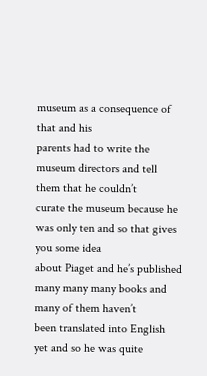museum as a consequence of that and his
parents had to write the museum directors and tell them that he couldn’t
curate the museum because he was only ten and so that gives you some idea
about Piaget and he’s published many many many books and many of them haven’t
been translated into English yet and so he was quite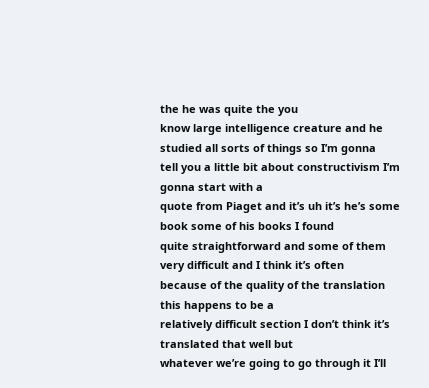the he was quite the you
know large intelligence creature and he studied all sorts of things so I’m gonna
tell you a little bit about constructivism I’m gonna start with a
quote from Piaget and it’s uh it’s he’s some book some of his books I found
quite straightforward and some of them very difficult and I think it’s often
because of the quality of the translation this happens to be a
relatively difficult section I don’t think it’s translated that well but
whatever we’re going to go through it I’ll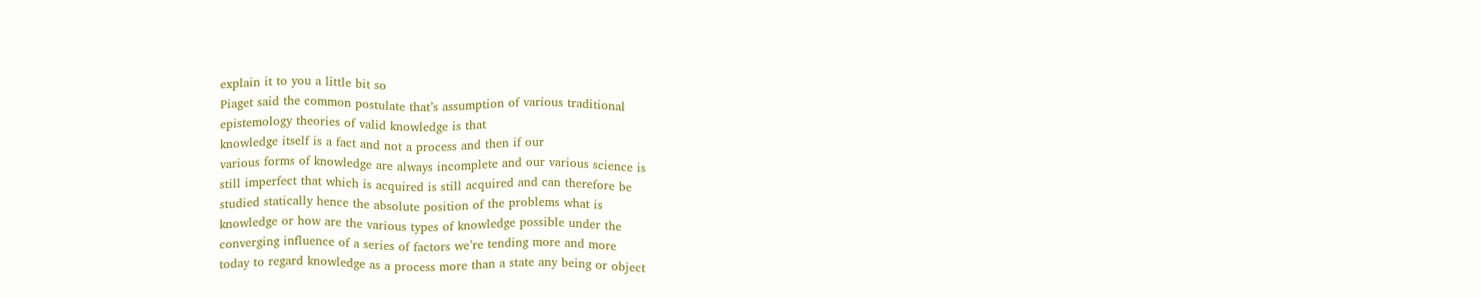explain it to you a little bit so
Piaget said the common postulate that’s assumption of various traditional
epistemology theories of valid knowledge is that
knowledge itself is a fact and not a process and then if our
various forms of knowledge are always incomplete and our various science is
still imperfect that which is acquired is still acquired and can therefore be
studied statically hence the absolute position of the problems what is
knowledge or how are the various types of knowledge possible under the
converging influence of a series of factors we’re tending more and more
today to regard knowledge as a process more than a state any being or object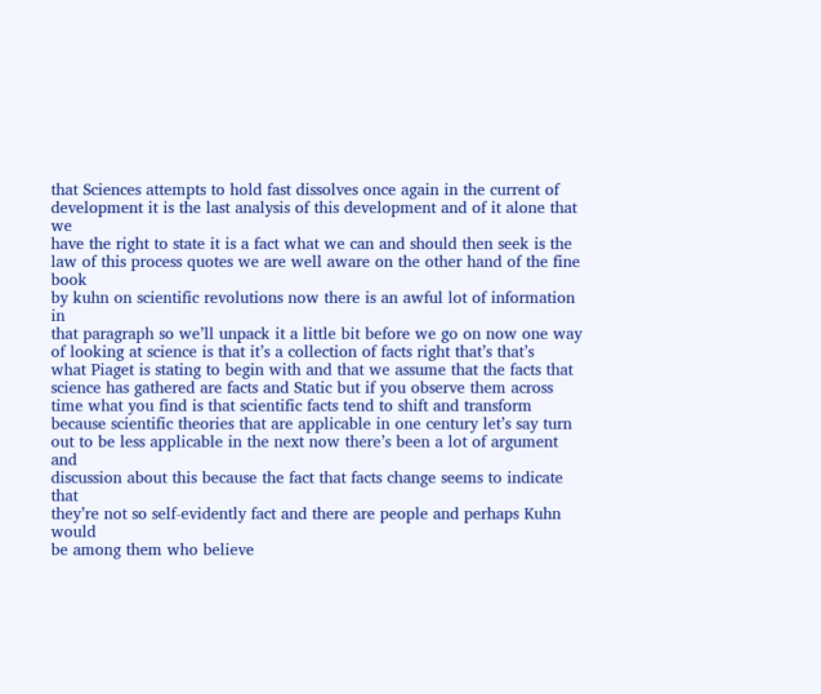that Sciences attempts to hold fast dissolves once again in the current of
development it is the last analysis of this development and of it alone that we
have the right to state it is a fact what we can and should then seek is the
law of this process quotes we are well aware on the other hand of the fine book
by kuhn on scientific revolutions now there is an awful lot of information in
that paragraph so we’ll unpack it a little bit before we go on now one way
of looking at science is that it’s a collection of facts right that’s that’s
what Piaget is stating to begin with and that we assume that the facts that
science has gathered are facts and Static but if you observe them across
time what you find is that scientific facts tend to shift and transform
because scientific theories that are applicable in one century let’s say turn
out to be less applicable in the next now there’s been a lot of argument and
discussion about this because the fact that facts change seems to indicate that
they’re not so self-evidently fact and there are people and perhaps Kuhn would
be among them who believe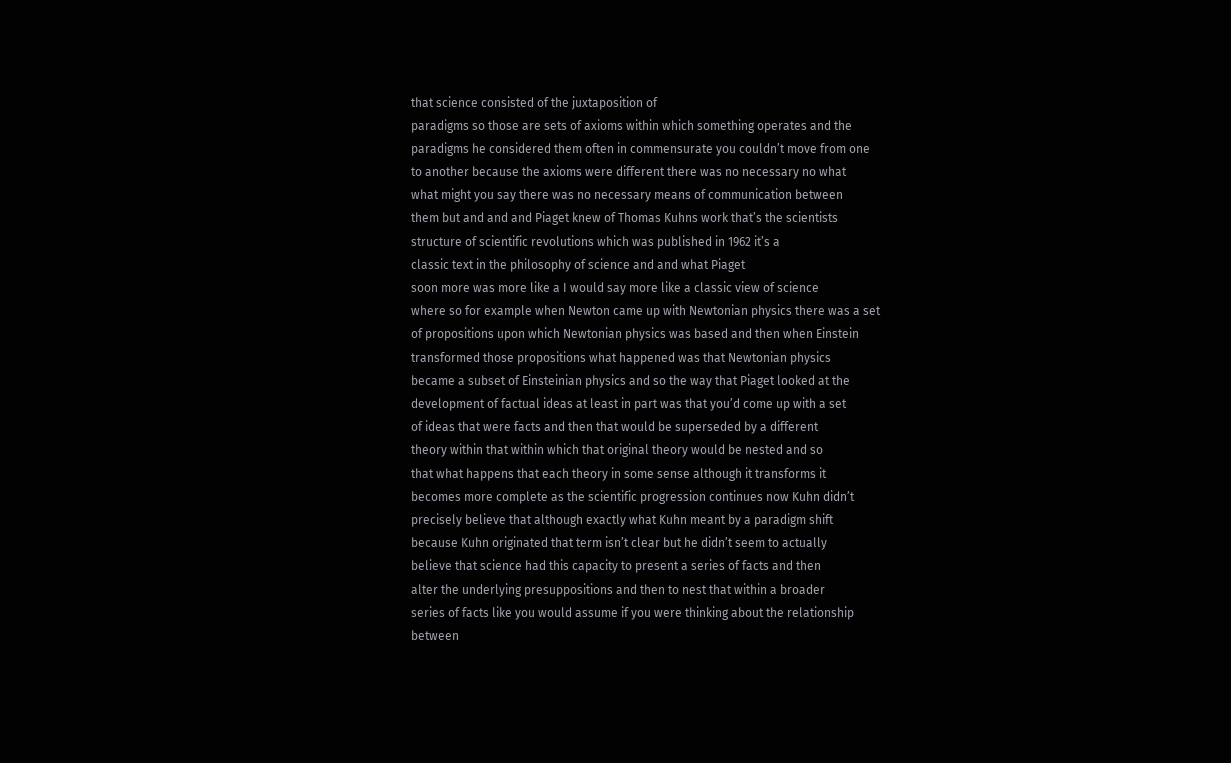that science consisted of the juxtaposition of
paradigms so those are sets of axioms within which something operates and the
paradigms he considered them often in commensurate you couldn’t move from one
to another because the axioms were different there was no necessary no what
what might you say there was no necessary means of communication between
them but and and and Piaget knew of Thomas Kuhns work that’s the scientists
structure of scientific revolutions which was published in 1962 it’s a
classic text in the philosophy of science and and what Piaget
soon more was more like a I would say more like a classic view of science
where so for example when Newton came up with Newtonian physics there was a set
of propositions upon which Newtonian physics was based and then when Einstein
transformed those propositions what happened was that Newtonian physics
became a subset of Einsteinian physics and so the way that Piaget looked at the
development of factual ideas at least in part was that you’d come up with a set
of ideas that were facts and then that would be superseded by a different
theory within that within which that original theory would be nested and so
that what happens that each theory in some sense although it transforms it
becomes more complete as the scientific progression continues now Kuhn didn’t
precisely believe that although exactly what Kuhn meant by a paradigm shift
because Kuhn originated that term isn’t clear but he didn’t seem to actually
believe that science had this capacity to present a series of facts and then
alter the underlying presuppositions and then to nest that within a broader
series of facts like you would assume if you were thinking about the relationship
between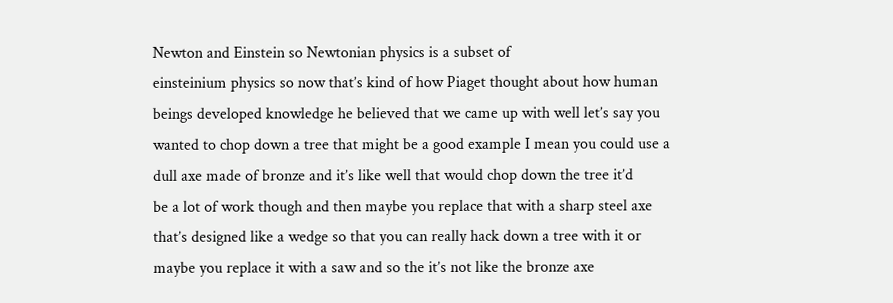Newton and Einstein so Newtonian physics is a subset of
einsteinium physics so now that’s kind of how Piaget thought about how human
beings developed knowledge he believed that we came up with well let’s say you
wanted to chop down a tree that might be a good example I mean you could use a
dull axe made of bronze and it’s like well that would chop down the tree it’d
be a lot of work though and then maybe you replace that with a sharp steel axe
that’s designed like a wedge so that you can really hack down a tree with it or
maybe you replace it with a saw and so the it’s not like the bronze axe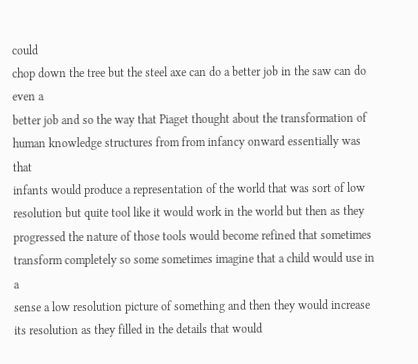could
chop down the tree but the steel axe can do a better job in the saw can do even a
better job and so the way that Piaget thought about the transformation of
human knowledge structures from from infancy onward essentially was that
infants would produce a representation of the world that was sort of low
resolution but quite tool like it would work in the world but then as they
progressed the nature of those tools would become refined that sometimes
transform completely so some sometimes imagine that a child would use in a
sense a low resolution picture of something and then they would increase
its resolution as they filled in the details that would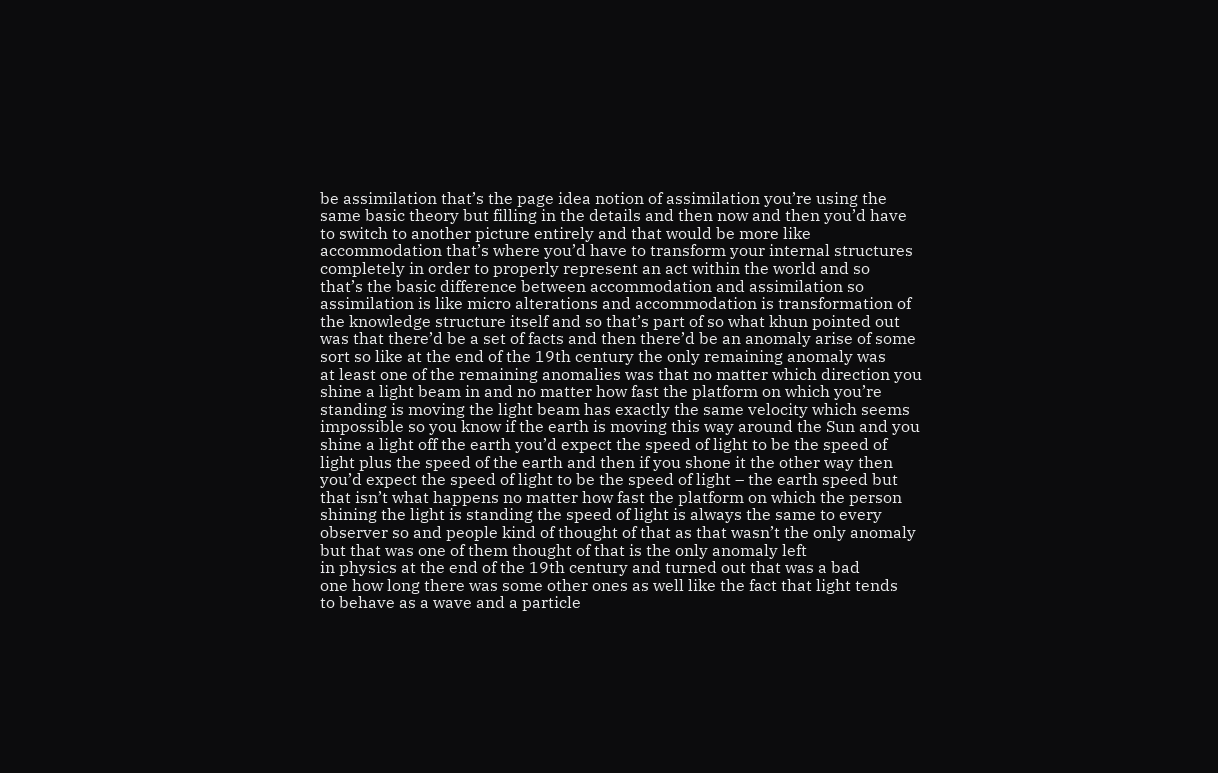be assimilation that’s the page idea notion of assimilation you’re using the
same basic theory but filling in the details and then now and then you’d have
to switch to another picture entirely and that would be more like
accommodation that’s where you’d have to transform your internal structures
completely in order to properly represent an act within the world and so
that’s the basic difference between accommodation and assimilation so
assimilation is like micro alterations and accommodation is transformation of
the knowledge structure itself and so that’s part of so what khun pointed out
was that there’d be a set of facts and then there’d be an anomaly arise of some
sort so like at the end of the 19th century the only remaining anomaly was
at least one of the remaining anomalies was that no matter which direction you
shine a light beam in and no matter how fast the platform on which you’re
standing is moving the light beam has exactly the same velocity which seems
impossible so you know if the earth is moving this way around the Sun and you
shine a light off the earth you’d expect the speed of light to be the speed of
light plus the speed of the earth and then if you shone it the other way then
you’d expect the speed of light to be the speed of light – the earth speed but
that isn’t what happens no matter how fast the platform on which the person
shining the light is standing the speed of light is always the same to every
observer so and people kind of thought of that as that wasn’t the only anomaly
but that was one of them thought of that is the only anomaly left
in physics at the end of the 19th century and turned out that was a bad
one how long there was some other ones as well like the fact that light tends
to behave as a wave and a particle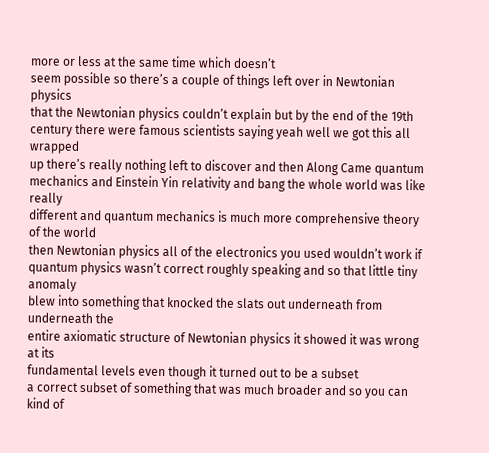more or less at the same time which doesn’t
seem possible so there’s a couple of things left over in Newtonian physics
that the Newtonian physics couldn’t explain but by the end of the 19th
century there were famous scientists saying yeah well we got this all wrapped
up there’s really nothing left to discover and then Along Came quantum
mechanics and Einstein Yin relativity and bang the whole world was like really
different and quantum mechanics is much more comprehensive theory of the world
then Newtonian physics all of the electronics you used wouldn’t work if
quantum physics wasn’t correct roughly speaking and so that little tiny anomaly
blew into something that knocked the slats out underneath from underneath the
entire axiomatic structure of Newtonian physics it showed it was wrong at its
fundamental levels even though it turned out to be a subset
a correct subset of something that was much broader and so you can kind of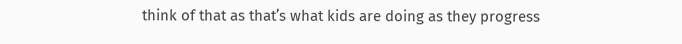think of that as that’s what kids are doing as they progress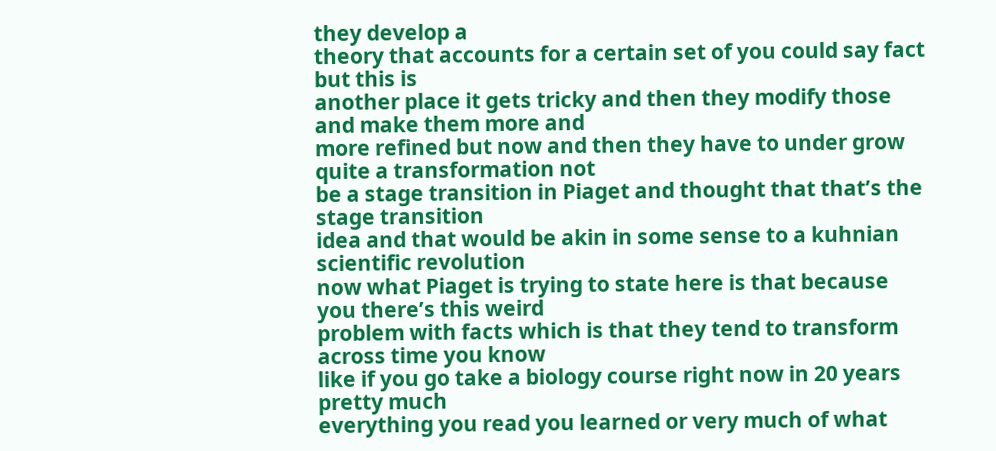they develop a
theory that accounts for a certain set of you could say fact but this is
another place it gets tricky and then they modify those and make them more and
more refined but now and then they have to under grow quite a transformation not
be a stage transition in Piaget and thought that that’s the stage transition
idea and that would be akin in some sense to a kuhnian scientific revolution
now what Piaget is trying to state here is that because you there’s this weird
problem with facts which is that they tend to transform across time you know
like if you go take a biology course right now in 20 years pretty much
everything you read you learned or very much of what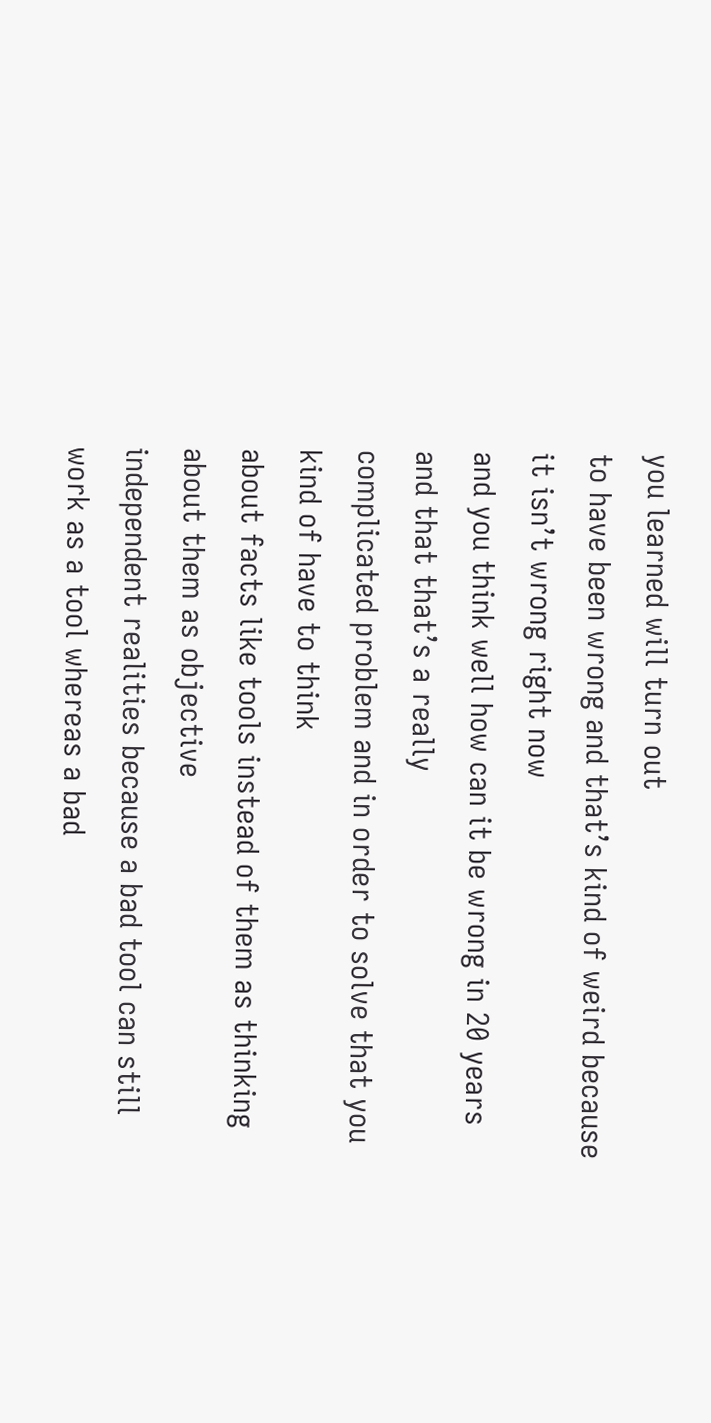you learned will turn out
to have been wrong and that’s kind of weird because it isn’t wrong right now
and you think well how can it be wrong in 20 years and that that’s a really
complicated problem and in order to solve that you kind of have to think
about facts like tools instead of them as thinking about them as objective
independent realities because a bad tool can still work as a tool whereas a bad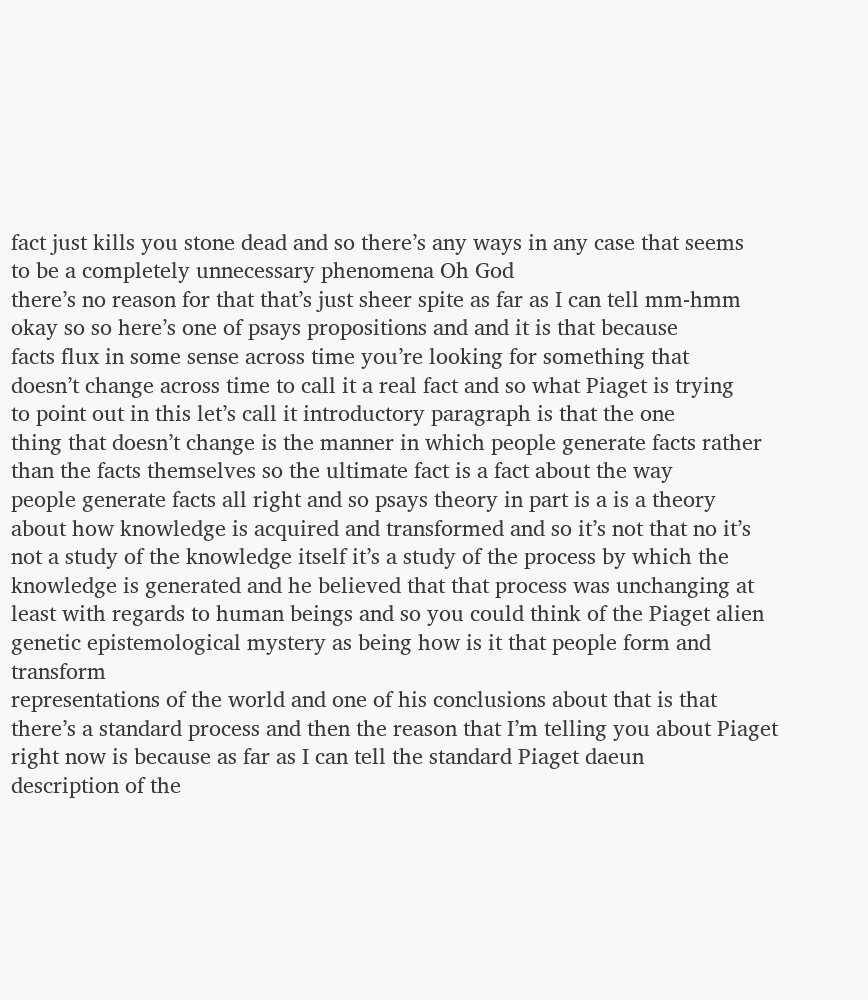fact just kills you stone dead and so there’s any ways in any case that seems
to be a completely unnecessary phenomena Oh God
there’s no reason for that that’s just sheer spite as far as I can tell mm-hmm
okay so so here’s one of psays propositions and and it is that because
facts flux in some sense across time you’re looking for something that
doesn’t change across time to call it a real fact and so what Piaget is trying
to point out in this let’s call it introductory paragraph is that the one
thing that doesn’t change is the manner in which people generate facts rather
than the facts themselves so the ultimate fact is a fact about the way
people generate facts all right and so psays theory in part is a is a theory
about how knowledge is acquired and transformed and so it’s not that no it’s
not a study of the knowledge itself it’s a study of the process by which the
knowledge is generated and he believed that that process was unchanging at
least with regards to human beings and so you could think of the Piaget alien
genetic epistemological mystery as being how is it that people form and transform
representations of the world and one of his conclusions about that is that
there’s a standard process and then the reason that I’m telling you about Piaget
right now is because as far as I can tell the standard Piaget daeun
description of the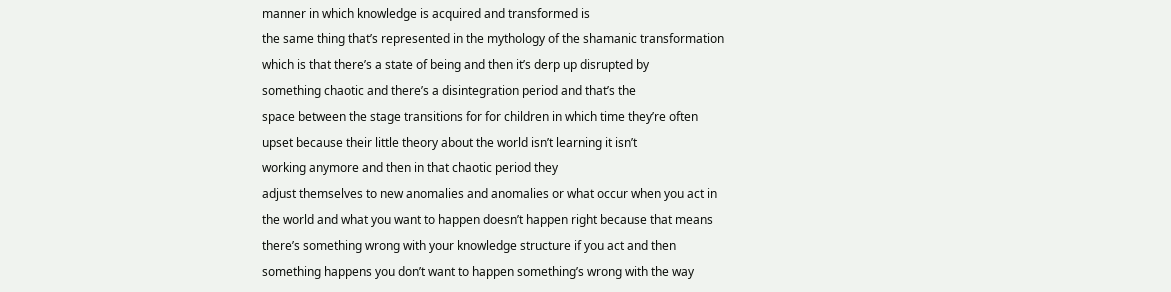manner in which knowledge is acquired and transformed is
the same thing that’s represented in the mythology of the shamanic transformation
which is that there’s a state of being and then it’s derp up disrupted by
something chaotic and there’s a disintegration period and that’s the
space between the stage transitions for for children in which time they’re often
upset because their little theory about the world isn’t learning it isn’t
working anymore and then in that chaotic period they
adjust themselves to new anomalies and anomalies or what occur when you act in
the world and what you want to happen doesn’t happen right because that means
there’s something wrong with your knowledge structure if you act and then
something happens you don’t want to happen something’s wrong with the way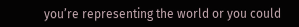you’re representing the world or you could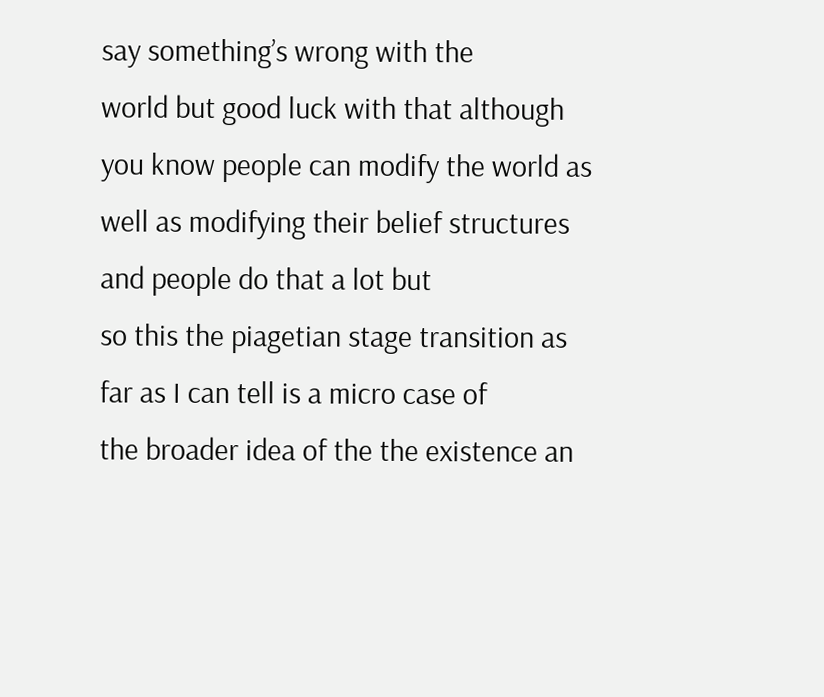say something’s wrong with the
world but good luck with that although you know people can modify the world as
well as modifying their belief structures and people do that a lot but
so this the piagetian stage transition as far as I can tell is a micro case of
the broader idea of the the existence an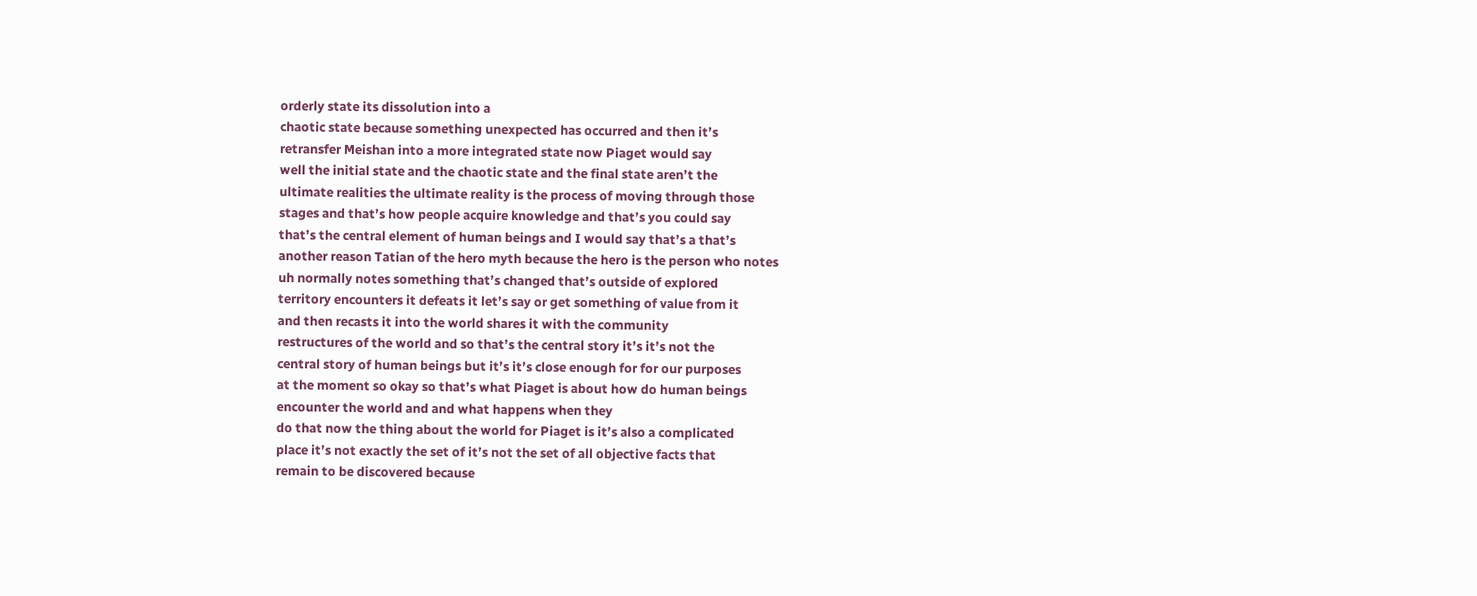orderly state its dissolution into a
chaotic state because something unexpected has occurred and then it’s
retransfer Meishan into a more integrated state now Piaget would say
well the initial state and the chaotic state and the final state aren’t the
ultimate realities the ultimate reality is the process of moving through those
stages and that’s how people acquire knowledge and that’s you could say
that’s the central element of human beings and I would say that’s a that’s
another reason Tatian of the hero myth because the hero is the person who notes
uh normally notes something that’s changed that’s outside of explored
territory encounters it defeats it let’s say or get something of value from it
and then recasts it into the world shares it with the community
restructures of the world and so that’s the central story it’s it’s not the
central story of human beings but it’s it’s close enough for for our purposes
at the moment so okay so that’s what Piaget is about how do human beings
encounter the world and and what happens when they
do that now the thing about the world for Piaget is it’s also a complicated
place it’s not exactly the set of it’s not the set of all objective facts that
remain to be discovered because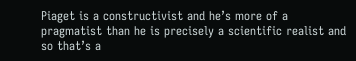Piaget is a constructivist and he’s more of a
pragmatist than he is precisely a scientific realist and so that’s a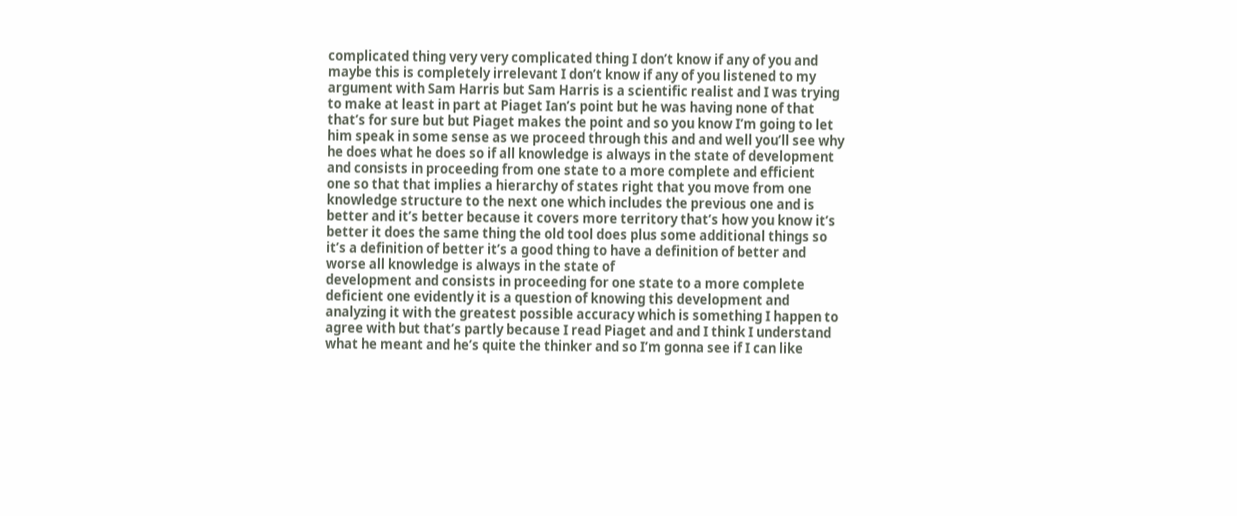complicated thing very very complicated thing I don’t know if any of you and
maybe this is completely irrelevant I don’t know if any of you listened to my
argument with Sam Harris but Sam Harris is a scientific realist and I was trying
to make at least in part at Piaget Ian’s point but he was having none of that
that’s for sure but but Piaget makes the point and so you know I’m going to let
him speak in some sense as we proceed through this and and well you’ll see why
he does what he does so if all knowledge is always in the state of development
and consists in proceeding from one state to a more complete and efficient
one so that that implies a hierarchy of states right that you move from one
knowledge structure to the next one which includes the previous one and is
better and it’s better because it covers more territory that’s how you know it’s
better it does the same thing the old tool does plus some additional things so
it’s a definition of better it’s a good thing to have a definition of better and
worse all knowledge is always in the state of
development and consists in proceeding for one state to a more complete
deficient one evidently it is a question of knowing this development and
analyzing it with the greatest possible accuracy which is something I happen to
agree with but that’s partly because I read Piaget and and I think I understand
what he meant and he’s quite the thinker and so I’m gonna see if I can like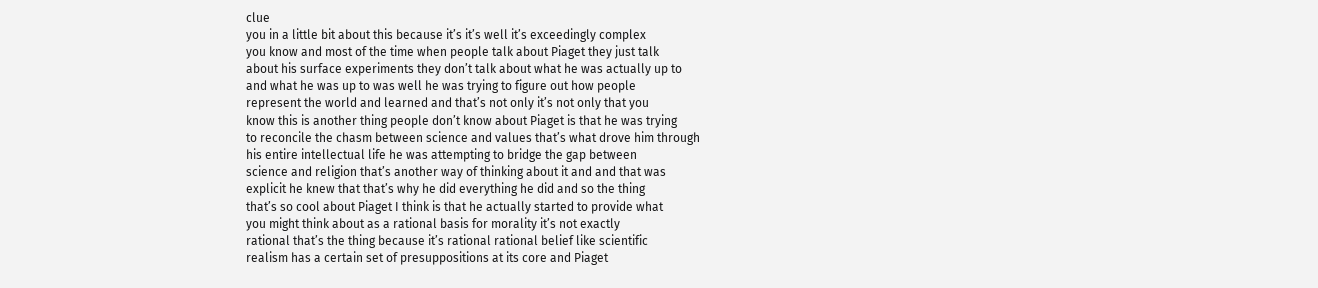clue
you in a little bit about this because it’s it’s well it’s exceedingly complex
you know and most of the time when people talk about Piaget they just talk
about his surface experiments they don’t talk about what he was actually up to
and what he was up to was well he was trying to figure out how people
represent the world and learned and that’s not only it’s not only that you
know this is another thing people don’t know about Piaget is that he was trying
to reconcile the chasm between science and values that’s what drove him through
his entire intellectual life he was attempting to bridge the gap between
science and religion that’s another way of thinking about it and and that was
explicit he knew that that’s why he did everything he did and so the thing
that’s so cool about Piaget I think is that he actually started to provide what
you might think about as a rational basis for morality it’s not exactly
rational that’s the thing because it’s rational rational belief like scientific
realism has a certain set of presuppositions at its core and Piaget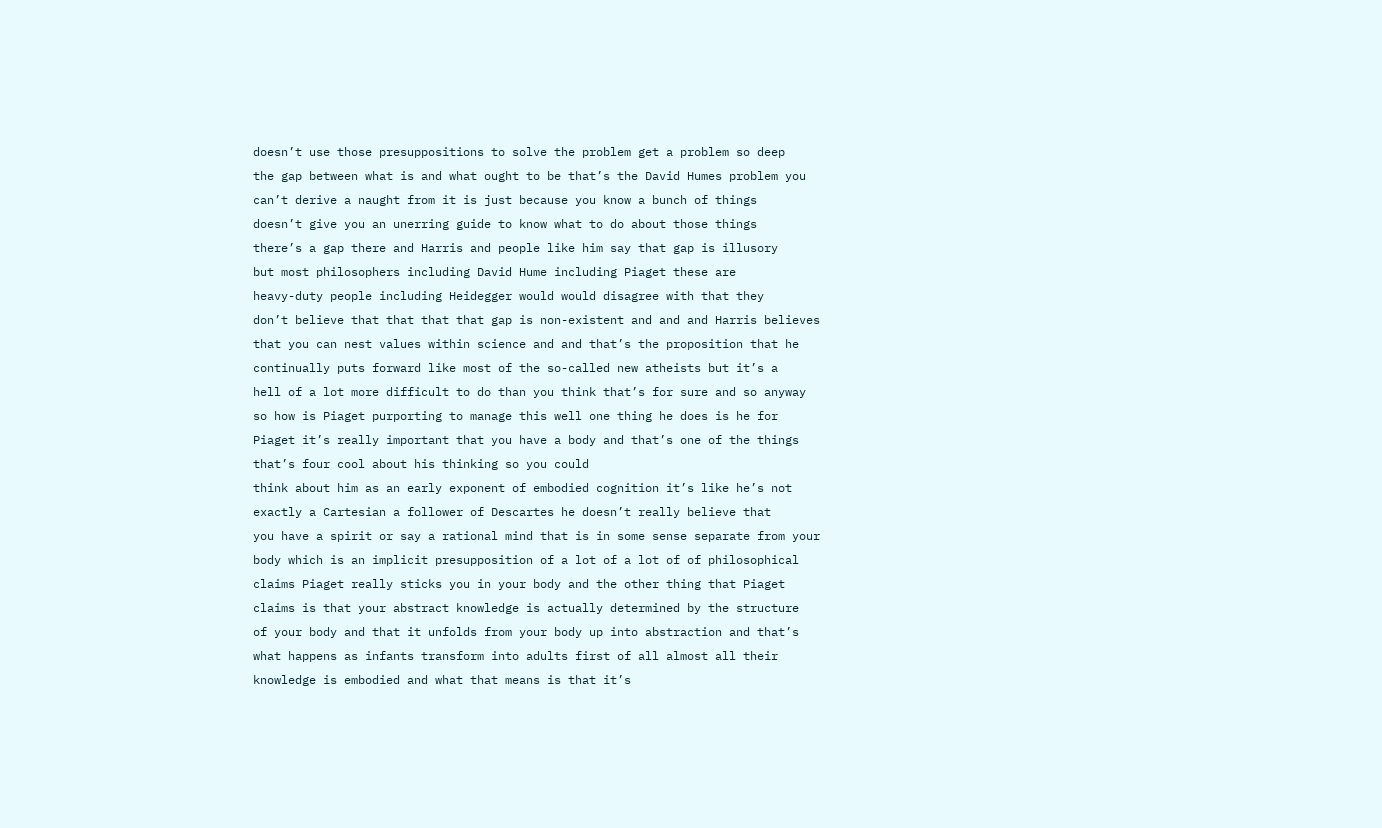doesn’t use those presuppositions to solve the problem get a problem so deep
the gap between what is and what ought to be that’s the David Humes problem you
can’t derive a naught from it is just because you know a bunch of things
doesn’t give you an unerring guide to know what to do about those things
there’s a gap there and Harris and people like him say that gap is illusory
but most philosophers including David Hume including Piaget these are
heavy-duty people including Heidegger would would disagree with that they
don’t believe that that that that gap is non-existent and and and Harris believes
that you can nest values within science and and that’s the proposition that he
continually puts forward like most of the so-called new atheists but it’s a
hell of a lot more difficult to do than you think that’s for sure and so anyway
so how is Piaget purporting to manage this well one thing he does is he for
Piaget it’s really important that you have a body and that’s one of the things
that’s four cool about his thinking so you could
think about him as an early exponent of embodied cognition it’s like he’s not
exactly a Cartesian a follower of Descartes he doesn’t really believe that
you have a spirit or say a rational mind that is in some sense separate from your
body which is an implicit presupposition of a lot of a lot of of philosophical
claims Piaget really sticks you in your body and the other thing that Piaget
claims is that your abstract knowledge is actually determined by the structure
of your body and that it unfolds from your body up into abstraction and that’s
what happens as infants transform into adults first of all almost all their
knowledge is embodied and what that means is that it’s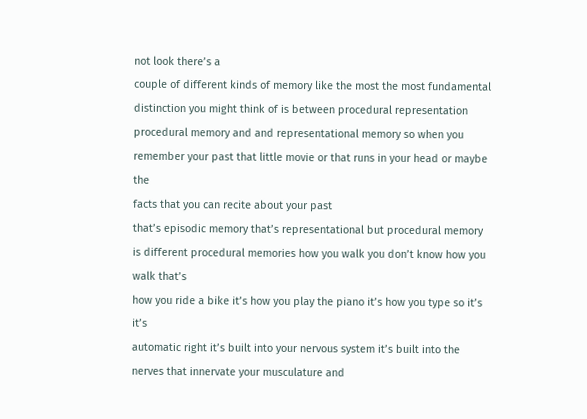not look there’s a
couple of different kinds of memory like the most the most fundamental
distinction you might think of is between procedural representation
procedural memory and and representational memory so when you
remember your past that little movie or that runs in your head or maybe the
facts that you can recite about your past
that’s episodic memory that’s representational but procedural memory
is different procedural memories how you walk you don’t know how you walk that’s
how you ride a bike it’s how you play the piano it’s how you type so it’s it’s
automatic right it’s built into your nervous system it’s built into the
nerves that innervate your musculature and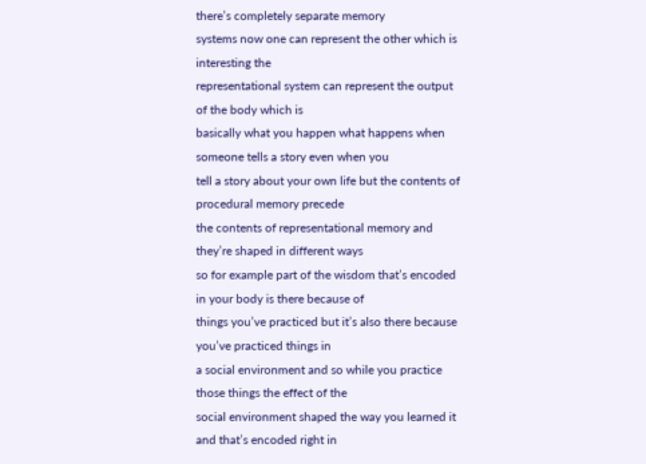there’s completely separate memory
systems now one can represent the other which is interesting the
representational system can represent the output of the body which is
basically what you happen what happens when someone tells a story even when you
tell a story about your own life but the contents of procedural memory precede
the contents of representational memory and they’re shaped in different ways
so for example part of the wisdom that’s encoded in your body is there because of
things you’ve practiced but it’s also there because you’ve practiced things in
a social environment and so while you practice those things the effect of the
social environment shaped the way you learned it and that’s encoded right in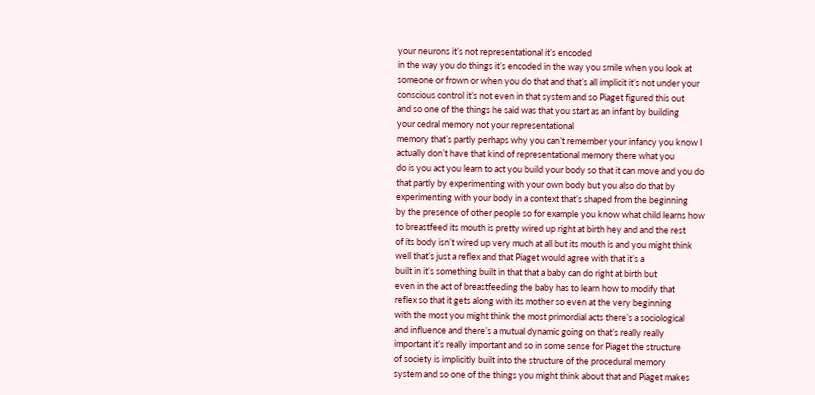your neurons it’s not representational it’s encoded
in the way you do things it’s encoded in the way you smile when you look at
someone or frown or when you do that and that’s all implicit it’s not under your
conscious control it’s not even in that system and so Piaget figured this out
and so one of the things he said was that you start as an infant by building
your cedral memory not your representational
memory that’s partly perhaps why you can’t remember your infancy you know I
actually don’t have that kind of representational memory there what you
do is you act you learn to act you build your body so that it can move and you do
that partly by experimenting with your own body but you also do that by
experimenting with your body in a context that’s shaped from the beginning
by the presence of other people so for example you know what child learns how
to breastfeed its mouth is pretty wired up right at birth hey and and the rest
of its body isn’t wired up very much at all but its mouth is and you might think
well that’s just a reflex and that Piaget would agree with that it’s a
built in it’s something built in that that a baby can do right at birth but
even in the act of breastfeeding the baby has to learn how to modify that
reflex so that it gets along with its mother so even at the very beginning
with the most you might think the most primordial acts there’s a sociological
and influence and there’s a mutual dynamic going on that’s really really
important it’s really important and so in some sense for Piaget the structure
of society is implicitly built into the structure of the procedural memory
system and so one of the things you might think about that and Piaget makes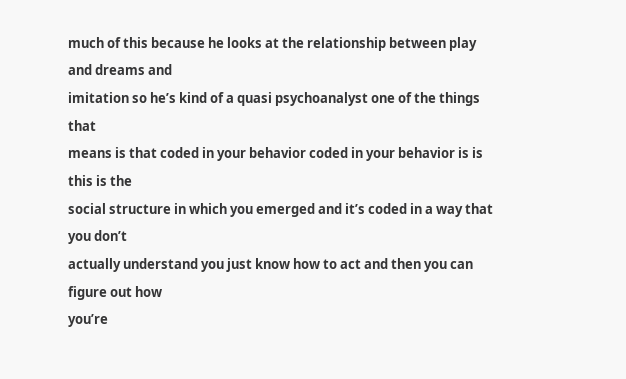much of this because he looks at the relationship between play and dreams and
imitation so he’s kind of a quasi psychoanalyst one of the things that
means is that coded in your behavior coded in your behavior is is this is the
social structure in which you emerged and it’s coded in a way that you don’t
actually understand you just know how to act and then you can figure out how
you’re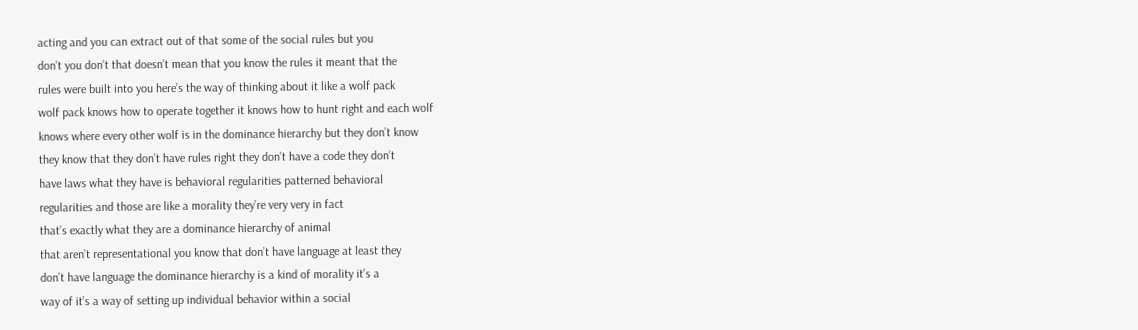acting and you can extract out of that some of the social rules but you
don’t you don’t that doesn’t mean that you know the rules it meant that the
rules were built into you here’s the way of thinking about it like a wolf pack
wolf pack knows how to operate together it knows how to hunt right and each wolf
knows where every other wolf is in the dominance hierarchy but they don’t know
they know that they don’t have rules right they don’t have a code they don’t
have laws what they have is behavioral regularities patterned behavioral
regularities and those are like a morality they’re very very in fact
that’s exactly what they are a dominance hierarchy of animal
that aren’t representational you know that don’t have language at least they
don’t have language the dominance hierarchy is a kind of morality it’s a
way of it’s a way of setting up individual behavior within a social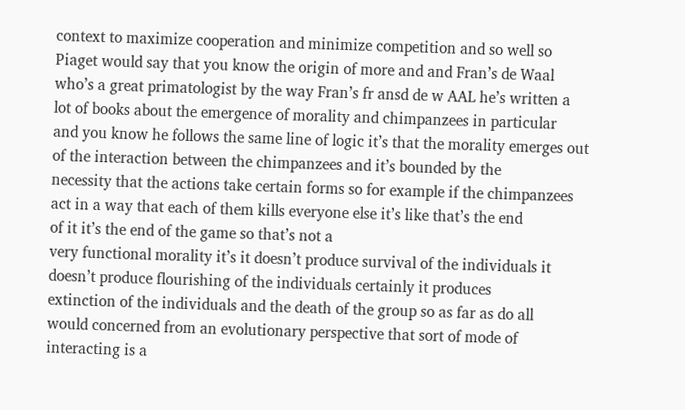context to maximize cooperation and minimize competition and so well so
Piaget would say that you know the origin of more and and Fran’s de Waal
who’s a great primatologist by the way Fran’s fr ansd de w AAL he’s written a
lot of books about the emergence of morality and chimpanzees in particular
and you know he follows the same line of logic it’s that the morality emerges out
of the interaction between the chimpanzees and it’s bounded by the
necessity that the actions take certain forms so for example if the chimpanzees
act in a way that each of them kills everyone else it’s like that’s the end
of it it’s the end of the game so that’s not a
very functional morality it’s it doesn’t produce survival of the individuals it
doesn’t produce flourishing of the individuals certainly it produces
extinction of the individuals and the death of the group so as far as do all
would concerned from an evolutionary perspective that sort of mode of
interacting is a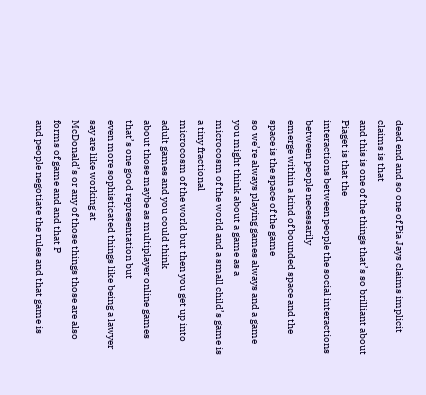dead end and so one of Pia Jays claims implicit claims is that
and this is one of the things that’s so brilliant about Piaget is that the
interactions between people the social interactions between people necessarily
emerge within a kind of bounded space and the space is the space of the game
so we’re always playing games always and a game you might think about a game as a
microcosm of the world and a small child’s game is a tiny fractional
microcosm of the world but then you get up into adult games and you could think
about those maybe as multiplayer online games that’s one good representation but
even more sophisticated things like being a lawyer say are like working at
McDonald’s or any of those things those are also forms of game and and that P
and people negotiate the rules and that game is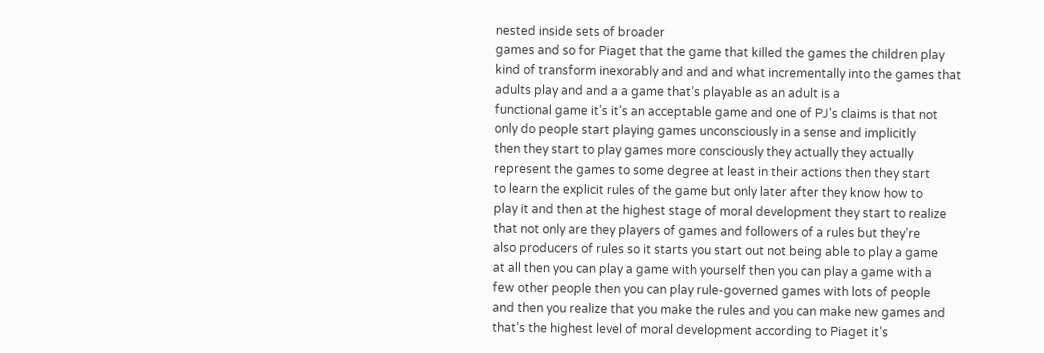nested inside sets of broader
games and so for Piaget that the game that killed the games the children play
kind of transform inexorably and and and what incrementally into the games that
adults play and and a a game that’s playable as an adult is a
functional game it’s it’s an acceptable game and one of PJ’s claims is that not
only do people start playing games unconsciously in a sense and implicitly
then they start to play games more consciously they actually they actually
represent the games to some degree at least in their actions then they start
to learn the explicit rules of the game but only later after they know how to
play it and then at the highest stage of moral development they start to realize
that not only are they players of games and followers of a rules but they’re
also producers of rules so it starts you start out not being able to play a game
at all then you can play a game with yourself then you can play a game with a
few other people then you can play rule-governed games with lots of people
and then you realize that you make the rules and you can make new games and
that’s the highest level of moral development according to Piaget it’s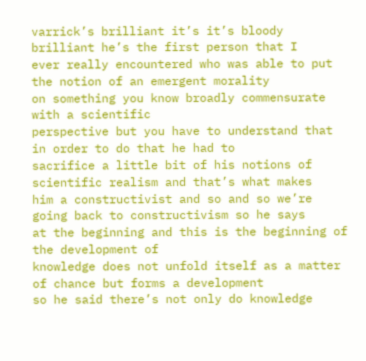varrick’s brilliant it’s it’s bloody brilliant he’s the first person that I
ever really encountered who was able to put the notion of an emergent morality
on something you know broadly commensurate with a scientific
perspective but you have to understand that in order to do that he had to
sacrifice a little bit of his notions of scientific realism and that’s what makes
him a constructivist and so and so we’re going back to constructivism so he says
at the beginning and this is the beginning of the development of
knowledge does not unfold itself as a matter of chance but forms a development
so he said there’s not only do knowledge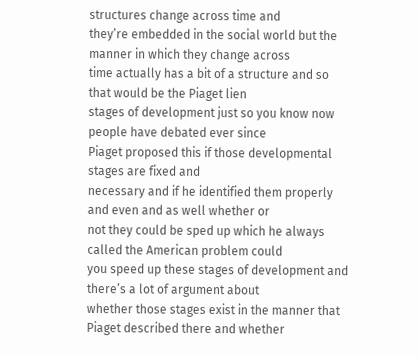structures change across time and
they’re embedded in the social world but the manner in which they change across
time actually has a bit of a structure and so that would be the Piaget lien
stages of development just so you know now people have debated ever since
Piaget proposed this if those developmental stages are fixed and
necessary and if he identified them properly and even and as well whether or
not they could be sped up which he always called the American problem could
you speed up these stages of development and there’s a lot of argument about
whether those stages exist in the manner that Piaget described there and whether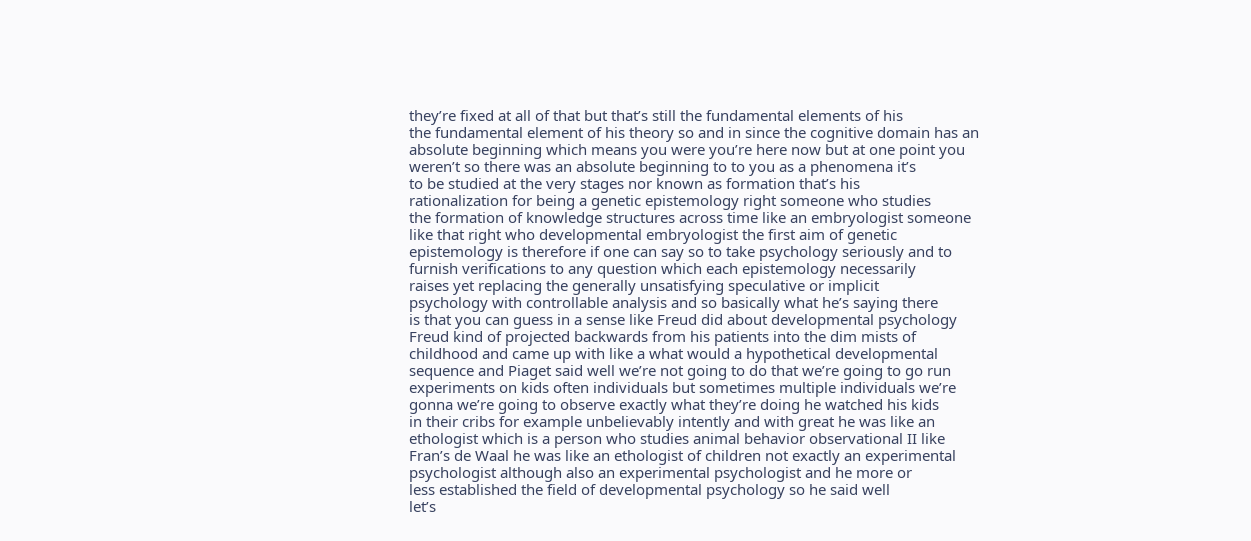they’re fixed at all of that but that’s still the fundamental elements of his
the fundamental element of his theory so and in since the cognitive domain has an
absolute beginning which means you were you’re here now but at one point you
weren’t so there was an absolute beginning to to you as a phenomena it’s
to be studied at the very stages nor known as formation that’s his
rationalization for being a genetic epistemology right someone who studies
the formation of knowledge structures across time like an embryologist someone
like that right who developmental embryologist the first aim of genetic
epistemology is therefore if one can say so to take psychology seriously and to
furnish verifications to any question which each epistemology necessarily
raises yet replacing the generally unsatisfying speculative or implicit
psychology with controllable analysis and so basically what he’s saying there
is that you can guess in a sense like Freud did about developmental psychology
Freud kind of projected backwards from his patients into the dim mists of
childhood and came up with like a what would a hypothetical developmental
sequence and Piaget said well we’re not going to do that we’re going to go run
experiments on kids often individuals but sometimes multiple individuals we’re
gonna we’re going to observe exactly what they’re doing he watched his kids
in their cribs for example unbelievably intently and with great he was like an
ethologist which is a person who studies animal behavior observational II like
Fran’s de Waal he was like an ethologist of children not exactly an experimental
psychologist although also an experimental psychologist and he more or
less established the field of developmental psychology so he said well
let’s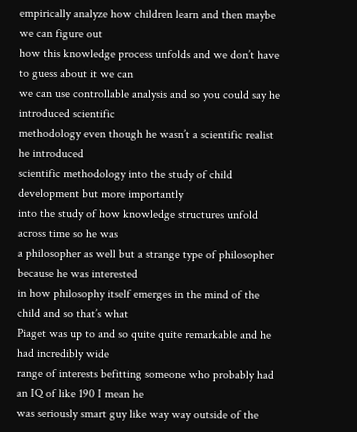empirically analyze how children learn and then maybe we can figure out
how this knowledge process unfolds and we don’t have to guess about it we can
we can use controllable analysis and so you could say he introduced scientific
methodology even though he wasn’t a scientific realist he introduced
scientific methodology into the study of child development but more importantly
into the study of how knowledge structures unfold across time so he was
a philosopher as well but a strange type of philosopher because he was interested
in how philosophy itself emerges in the mind of the child and so that’s what
Piaget was up to and so quite quite remarkable and he had incredibly wide
range of interests befitting someone who probably had an IQ of like 190 I mean he
was seriously smart guy like way way outside of the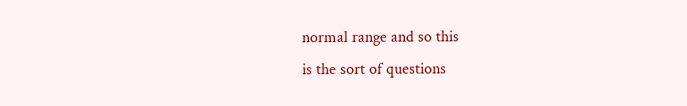normal range and so this
is the sort of questions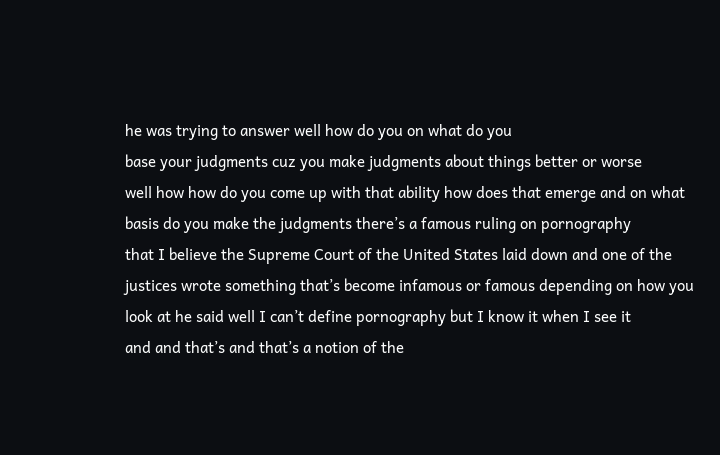he was trying to answer well how do you on what do you
base your judgments cuz you make judgments about things better or worse
well how how do you come up with that ability how does that emerge and on what
basis do you make the judgments there’s a famous ruling on pornography
that I believe the Supreme Court of the United States laid down and one of the
justices wrote something that’s become infamous or famous depending on how you
look at he said well I can’t define pornography but I know it when I see it
and and that’s and that’s a notion of the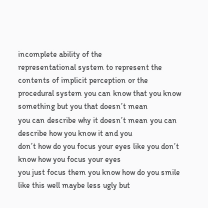incomplete ability of the
representational system to represent the contents of implicit perception or the
procedural system you can know that you know something but you that doesn’t mean
you can describe why it doesn’t mean you can describe how you know it and you
don’t how do you focus your eyes like you don’t know how you focus your eyes
you just focus them you know how do you smile like this well maybe less ugly but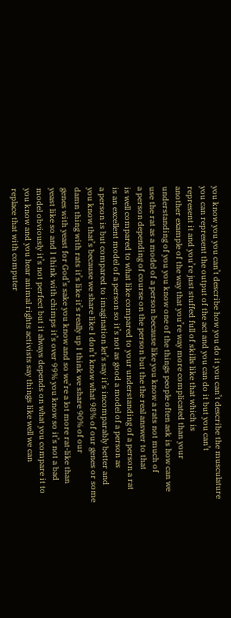you know you you can’t describe how you do it you can’t describe the musculature
you can represent the output of the act and you can do it but you can’t
represent it and you’re just stuffed full of skills like that which is
another example of the way that you’re way more complicated than your
understanding of you you know one of the things people often ask is how can we
use the rat as a model of a person because like you know a rats not much of
a person depending of course on the person but the the real answer to that
is well compared to what like compared to your understanding of a person a rat
is an excellent model of a person so it’s not as good a model of a person as
a person is but compared to imagination let’s say it’s incomparably better and
you know that’s because we share like I don’t know what 98% of our genes or some
damn thing with rats it’s like it’s really up I think we share 90% of our
genes with yeast for God’s sake you know and so we’re a lot more rat-like than
yeast like so and I think with chimps it’s over 99% you know so it’s not a bad
model obviously it’s not perfect but it always depends on what you compare it to
you know and you hear animal rights activists say things like well we can
replace that with computer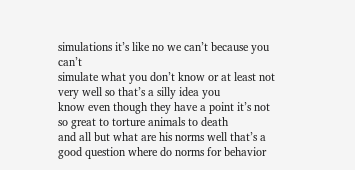simulations it’s like no we can’t because you can’t
simulate what you don’t know or at least not very well so that’s a silly idea you
know even though they have a point it’s not so great to torture animals to death
and all but what are his norms well that’s a
good question where do norms for behavior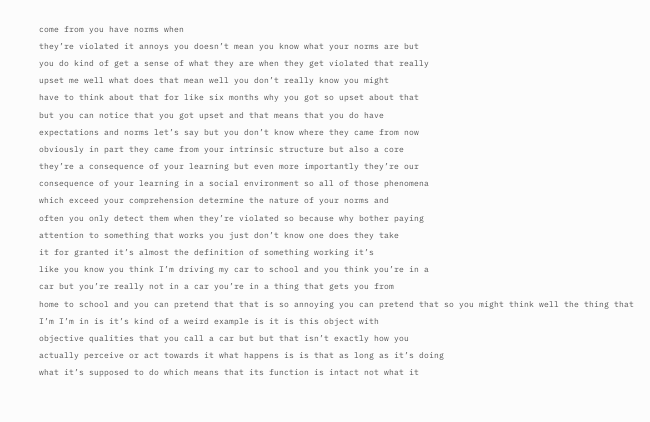come from you have norms when
they’re violated it annoys you doesn’t mean you know what your norms are but
you do kind of get a sense of what they are when they get violated that really
upset me well what does that mean well you don’t really know you might
have to think about that for like six months why you got so upset about that
but you can notice that you got upset and that means that you do have
expectations and norms let’s say but you don’t know where they came from now
obviously in part they came from your intrinsic structure but also a core
they’re a consequence of your learning but even more importantly they’re our
consequence of your learning in a social environment so all of those phenomena
which exceed your comprehension determine the nature of your norms and
often you only detect them when they’re violated so because why bother paying
attention to something that works you just don’t know one does they take
it for granted it’s almost the definition of something working it’s
like you know you think I’m driving my car to school and you think you’re in a
car but you’re really not in a car you’re in a thing that gets you from
home to school and you can pretend that that is so annoying you can pretend that so you might think well the thing that
I’m I’m in is it’s kind of a weird example is it is this object with
objective qualities that you call a car but but that isn’t exactly how you
actually perceive or act towards it what happens is is that as long as it’s doing
what it’s supposed to do which means that its function is intact not what it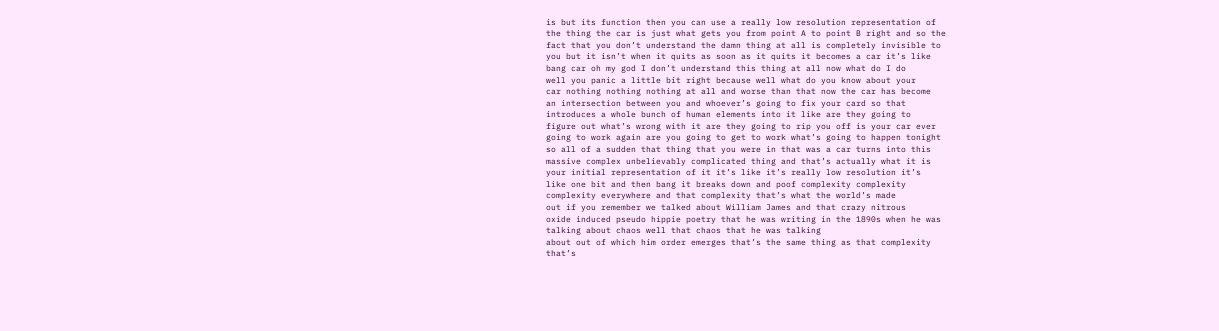is but its function then you can use a really low resolution representation of
the thing the car is just what gets you from point A to point B right and so the
fact that you don’t understand the damn thing at all is completely invisible to
you but it isn’t when it quits as soon as it quits it becomes a car it’s like
bang car oh my god I don’t understand this thing at all now what do I do
well you panic a little bit right because well what do you know about your
car nothing nothing nothing at all and worse than that now the car has become
an intersection between you and whoever’s going to fix your card so that
introduces a whole bunch of human elements into it like are they going to
figure out what’s wrong with it are they going to rip you off is your car ever
going to work again are you going to get to work what’s going to happen tonight
so all of a sudden that thing that you were in that was a car turns into this
massive complex unbelievably complicated thing and that’s actually what it is
your initial representation of it it’s like it’s really low resolution it’s
like one bit and then bang it breaks down and poof complexity complexity
complexity everywhere and that complexity that’s what the world’s made
out if you remember we talked about William James and that crazy nitrous
oxide induced pseudo hippie poetry that he was writing in the 1890s when he was
talking about chaos well that chaos that he was talking
about out of which him order emerges that’s the same thing as that complexity
that’s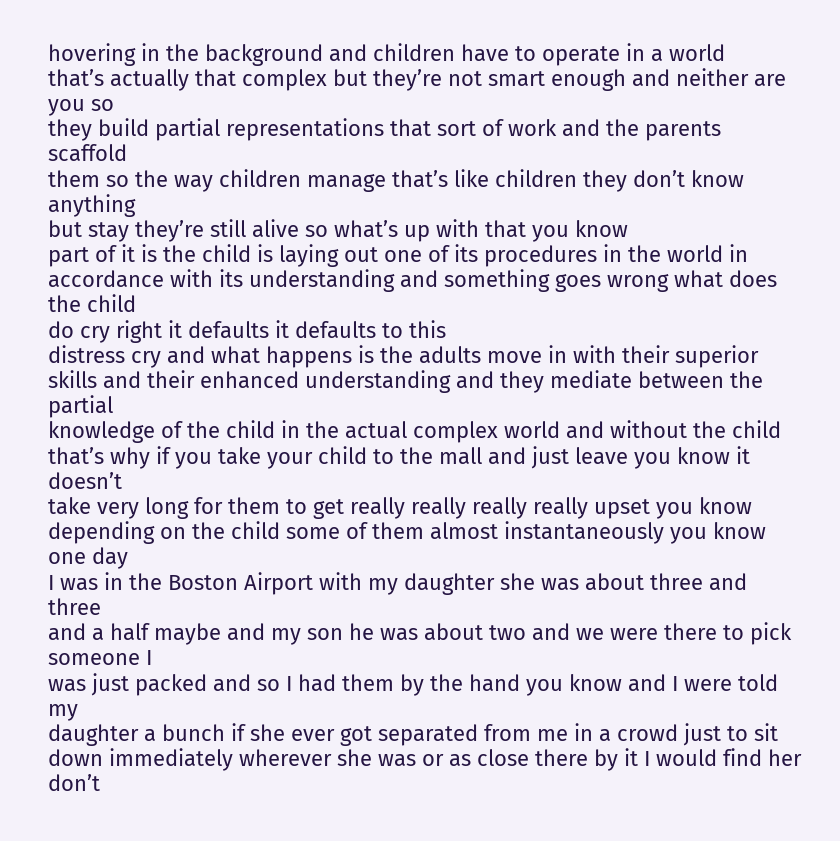hovering in the background and children have to operate in a world
that’s actually that complex but they’re not smart enough and neither are you so
they build partial representations that sort of work and the parents scaffold
them so the way children manage that’s like children they don’t know anything
but stay they’re still alive so what’s up with that you know
part of it is the child is laying out one of its procedures in the world in
accordance with its understanding and something goes wrong what does the child
do cry right it defaults it defaults to this
distress cry and what happens is the adults move in with their superior
skills and their enhanced understanding and they mediate between the partial
knowledge of the child in the actual complex world and without the child
that’s why if you take your child to the mall and just leave you know it doesn’t
take very long for them to get really really really really upset you know
depending on the child some of them almost instantaneously you know one day
I was in the Boston Airport with my daughter she was about three and three
and a half maybe and my son he was about two and we were there to pick someone I
was just packed and so I had them by the hand you know and I were told my
daughter a bunch if she ever got separated from me in a crowd just to sit
down immediately wherever she was or as close there by it I would find her don’t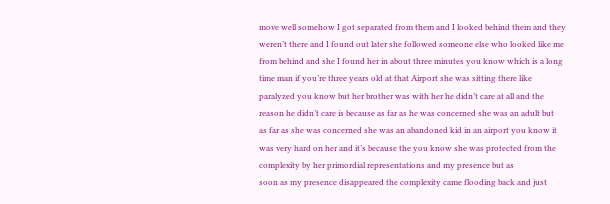move well somehow I got separated from them and I looked behind them and they
weren’t there and I found out later she followed someone else who looked like me
from behind and she I found her in about three minutes you know which is a long
time man if you’re three years old at that Airport she was sitting there like
paralyzed you know but her brother was with her he didn’t care at all and the
reason he didn’t care is because as far as he was concerned she was an adult but
as far as she was concerned she was an abandoned kid in an airport you know it
was very hard on her and it’s because the you know she was protected from the
complexity by her primordial representations and my presence but as
soon as my presence disappeared the complexity came flooding back and just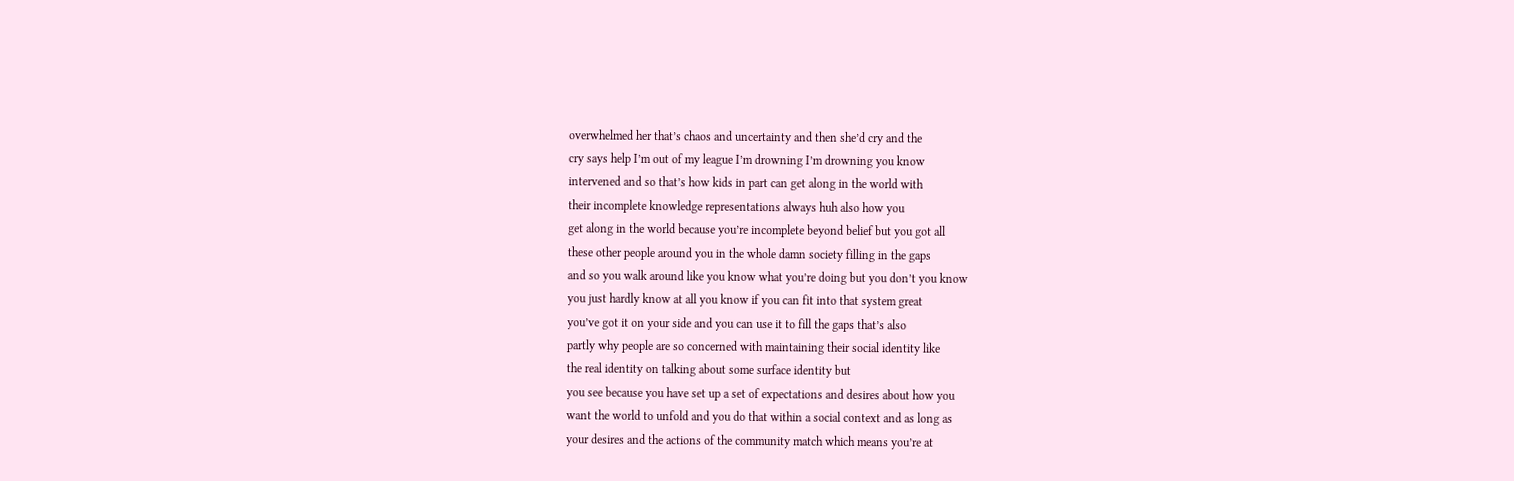overwhelmed her that’s chaos and uncertainty and then she’d cry and the
cry says help I’m out of my league I’m drowning I’m drowning you know
intervened and so that’s how kids in part can get along in the world with
their incomplete knowledge representations always huh also how you
get along in the world because you’re incomplete beyond belief but you got all
these other people around you in the whole damn society filling in the gaps
and so you walk around like you know what you’re doing but you don’t you know
you just hardly know at all you know if you can fit into that system great
you’ve got it on your side and you can use it to fill the gaps that’s also
partly why people are so concerned with maintaining their social identity like
the real identity on talking about some surface identity but
you see because you have set up a set of expectations and desires about how you
want the world to unfold and you do that within a social context and as long as
your desires and the actions of the community match which means you’re at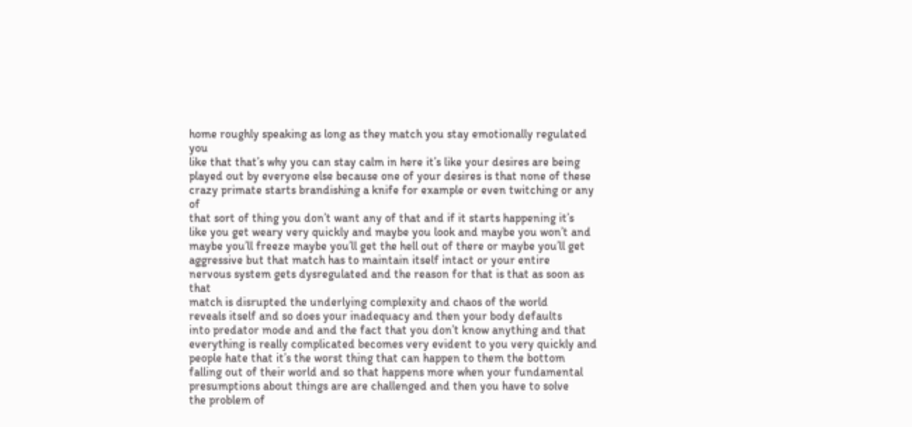home roughly speaking as long as they match you stay emotionally regulated you
like that that’s why you can stay calm in here it’s like your desires are being
played out by everyone else because one of your desires is that none of these
crazy primate starts brandishing a knife for example or even twitching or any of
that sort of thing you don’t want any of that and if it starts happening it’s
like you get weary very quickly and maybe you look and maybe you won’t and
maybe you’ll freeze maybe you’ll get the hell out of there or maybe you’ll get
aggressive but that match has to maintain itself intact or your entire
nervous system gets dysregulated and the reason for that is that as soon as that
match is disrupted the underlying complexity and chaos of the world
reveals itself and so does your inadequacy and then your body defaults
into predator mode and and the fact that you don’t know anything and that
everything is really complicated becomes very evident to you very quickly and
people hate that it’s the worst thing that can happen to them the bottom
falling out of their world and so that happens more when your fundamental
presumptions about things are are challenged and then you have to solve
the problem of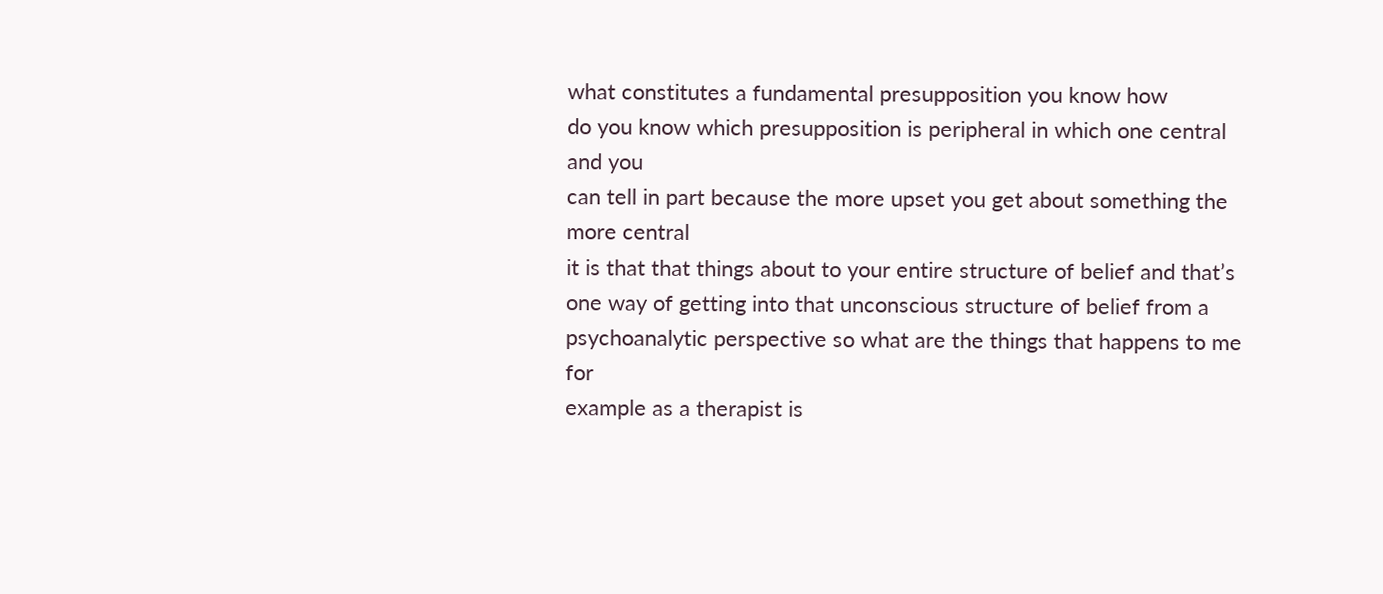what constitutes a fundamental presupposition you know how
do you know which presupposition is peripheral in which one central and you
can tell in part because the more upset you get about something the more central
it is that that things about to your entire structure of belief and that’s
one way of getting into that unconscious structure of belief from a
psychoanalytic perspective so what are the things that happens to me for
example as a therapist is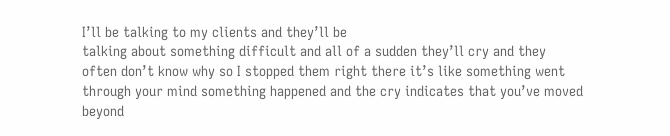I’ll be talking to my clients and they’ll be
talking about something difficult and all of a sudden they’ll cry and they
often don’t know why so I stopped them right there it’s like something went
through your mind something happened and the cry indicates that you’ve moved
beyond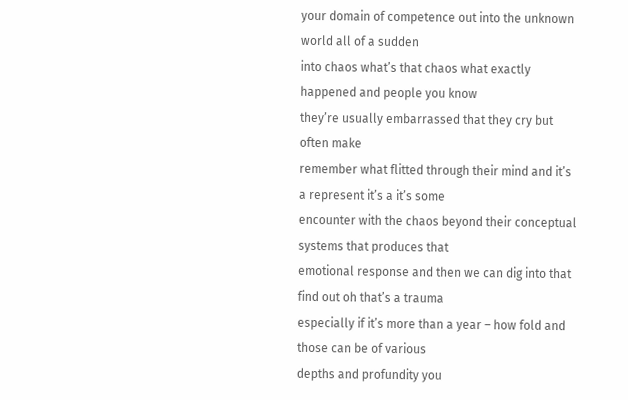your domain of competence out into the unknown world all of a sudden
into chaos what’s that chaos what exactly happened and people you know
they’re usually embarrassed that they cry but often make
remember what flitted through their mind and it’s a represent it’s a it’s some
encounter with the chaos beyond their conceptual systems that produces that
emotional response and then we can dig into that find out oh that’s a trauma
especially if it’s more than a year – how fold and those can be of various
depths and profundity you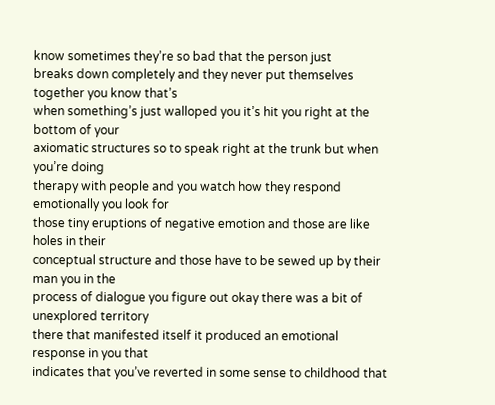know sometimes they’re so bad that the person just
breaks down completely and they never put themselves together you know that’s
when something’s just walloped you it’s hit you right at the bottom of your
axiomatic structures so to speak right at the trunk but when you’re doing
therapy with people and you watch how they respond emotionally you look for
those tiny eruptions of negative emotion and those are like holes in their
conceptual structure and those have to be sewed up by their man you in the
process of dialogue you figure out okay there was a bit of unexplored territory
there that manifested itself it produced an emotional response in you that
indicates that you’ve reverted in some sense to childhood that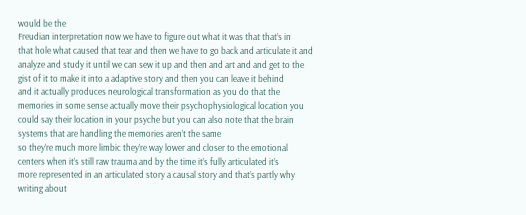would be the
Freudian interpretation now we have to figure out what it was that that’s in
that hole what caused that tear and then we have to go back and articulate it and
analyze and study it until we can sew it up and then and art and and get to the
gist of it to make it into a adaptive story and then you can leave it behind
and it actually produces neurological transformation as you do that the
memories in some sense actually move their psychophysiological location you
could say their location in your psyche but you can also note that the brain
systems that are handling the memories aren’t the same
so they’re much more limbic they’re way lower and closer to the emotional
centers when it’s still raw trauma and by the time it’s fully articulated it’s
more represented in an articulated story a causal story and that’s partly why
writing about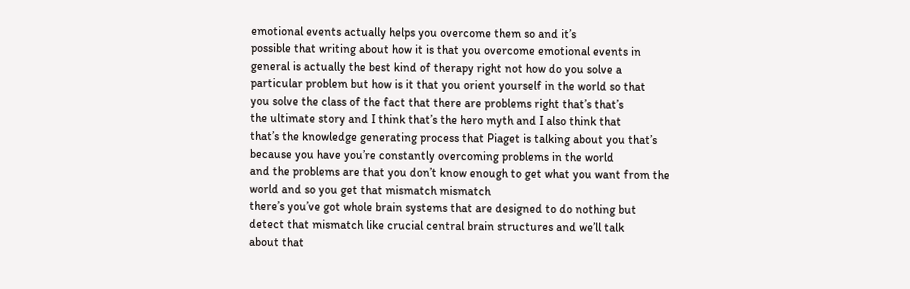emotional events actually helps you overcome them so and it’s
possible that writing about how it is that you overcome emotional events in
general is actually the best kind of therapy right not how do you solve a
particular problem but how is it that you orient yourself in the world so that
you solve the class of the fact that there are problems right that’s that’s
the ultimate story and I think that’s the hero myth and I also think that
that’s the knowledge generating process that Piaget is talking about you that’s
because you have you’re constantly overcoming problems in the world
and the problems are that you don’t know enough to get what you want from the
world and so you get that mismatch mismatch
there’s you’ve got whole brain systems that are designed to do nothing but
detect that mismatch like crucial central brain structures and we’ll talk
about that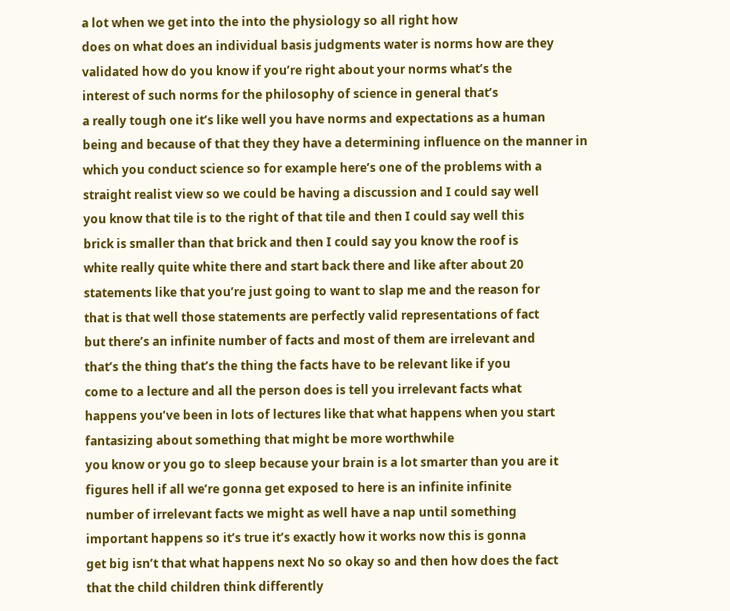a lot when we get into the into the physiology so all right how
does on what does an individual basis judgments water is norms how are they
validated how do you know if you’re right about your norms what’s the
interest of such norms for the philosophy of science in general that’s
a really tough one it’s like well you have norms and expectations as a human
being and because of that they they have a determining influence on the manner in
which you conduct science so for example here’s one of the problems with a
straight realist view so we could be having a discussion and I could say well
you know that tile is to the right of that tile and then I could say well this
brick is smaller than that brick and then I could say you know the roof is
white really quite white there and start back there and like after about 20
statements like that you’re just going to want to slap me and the reason for
that is that well those statements are perfectly valid representations of fact
but there’s an infinite number of facts and most of them are irrelevant and
that’s the thing that’s the thing the facts have to be relevant like if you
come to a lecture and all the person does is tell you irrelevant facts what
happens you’ve been in lots of lectures like that what happens when you start
fantasizing about something that might be more worthwhile
you know or you go to sleep because your brain is a lot smarter than you are it
figures hell if all we’re gonna get exposed to here is an infinite infinite
number of irrelevant facts we might as well have a nap until something
important happens so it’s true it’s exactly how it works now this is gonna
get big isn’t that what happens next No so okay so and then how does the fact
that the child children think differently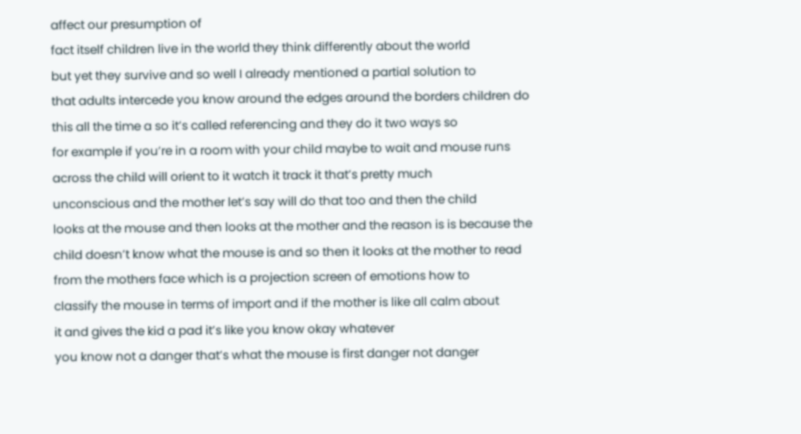affect our presumption of
fact itself children live in the world they think differently about the world
but yet they survive and so well I already mentioned a partial solution to
that adults intercede you know around the edges around the borders children do
this all the time a so it’s called referencing and they do it two ways so
for example if you’re in a room with your child maybe to wait and mouse runs
across the child will orient to it watch it track it that’s pretty much
unconscious and the mother let’s say will do that too and then the child
looks at the mouse and then looks at the mother and the reason is is because the
child doesn’t know what the mouse is and so then it looks at the mother to read
from the mothers face which is a projection screen of emotions how to
classify the mouse in terms of import and if the mother is like all calm about
it and gives the kid a pad it’s like you know okay whatever
you know not a danger that’s what the mouse is first danger not danger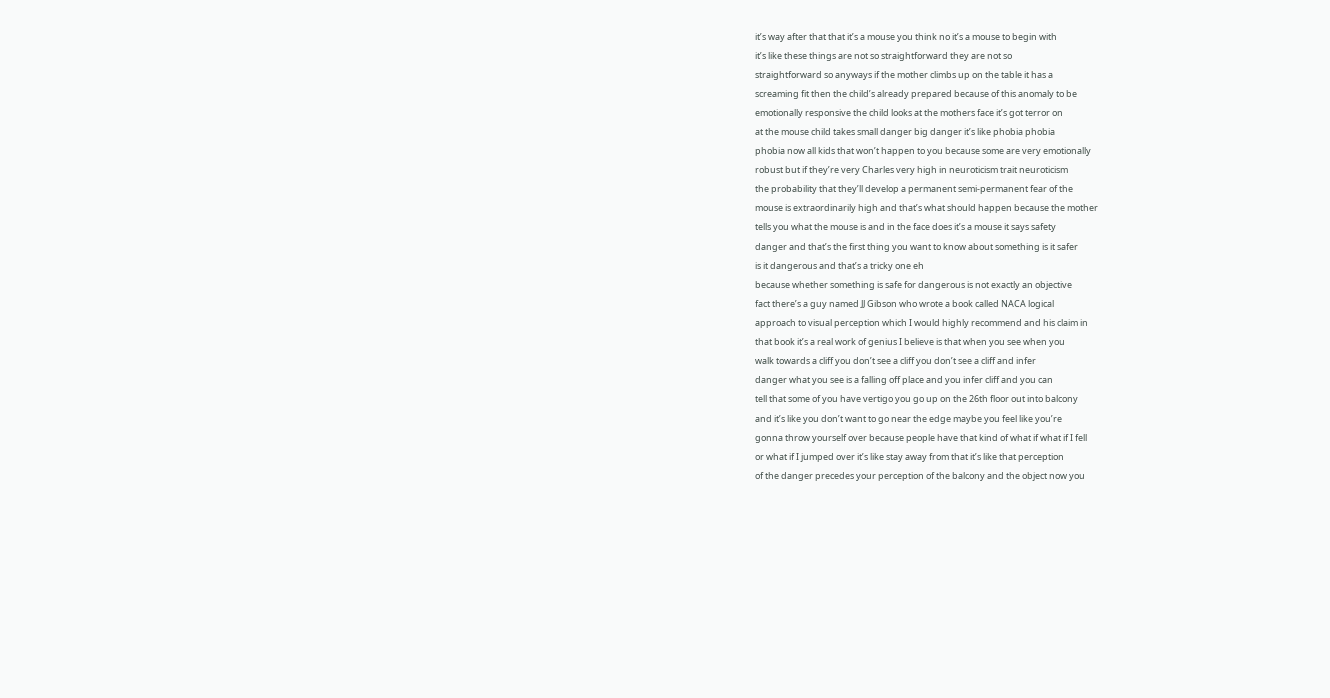it’s way after that that it’s a mouse you think no it’s a mouse to begin with
it’s like these things are not so straightforward they are not so
straightforward so anyways if the mother climbs up on the table it has a
screaming fit then the child’s already prepared because of this anomaly to be
emotionally responsive the child looks at the mothers face it’s got terror on
at the mouse child takes small danger big danger it’s like phobia phobia
phobia now all kids that won’t happen to you because some are very emotionally
robust but if they’re very Charles very high in neuroticism trait neuroticism
the probability that they’ll develop a permanent semi-permanent fear of the
mouse is extraordinarily high and that’s what should happen because the mother
tells you what the mouse is and in the face does it’s a mouse it says safety
danger and that’s the first thing you want to know about something is it safer
is it dangerous and that’s a tricky one eh
because whether something is safe for dangerous is not exactly an objective
fact there’s a guy named JJ Gibson who wrote a book called NACA logical
approach to visual perception which I would highly recommend and his claim in
that book it’s a real work of genius I believe is that when you see when you
walk towards a cliff you don’t see a cliff you don’t see a cliff and infer
danger what you see is a falling off place and you infer cliff and you can
tell that some of you have vertigo you go up on the 26th floor out into balcony
and it’s like you don’t want to go near the edge maybe you feel like you’re
gonna throw yourself over because people have that kind of what if what if I fell
or what if I jumped over it’s like stay away from that it’s like that perception
of the danger precedes your perception of the balcony and the object now you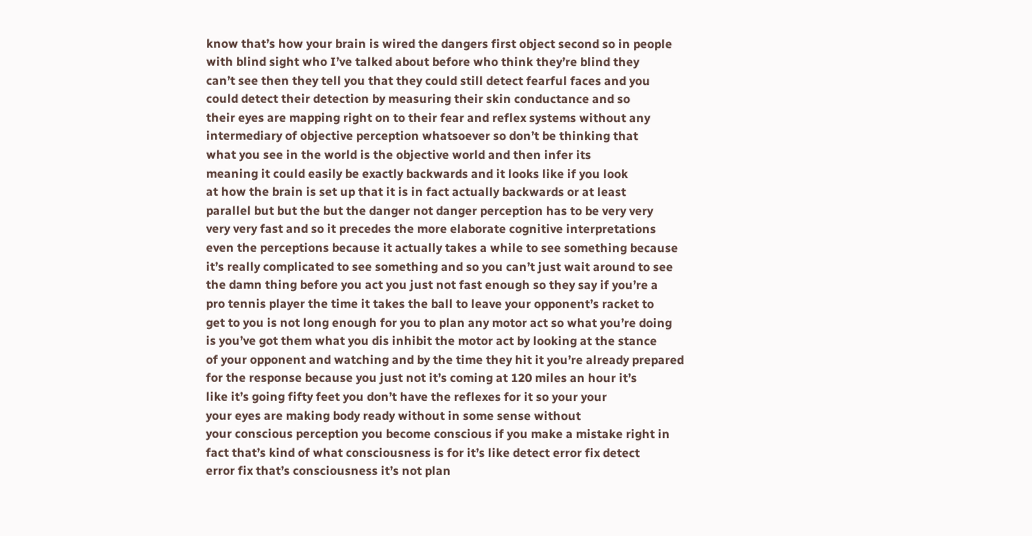know that’s how your brain is wired the dangers first object second so in people
with blind sight who I’ve talked about before who think they’re blind they
can’t see then they tell you that they could still detect fearful faces and you
could detect their detection by measuring their skin conductance and so
their eyes are mapping right on to their fear and reflex systems without any
intermediary of objective perception whatsoever so don’t be thinking that
what you see in the world is the objective world and then infer its
meaning it could easily be exactly backwards and it looks like if you look
at how the brain is set up that it is in fact actually backwards or at least
parallel but but the but the danger not danger perception has to be very very
very very fast and so it precedes the more elaborate cognitive interpretations
even the perceptions because it actually takes a while to see something because
it’s really complicated to see something and so you can’t just wait around to see
the damn thing before you act you just not fast enough so they say if you’re a
pro tennis player the time it takes the ball to leave your opponent’s racket to
get to you is not long enough for you to plan any motor act so what you’re doing
is you’ve got them what you dis inhibit the motor act by looking at the stance
of your opponent and watching and by the time they hit it you’re already prepared
for the response because you just not it’s coming at 120 miles an hour it’s
like it’s going fifty feet you don’t have the reflexes for it so your your
your eyes are making body ready without in some sense without
your conscious perception you become conscious if you make a mistake right in
fact that’s kind of what consciousness is for it’s like detect error fix detect
error fix that’s consciousness it’s not plan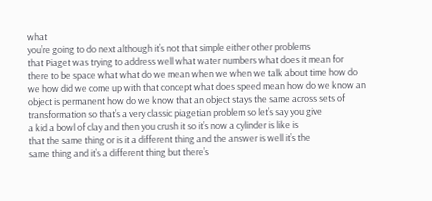what
you’re going to do next although it’s not that simple either other problems
that Piaget was trying to address well what water numbers what does it mean for
there to be space what what do we mean when we when we talk about time how do
we how did we come up with that concept what does speed mean how do we know an
object is permanent how do we know that an object stays the same across sets of
transformation so that’s a very classic piagetian problem so let’s say you give
a kid a bowl of clay and then you crush it so it’s now a cylinder is like is
that the same thing or is it a different thing and the answer is well it’s the
same thing and it’s a different thing but there’s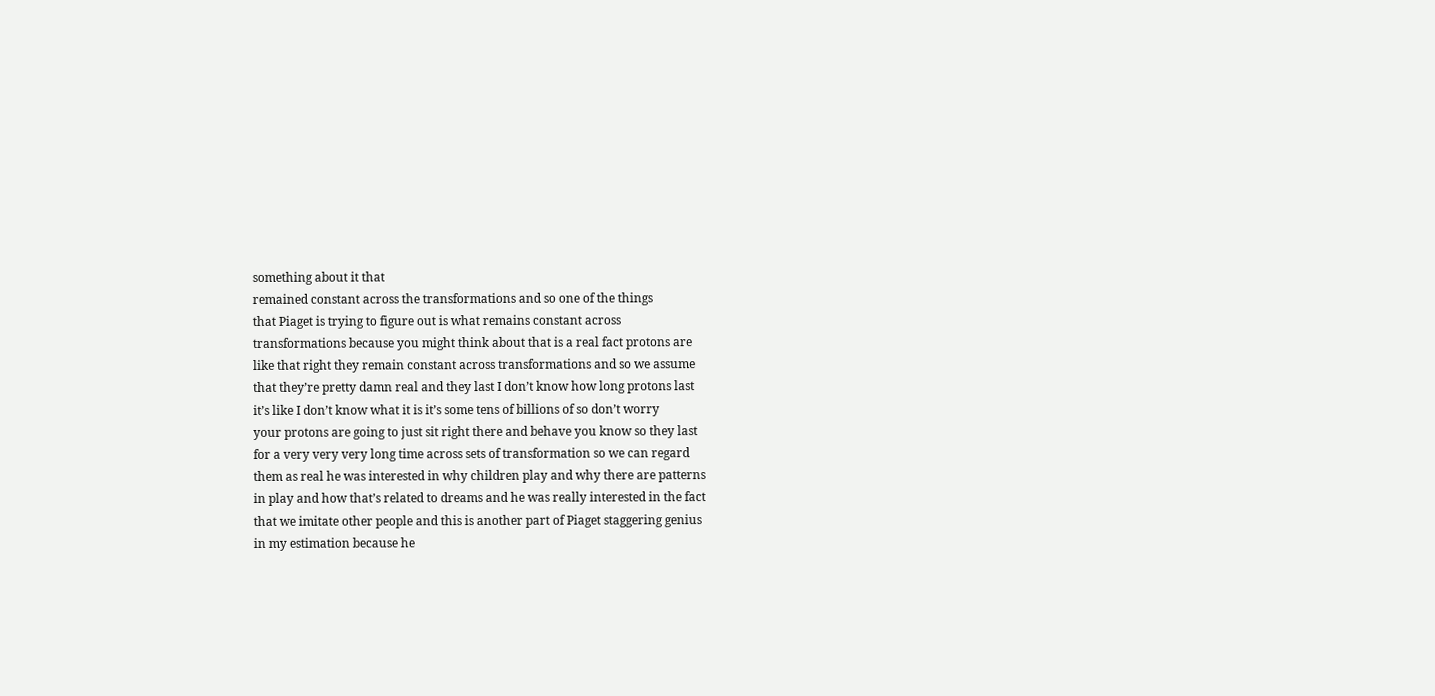something about it that
remained constant across the transformations and so one of the things
that Piaget is trying to figure out is what remains constant across
transformations because you might think about that is a real fact protons are
like that right they remain constant across transformations and so we assume
that they’re pretty damn real and they last I don’t know how long protons last
it’s like I don’t know what it is it’s some tens of billions of so don’t worry
your protons are going to just sit right there and behave you know so they last
for a very very very long time across sets of transformation so we can regard
them as real he was interested in why children play and why there are patterns
in play and how that’s related to dreams and he was really interested in the fact
that we imitate other people and this is another part of Piaget staggering genius
in my estimation because he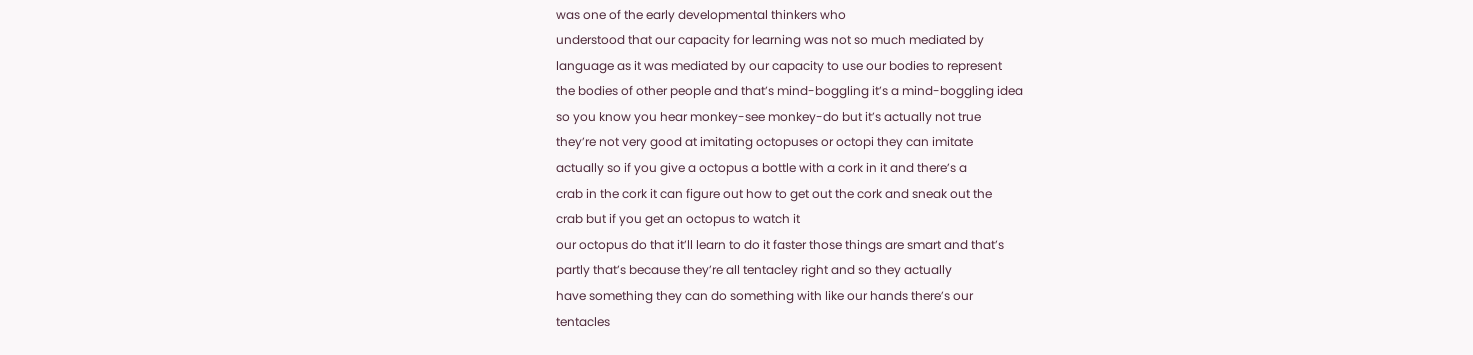was one of the early developmental thinkers who
understood that our capacity for learning was not so much mediated by
language as it was mediated by our capacity to use our bodies to represent
the bodies of other people and that’s mind-boggling it’s a mind-boggling idea
so you know you hear monkey-see monkey-do but it’s actually not true
they’re not very good at imitating octopuses or octopi they can imitate
actually so if you give a octopus a bottle with a cork in it and there’s a
crab in the cork it can figure out how to get out the cork and sneak out the
crab but if you get an octopus to watch it
our octopus do that it’ll learn to do it faster those things are smart and that’s
partly that’s because they’re all tentacley right and so they actually
have something they can do something with like our hands there’s our
tentacles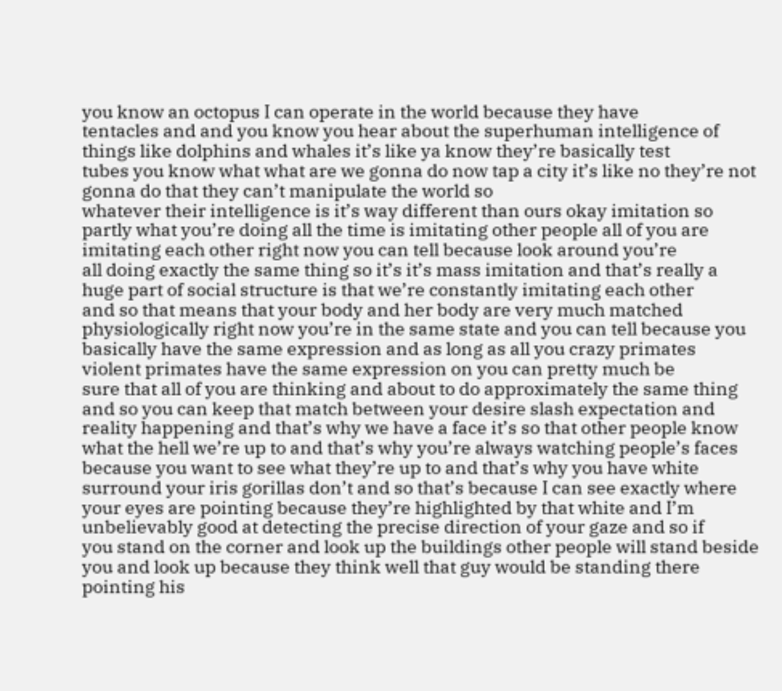you know an octopus I can operate in the world because they have
tentacles and and you know you hear about the superhuman intelligence of
things like dolphins and whales it’s like ya know they’re basically test
tubes you know what what are we gonna do now tap a city it’s like no they’re not
gonna do that they can’t manipulate the world so
whatever their intelligence is it’s way different than ours okay imitation so
partly what you’re doing all the time is imitating other people all of you are
imitating each other right now you can tell because look around you’re
all doing exactly the same thing so it’s it’s mass imitation and that’s really a
huge part of social structure is that we’re constantly imitating each other
and so that means that your body and her body are very much matched
physiologically right now you’re in the same state and you can tell because you
basically have the same expression and as long as all you crazy primates
violent primates have the same expression on you can pretty much be
sure that all of you are thinking and about to do approximately the same thing
and so you can keep that match between your desire slash expectation and
reality happening and that’s why we have a face it’s so that other people know
what the hell we’re up to and that’s why you’re always watching people’s faces
because you want to see what they’re up to and that’s why you have white
surround your iris gorillas don’t and so that’s because I can see exactly where
your eyes are pointing because they’re highlighted by that white and I’m
unbelievably good at detecting the precise direction of your gaze and so if
you stand on the corner and look up the buildings other people will stand beside
you and look up because they think well that guy would be standing there
pointing his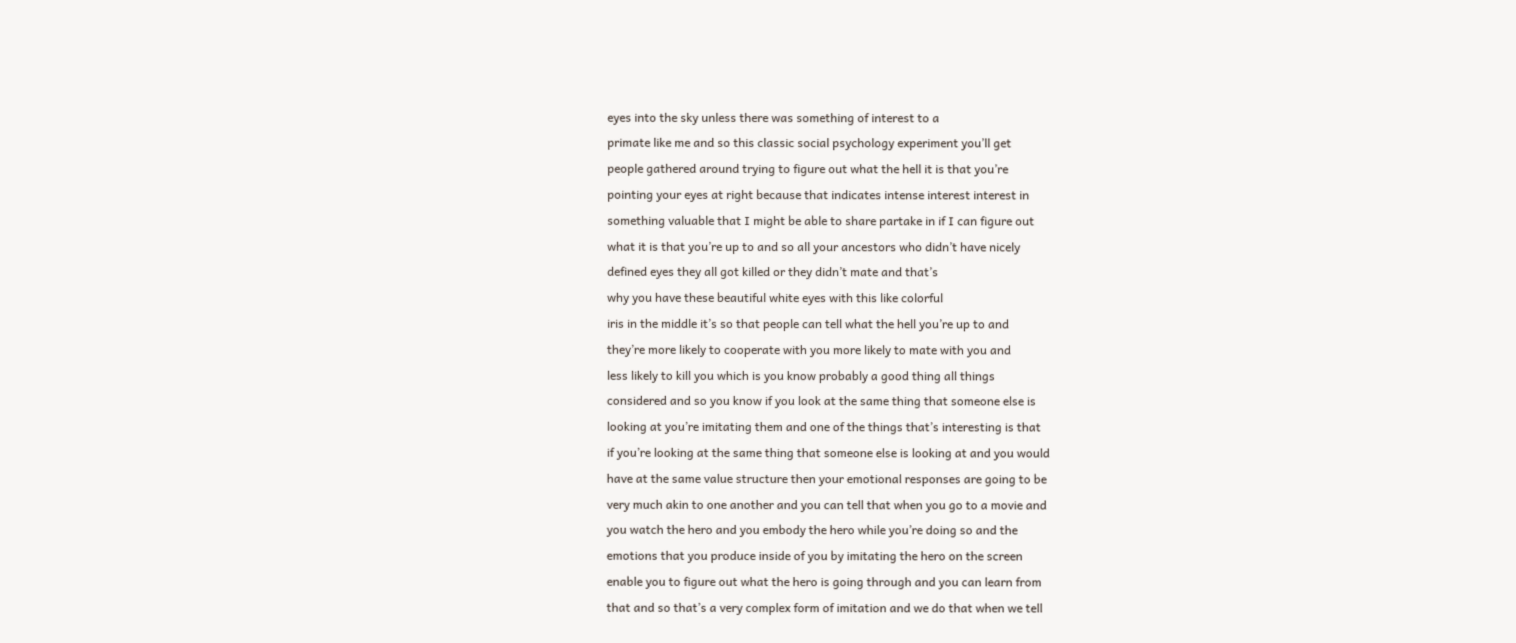eyes into the sky unless there was something of interest to a
primate like me and so this classic social psychology experiment you’ll get
people gathered around trying to figure out what the hell it is that you’re
pointing your eyes at right because that indicates intense interest interest in
something valuable that I might be able to share partake in if I can figure out
what it is that you’re up to and so all your ancestors who didn’t have nicely
defined eyes they all got killed or they didn’t mate and that’s
why you have these beautiful white eyes with this like colorful
iris in the middle it’s so that people can tell what the hell you’re up to and
they’re more likely to cooperate with you more likely to mate with you and
less likely to kill you which is you know probably a good thing all things
considered and so you know if you look at the same thing that someone else is
looking at you’re imitating them and one of the things that’s interesting is that
if you’re looking at the same thing that someone else is looking at and you would
have at the same value structure then your emotional responses are going to be
very much akin to one another and you can tell that when you go to a movie and
you watch the hero and you embody the hero while you’re doing so and the
emotions that you produce inside of you by imitating the hero on the screen
enable you to figure out what the hero is going through and you can learn from
that and so that’s a very complex form of imitation and we do that when we tell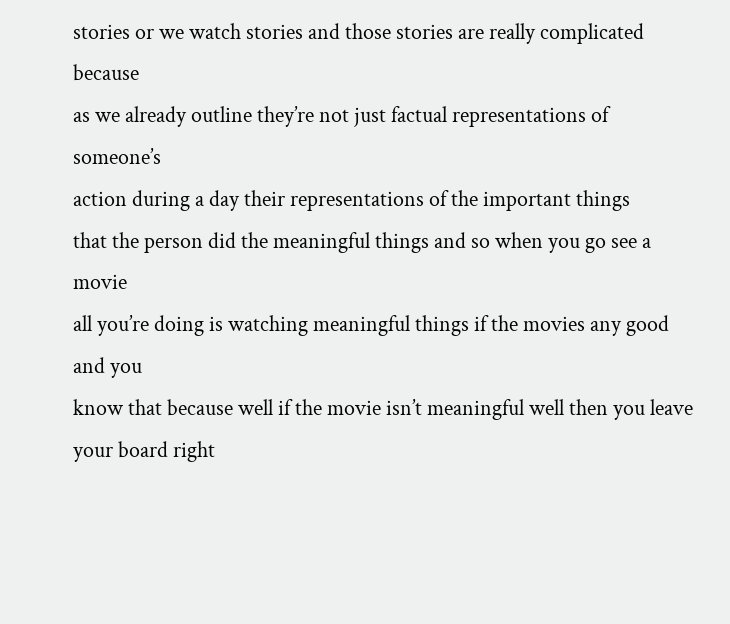stories or we watch stories and those stories are really complicated because
as we already outline they’re not just factual representations of someone’s
action during a day their representations of the important things
that the person did the meaningful things and so when you go see a movie
all you’re doing is watching meaningful things if the movies any good and you
know that because well if the movie isn’t meaningful well then you leave
your board right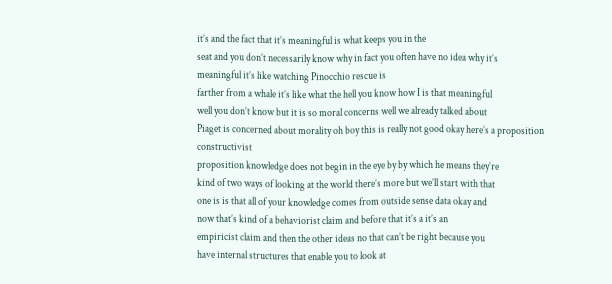it’s and the fact that it’s meaningful is what keeps you in the
seat and you don’t necessarily know why in fact you often have no idea why it’s
meaningful it’s like watching Pinocchio rescue is
farther from a whale it’s like what the hell you know how I is that meaningful
well you don’t know but it is so moral concerns well we already talked about
Piaget is concerned about morality oh boy this is really not good okay here’s a proposition constructivist
proposition knowledge does not begin in the eye by by which he means they’re
kind of two ways of looking at the world there’s more but we’ll start with that
one is is that all of your knowledge comes from outside sense data okay and
now that’s kind of a behaviorist claim and before that it’s a it’s an
empiricist claim and then the other ideas no that can’t be right because you
have internal structures that enable you to look at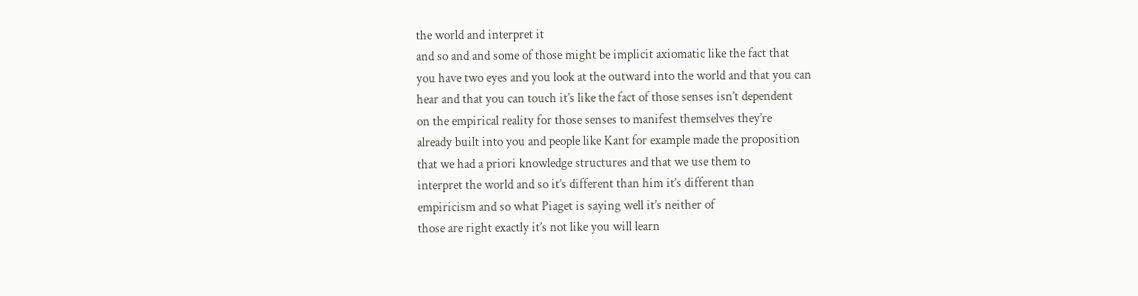the world and interpret it
and so and and some of those might be implicit axiomatic like the fact that
you have two eyes and you look at the outward into the world and that you can
hear and that you can touch it’s like the fact of those senses isn’t dependent
on the empirical reality for those senses to manifest themselves they’re
already built into you and people like Kant for example made the proposition
that we had a priori knowledge structures and that we use them to
interpret the world and so it’s different than him it’s different than
empiricism and so what Piaget is saying well it’s neither of
those are right exactly it’s not like you will learn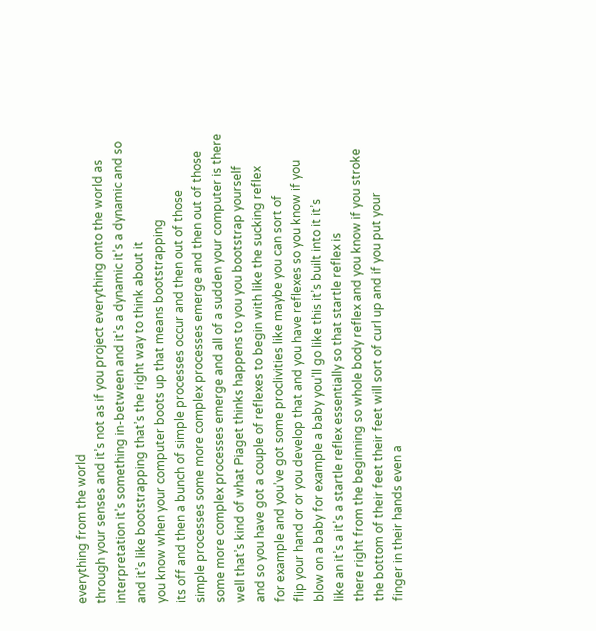everything from the world
through your senses and it’s not as if you project everything onto the world as
interpretation it’s something in-between and it’s a dynamic it’s a dynamic and so
and it’s like bootstrapping that’s the right way to think about it
you know when your computer boots up that means bootstrapping
its off and then a bunch of simple processes occur and then out of those
simple processes some more complex processes emerge and then out of those
some more complex processes emerge and all of a sudden your computer is there
well that’s kind of what Piaget thinks happens to you you bootstrap yourself
and so you have got a couple of reflexes to begin with like the sucking reflex
for example and you’ve got some proclivities like maybe you can sort of
flip your hand or or you develop that and you have reflexes so you know if you
blow on a baby for example a baby you’ll go like this it’s built into it it’s
like an it’s a it’s a startle reflex essentially so that startle reflex is
there right from the beginning so whole body reflex and you know if you stroke
the bottom of their feet their feet will sort of curl up and if you put your
finger in their hands even a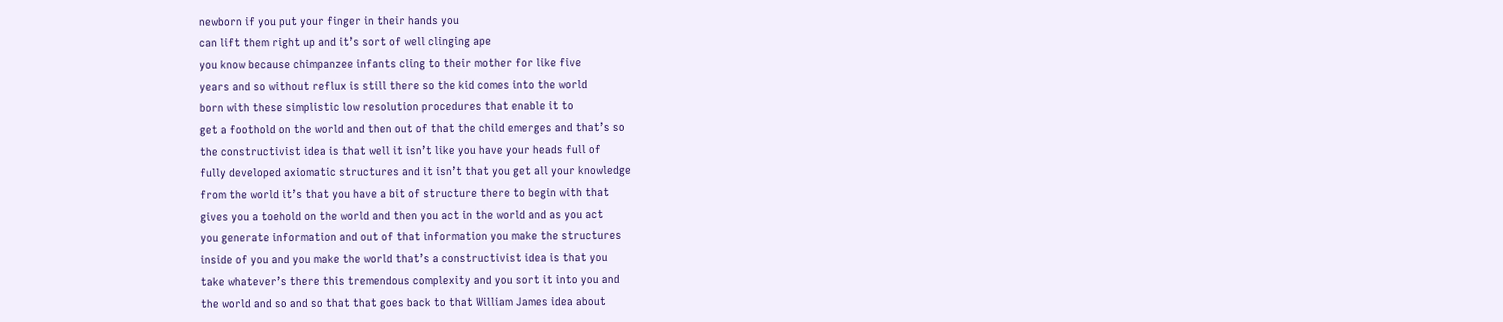newborn if you put your finger in their hands you
can lift them right up and it’s sort of well clinging ape
you know because chimpanzee infants cling to their mother for like five
years and so without reflux is still there so the kid comes into the world
born with these simplistic low resolution procedures that enable it to
get a foothold on the world and then out of that the child emerges and that’s so
the constructivist idea is that well it isn’t like you have your heads full of
fully developed axiomatic structures and it isn’t that you get all your knowledge
from the world it’s that you have a bit of structure there to begin with that
gives you a toehold on the world and then you act in the world and as you act
you generate information and out of that information you make the structures
inside of you and you make the world that’s a constructivist idea is that you
take whatever’s there this tremendous complexity and you sort it into you and
the world and so and so that that goes back to that William James idea about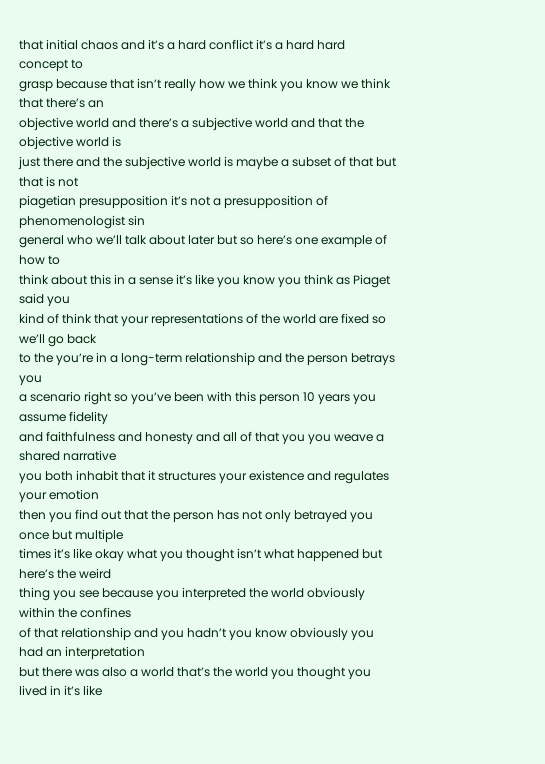that initial chaos and it’s a hard conflict it’s a hard hard concept to
grasp because that isn’t really how we think you know we think that there’s an
objective world and there’s a subjective world and that the objective world is
just there and the subjective world is maybe a subset of that but that is not
piagetian presupposition it’s not a presupposition of phenomenologist sin
general who we’ll talk about later but so here’s one example of how to
think about this in a sense it’s like you know you think as Piaget said you
kind of think that your representations of the world are fixed so we’ll go back
to the you’re in a long-term relationship and the person betrays you
a scenario right so you’ve been with this person 10 years you assume fidelity
and faithfulness and honesty and all of that you you weave a shared narrative
you both inhabit that it structures your existence and regulates your emotion
then you find out that the person has not only betrayed you once but multiple
times it’s like okay what you thought isn’t what happened but here’s the weird
thing you see because you interpreted the world obviously within the confines
of that relationship and you hadn’t you know obviously you had an interpretation
but there was also a world that’s the world you thought you lived in it’s like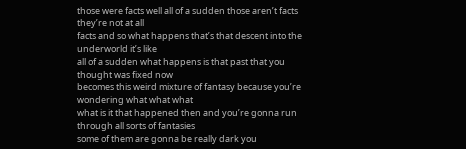those were facts well all of a sudden those aren’t facts they’re not at all
facts and so what happens that’s that descent into the underworld it’s like
all of a sudden what happens is that past that you thought was fixed now
becomes this weird mixture of fantasy because you’re wondering what what what
what is it that happened then and you’re gonna run through all sorts of fantasies
some of them are gonna be really dark you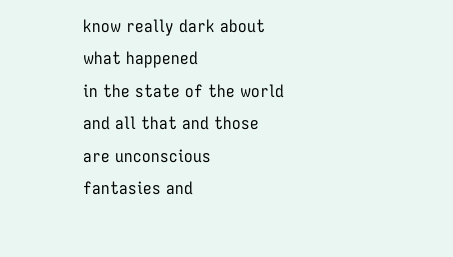know really dark about what happened
in the state of the world and all that and those are unconscious fantasies and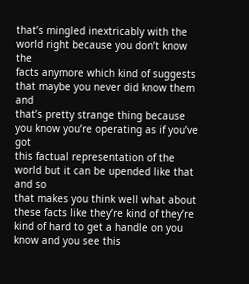that’s mingled inextricably with the world right because you don’t know the
facts anymore which kind of suggests that maybe you never did know them and
that’s pretty strange thing because you know you’re operating as if you’ve got
this factual representation of the world but it can be upended like that and so
that makes you think well what about these facts like they’re kind of they’re
kind of hard to get a handle on you know and you see this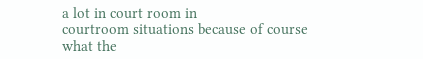a lot in court room in
courtroom situations because of course what the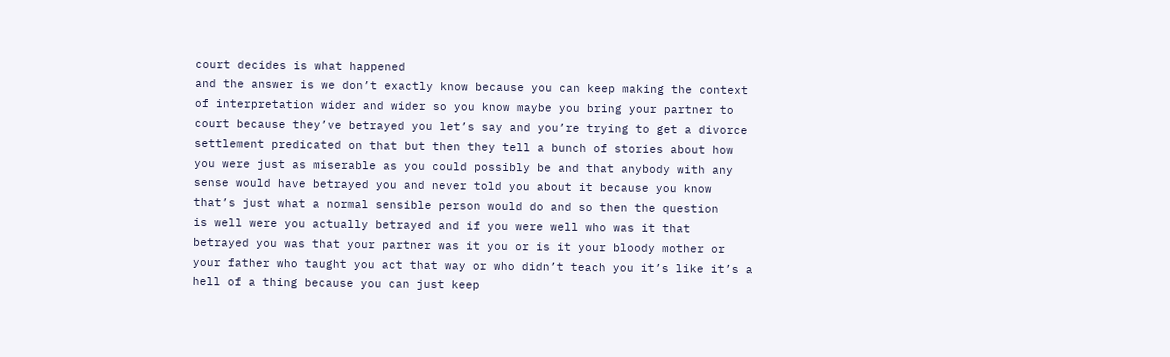court decides is what happened
and the answer is we don’t exactly know because you can keep making the context
of interpretation wider and wider so you know maybe you bring your partner to
court because they’ve betrayed you let’s say and you’re trying to get a divorce
settlement predicated on that but then they tell a bunch of stories about how
you were just as miserable as you could possibly be and that anybody with any
sense would have betrayed you and never told you about it because you know
that’s just what a normal sensible person would do and so then the question
is well were you actually betrayed and if you were well who was it that
betrayed you was that your partner was it you or is it your bloody mother or
your father who taught you act that way or who didn’t teach you it’s like it’s a
hell of a thing because you can just keep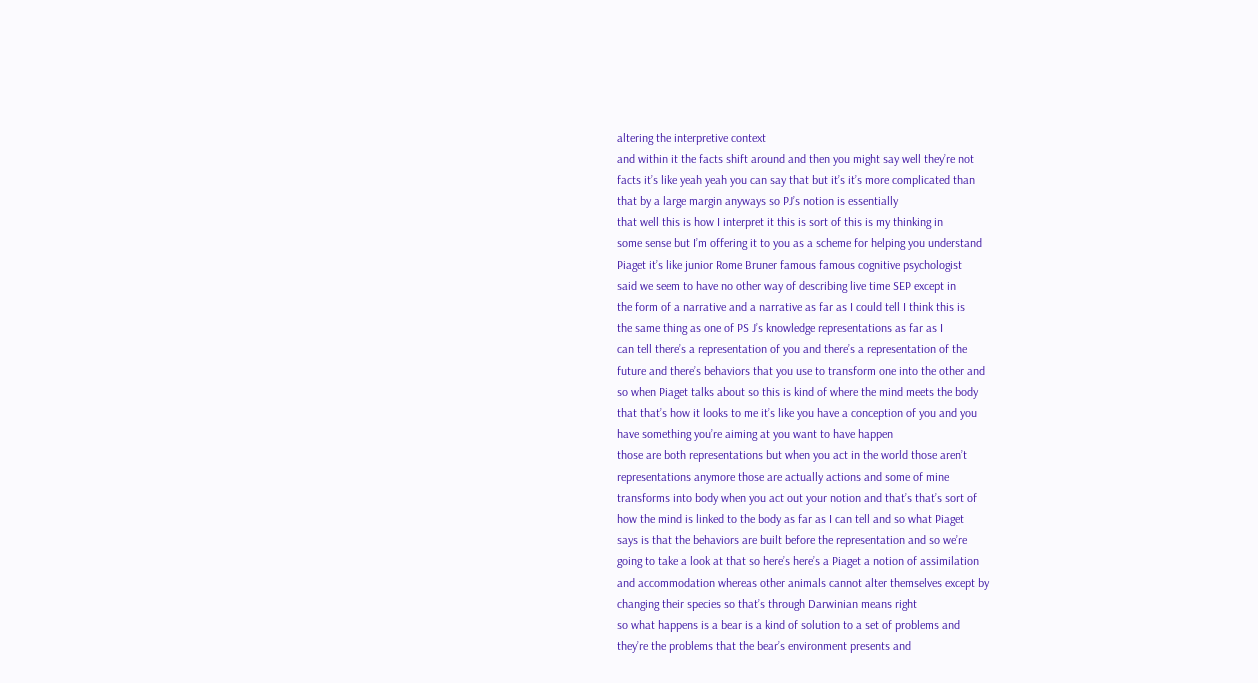altering the interpretive context
and within it the facts shift around and then you might say well they’re not
facts it’s like yeah yeah you can say that but it’s it’s more complicated than
that by a large margin anyways so PJ’s notion is essentially
that well this is how I interpret it this is sort of this is my thinking in
some sense but I’m offering it to you as a scheme for helping you understand
Piaget it’s like junior Rome Bruner famous famous cognitive psychologist
said we seem to have no other way of describing live time SEP except in
the form of a narrative and a narrative as far as I could tell I think this is
the same thing as one of PS J’s knowledge representations as far as I
can tell there’s a representation of you and there’s a representation of the
future and there’s behaviors that you use to transform one into the other and
so when Piaget talks about so this is kind of where the mind meets the body
that that’s how it looks to me it’s like you have a conception of you and you
have something you’re aiming at you want to have happen
those are both representations but when you act in the world those aren’t
representations anymore those are actually actions and some of mine
transforms into body when you act out your notion and that’s that’s sort of
how the mind is linked to the body as far as I can tell and so what Piaget
says is that the behaviors are built before the representation and so we’re
going to take a look at that so here’s here’s a Piaget a notion of assimilation
and accommodation whereas other animals cannot alter themselves except by
changing their species so that’s through Darwinian means right
so what happens is a bear is a kind of solution to a set of problems and
they’re the problems that the bear’s environment presents and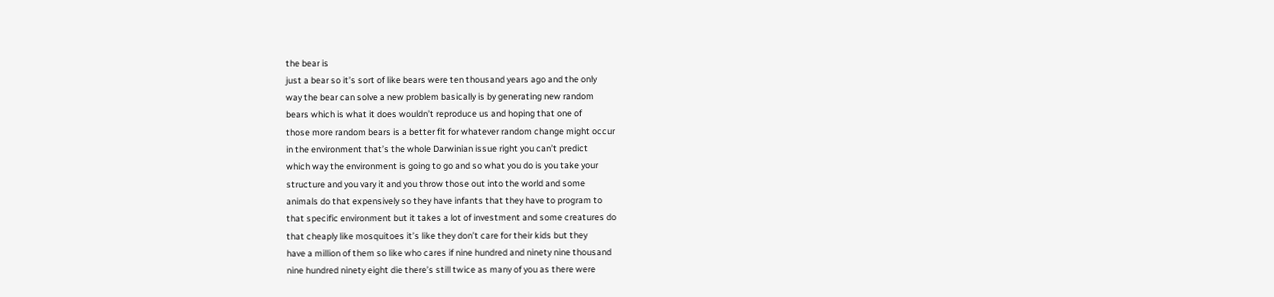the bear is
just a bear so it’s sort of like bears were ten thousand years ago and the only
way the bear can solve a new problem basically is by generating new random
bears which is what it does wouldn’t reproduce us and hoping that one of
those more random bears is a better fit for whatever random change might occur
in the environment that’s the whole Darwinian issue right you can’t predict
which way the environment is going to go and so what you do is you take your
structure and you vary it and you throw those out into the world and some
animals do that expensively so they have infants that they have to program to
that specific environment but it takes a lot of investment and some creatures do
that cheaply like mosquitoes it’s like they don’t care for their kids but they
have a million of them so like who cares if nine hundred and ninety nine thousand
nine hundred ninety eight die there’s still twice as many of you as there were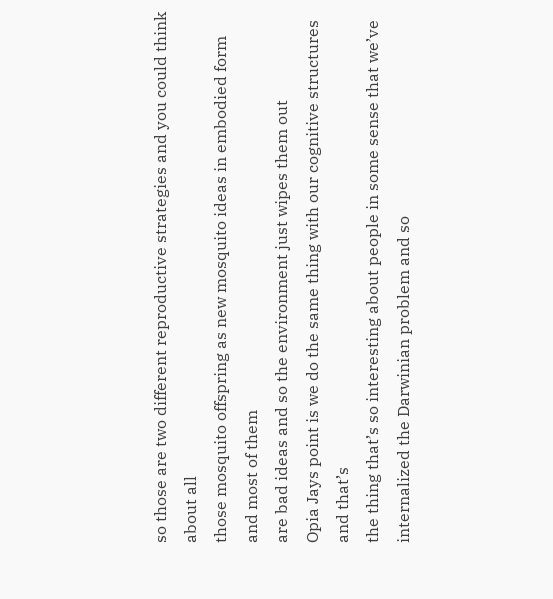so those are two different reproductive strategies and you could think about all
those mosquito offspring as new mosquito ideas in embodied form and most of them
are bad ideas and so the environment just wipes them out
Opia Jays point is we do the same thing with our cognitive structures and that’s
the thing that’s so interesting about people in some sense that we’ve
internalized the Darwinian problem and so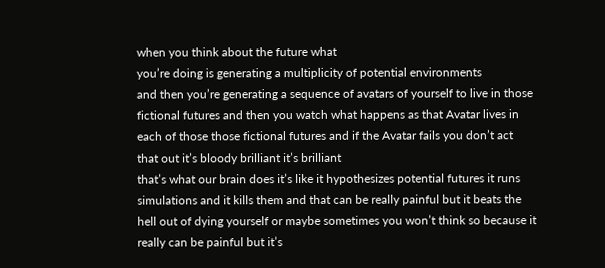when you think about the future what
you’re doing is generating a multiplicity of potential environments
and then you’re generating a sequence of avatars of yourself to live in those
fictional futures and then you watch what happens as that Avatar lives in
each of those those fictional futures and if the Avatar fails you don’t act
that out it’s bloody brilliant it’s brilliant
that’s what our brain does it’s like it hypothesizes potential futures it runs
simulations and it kills them and that can be really painful but it beats the
hell out of dying yourself or maybe sometimes you won’t think so because it
really can be painful but it’s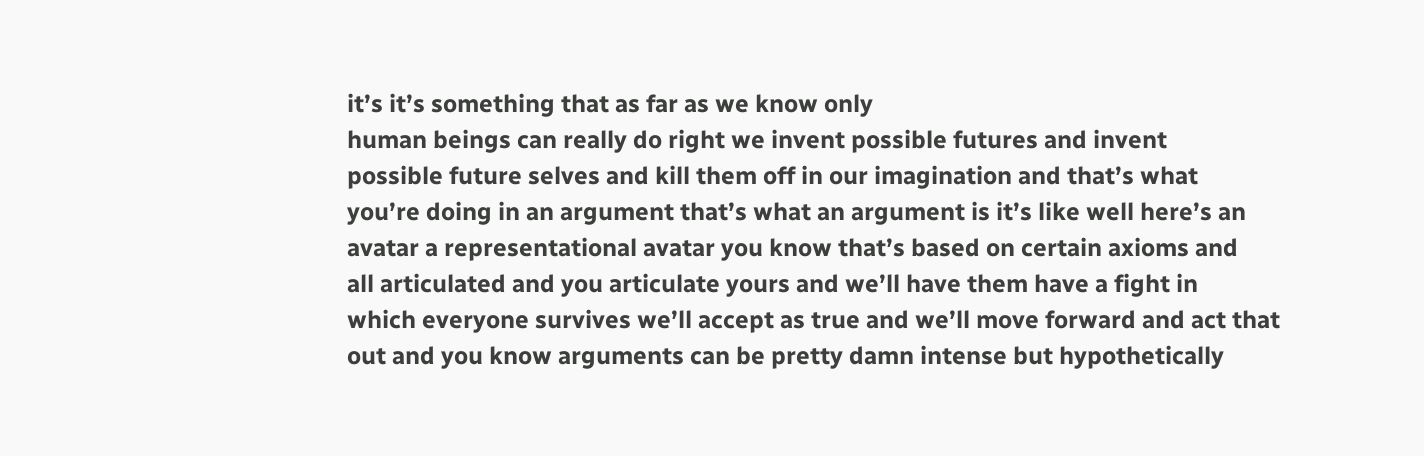it’s it’s something that as far as we know only
human beings can really do right we invent possible futures and invent
possible future selves and kill them off in our imagination and that’s what
you’re doing in an argument that’s what an argument is it’s like well here’s an
avatar a representational avatar you know that’s based on certain axioms and
all articulated and you articulate yours and we’ll have them have a fight in
which everyone survives we’ll accept as true and we’ll move forward and act that
out and you know arguments can be pretty damn intense but hypothetically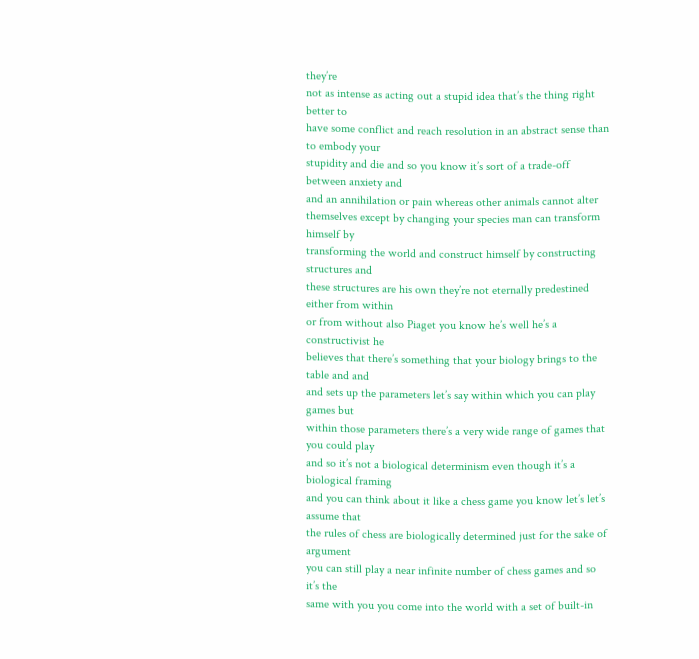they’re
not as intense as acting out a stupid idea that’s the thing right better to
have some conflict and reach resolution in an abstract sense than to embody your
stupidity and die and so you know it’s sort of a trade-off between anxiety and
and an annihilation or pain whereas other animals cannot alter
themselves except by changing your species man can transform himself by
transforming the world and construct himself by constructing structures and
these structures are his own they’re not eternally predestined either from within
or from without also Piaget you know he’s well he’s a constructivist he
believes that there’s something that your biology brings to the table and and
and sets up the parameters let’s say within which you can play games but
within those parameters there’s a very wide range of games that you could play
and so it’s not a biological determinism even though it’s a biological framing
and you can think about it like a chess game you know let’s let’s assume that
the rules of chess are biologically determined just for the sake of argument
you can still play a near infinite number of chess games and so it’s the
same with you you come into the world with a set of built-in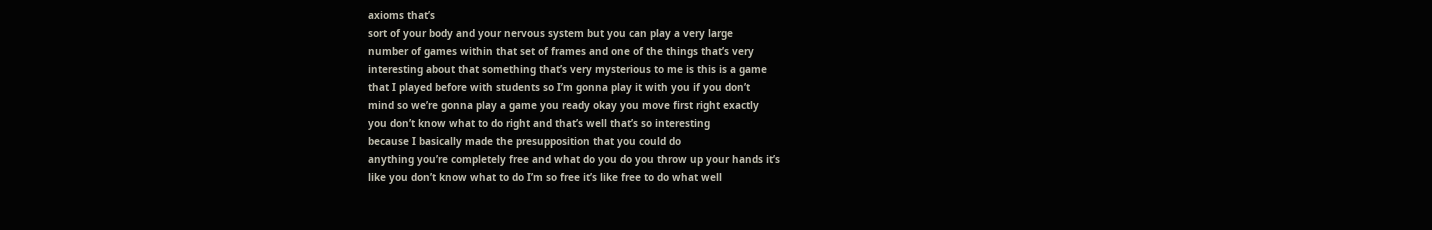axioms that’s
sort of your body and your nervous system but you can play a very large
number of games within that set of frames and one of the things that’s very
interesting about that something that’s very mysterious to me is this is a game
that I played before with students so I’m gonna play it with you if you don’t
mind so we’re gonna play a game you ready okay you move first right exactly
you don’t know what to do right and that’s well that’s so interesting
because I basically made the presupposition that you could do
anything you’re completely free and what do you do you throw up your hands it’s
like you don’t know what to do I’m so free it’s like free to do what well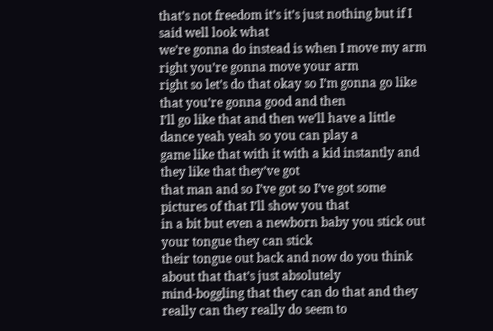that’s not freedom it’s it’s just nothing but if I said well look what
we’re gonna do instead is when I move my arm right you’re gonna move your arm
right so let’s do that okay so I’m gonna go like that you’re gonna good and then
I’ll go like that and then we’ll have a little dance yeah yeah so you can play a
game like that with it with a kid instantly and they like that they’ve got
that man and so I’ve got so I’ve got some pictures of that I’ll show you that
in a bit but even a newborn baby you stick out your tongue they can stick
their tongue out back and now do you think about that that’s just absolutely
mind-boggling that they can do that and they really can they really do seem to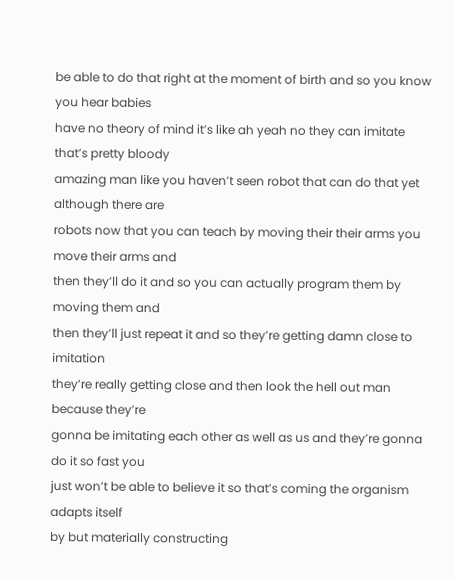be able to do that right at the moment of birth and so you know you hear babies
have no theory of mind it’s like ah yeah no they can imitate that’s pretty bloody
amazing man like you haven’t seen robot that can do that yet although there are
robots now that you can teach by moving their their arms you move their arms and
then they’ll do it and so you can actually program them by moving them and
then they’ll just repeat it and so they’re getting damn close to imitation
they’re really getting close and then look the hell out man because they’re
gonna be imitating each other as well as us and they’re gonna do it so fast you
just won’t be able to believe it so that’s coming the organism adapts itself
by but materially constructing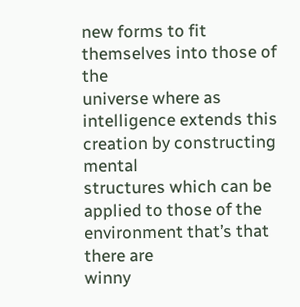new forms to fit themselves into those of the
universe where as intelligence extends this creation by constructing mental
structures which can be applied to those of the environment that’s that there are
winny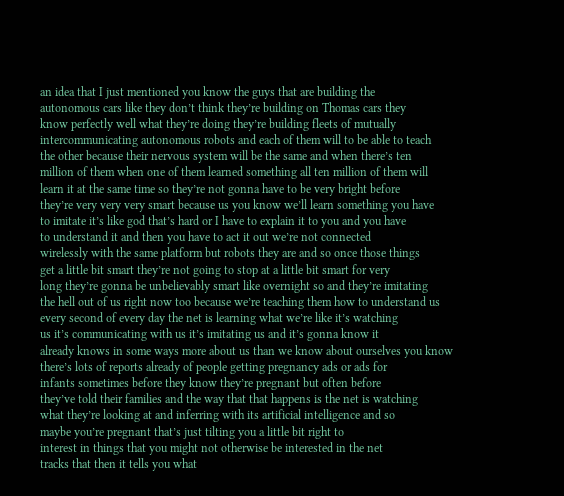an idea that I just mentioned you know the guys that are building the
autonomous cars like they don’t think they’re building on Thomas cars they
know perfectly well what they’re doing they’re building fleets of mutually
intercommunicating autonomous robots and each of them will to be able to teach
the other because their nervous system will be the same and when there’s ten
million of them when one of them learned something all ten million of them will
learn it at the same time so they’re not gonna have to be very bright before
they’re very very very smart because us you know we’ll learn something you have
to imitate it’s like god that’s hard or I have to explain it to you and you have
to understand it and then you have to act it out we’re not connected
wirelessly with the same platform but robots they are and so once those things
get a little bit smart they’re not going to stop at a little bit smart for very
long they’re gonna be unbelievably smart like overnight so and they’re imitating
the hell out of us right now too because we’re teaching them how to understand us
every second of every day the net is learning what we’re like it’s watching
us it’s communicating with us it’s imitating us and it’s gonna know it
already knows in some ways more about us than we know about ourselves you know
there’s lots of reports already of people getting pregnancy ads or ads for
infants sometimes before they know they’re pregnant but often before
they’ve told their families and the way that that happens is the net is watching
what they’re looking at and inferring with its artificial intelligence and so
maybe you’re pregnant that’s just tilting you a little bit right to
interest in things that you might not otherwise be interested in the net
tracks that then it tells you what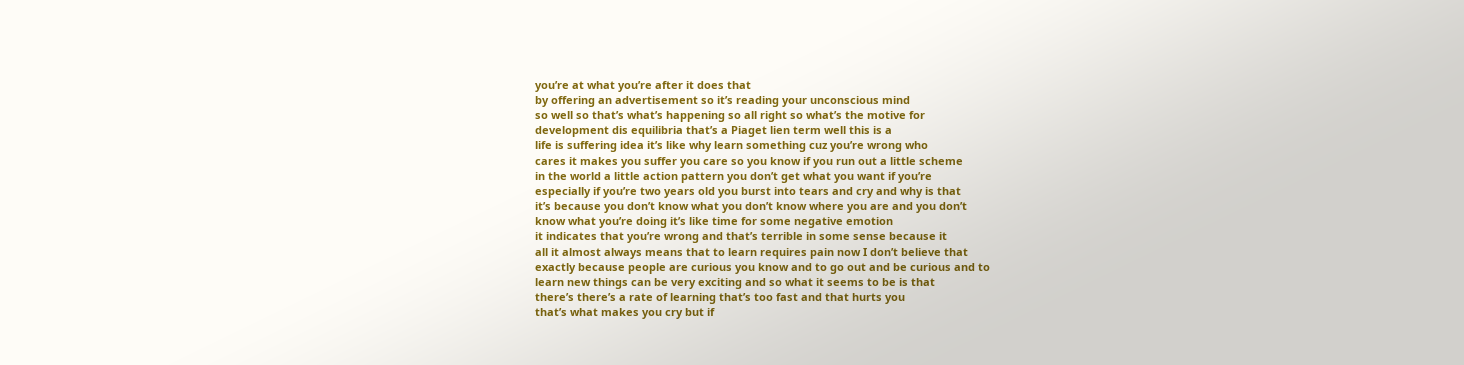you’re at what you’re after it does that
by offering an advertisement so it’s reading your unconscious mind
so well so that’s what’s happening so all right so what’s the motive for
development dis equilibria that’s a Piaget lien term well this is a
life is suffering idea it’s like why learn something cuz you’re wrong who
cares it makes you suffer you care so you know if you run out a little scheme
in the world a little action pattern you don’t get what you want if you’re
especially if you’re two years old you burst into tears and cry and why is that
it’s because you don’t know what you don’t know where you are and you don’t
know what you’re doing it’s like time for some negative emotion
it indicates that you’re wrong and that’s terrible in some sense because it
all it almost always means that to learn requires pain now I don’t believe that
exactly because people are curious you know and to go out and be curious and to
learn new things can be very exciting and so what it seems to be is that
there’s there’s a rate of learning that’s too fast and that hurts you
that’s what makes you cry but if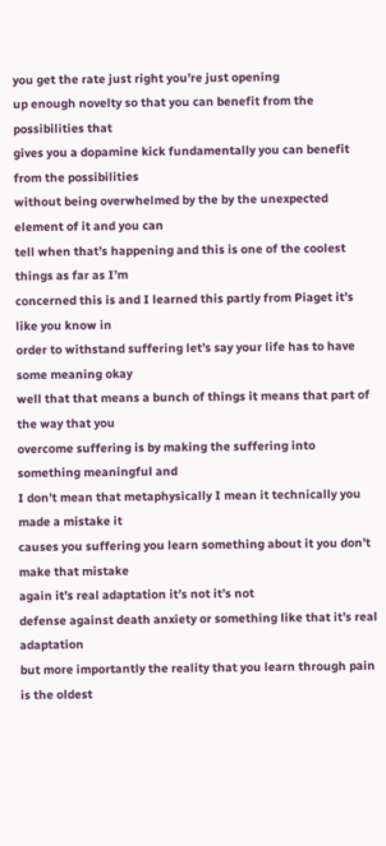you get the rate just right you’re just opening
up enough novelty so that you can benefit from the possibilities that
gives you a dopamine kick fundamentally you can benefit from the possibilities
without being overwhelmed by the by the unexpected element of it and you can
tell when that’s happening and this is one of the coolest things as far as I’m
concerned this is and I learned this partly from Piaget it’s like you know in
order to withstand suffering let’s say your life has to have some meaning okay
well that that means a bunch of things it means that part of the way that you
overcome suffering is by making the suffering into something meaningful and
I don’t mean that metaphysically I mean it technically you made a mistake it
causes you suffering you learn something about it you don’t make that mistake
again it’s real adaptation it’s not it’s not
defense against death anxiety or something like that it’s real adaptation
but more importantly the reality that you learn through pain is the oldest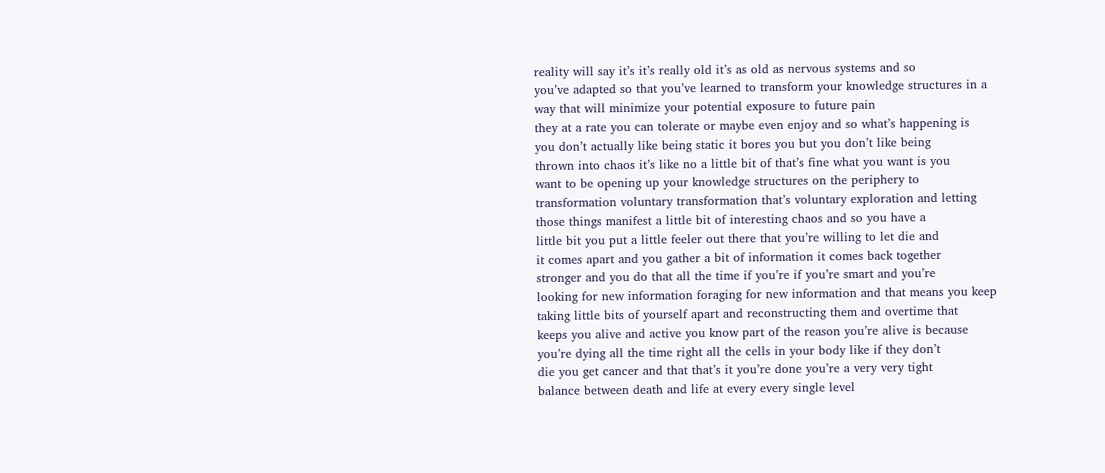reality will say it’s it’s really old it’s as old as nervous systems and so
you’ve adapted so that you’ve learned to transform your knowledge structures in a
way that will minimize your potential exposure to future pain
they at a rate you can tolerate or maybe even enjoy and so what’s happening is
you don’t actually like being static it bores you but you don’t like being
thrown into chaos it’s like no a little bit of that’s fine what you want is you
want to be opening up your knowledge structures on the periphery to
transformation voluntary transformation that’s voluntary exploration and letting
those things manifest a little bit of interesting chaos and so you have a
little bit you put a little feeler out there that you’re willing to let die and
it comes apart and you gather a bit of information it comes back together
stronger and you do that all the time if you’re if you’re smart and you’re
looking for new information foraging for new information and that means you keep
taking little bits of yourself apart and reconstructing them and overtime that
keeps you alive and active you know part of the reason you’re alive is because
you’re dying all the time right all the cells in your body like if they don’t
die you get cancer and that that’s it you’re done you’re a very very tight
balance between death and life at every every single level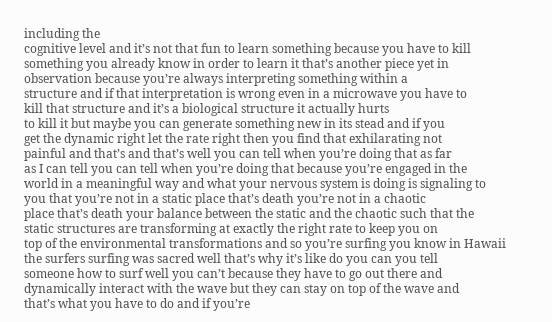including the
cognitive level and it’s not that fun to learn something because you have to kill
something you already know in order to learn it that’s another piece yet in
observation because you’re always interpreting something within a
structure and if that interpretation is wrong even in a microwave you have to
kill that structure and it’s a biological structure it actually hurts
to kill it but maybe you can generate something new in its stead and if you
get the dynamic right let the rate right then you find that exhilarating not
painful and that’s and that’s well you can tell when you’re doing that as far
as I can tell you can tell when you’re doing that because you’re engaged in the
world in a meaningful way and what your nervous system is doing is signaling to
you that you’re not in a static place that’s death you’re not in a chaotic
place that’s death your balance between the static and the chaotic such that the
static structures are transforming at exactly the right rate to keep you on
top of the environmental transformations and so you’re surfing you know in Hawaii
the surfers surfing was sacred well that’s why it’s like do you can you tell
someone how to surf well you can’t because they have to go out there and
dynamically interact with the wave but they can stay on top of the wave and
that’s what you have to do and if you’re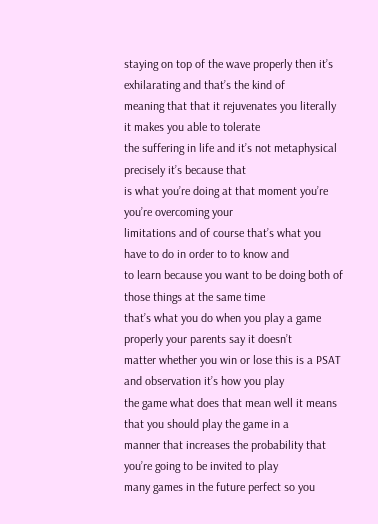staying on top of the wave properly then it’s exhilarating and that’s the kind of
meaning that that it rejuvenates you literally it makes you able to tolerate
the suffering in life and it’s not metaphysical precisely it’s because that
is what you’re doing at that moment you’re you’re overcoming your
limitations and of course that’s what you have to do in order to to know and
to learn because you want to be doing both of those things at the same time
that’s what you do when you play a game properly your parents say it doesn’t
matter whether you win or lose this is a PSAT and observation it’s how you play
the game what does that mean well it means that you should play the game in a
manner that increases the probability that you’re going to be invited to play
many games in the future perfect so you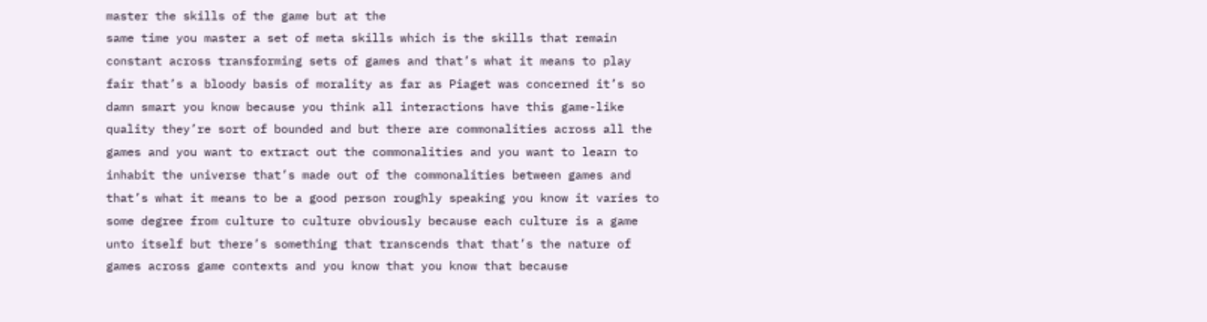master the skills of the game but at the
same time you master a set of meta skills which is the skills that remain
constant across transforming sets of games and that’s what it means to play
fair that’s a bloody basis of morality as far as Piaget was concerned it’s so
damn smart you know because you think all interactions have this game-like
quality they’re sort of bounded and but there are commonalities across all the
games and you want to extract out the commonalities and you want to learn to
inhabit the universe that’s made out of the commonalities between games and
that’s what it means to be a good person roughly speaking you know it varies to
some degree from culture to culture obviously because each culture is a game
unto itself but there’s something that transcends that that’s the nature of
games across game contexts and you know that you know that because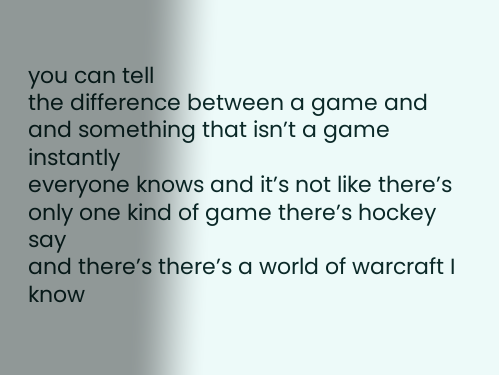you can tell
the difference between a game and and something that isn’t a game instantly
everyone knows and it’s not like there’s only one kind of game there’s hockey say
and there’s there’s a world of warcraft I know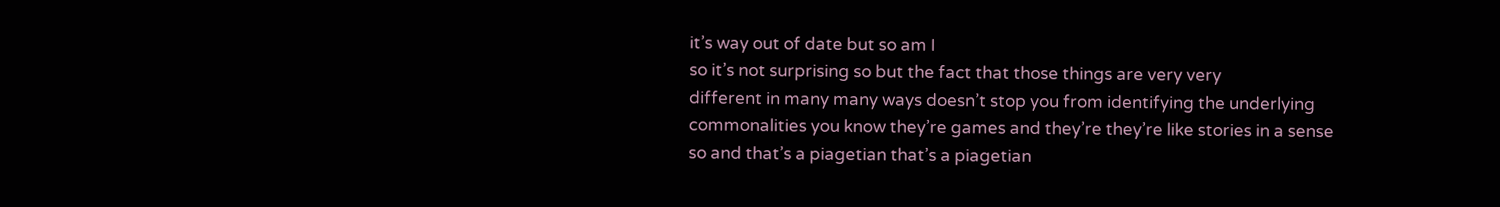it’s way out of date but so am I
so it’s not surprising so but the fact that those things are very very
different in many many ways doesn’t stop you from identifying the underlying
commonalities you know they’re games and they’re they’re like stories in a sense
so and that’s a piagetian that’s a piagetian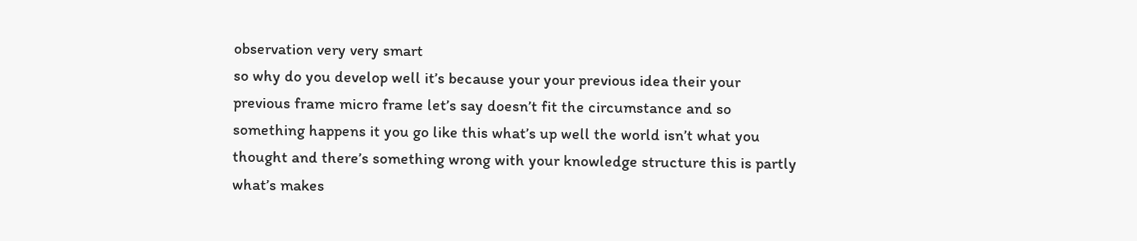observation very very smart
so why do you develop well it’s because your your previous idea their your
previous frame micro frame let’s say doesn’t fit the circumstance and so
something happens it you go like this what’s up well the world isn’t what you
thought and there’s something wrong with your knowledge structure this is partly
what’s makes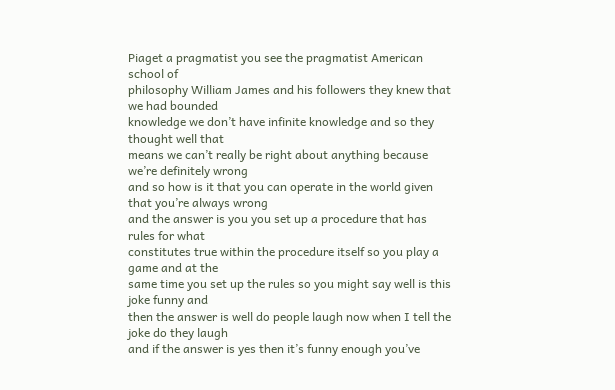Piaget a pragmatist you see the pragmatist American school of
philosophy William James and his followers they knew that we had bounded
knowledge we don’t have infinite knowledge and so they thought well that
means we can’t really be right about anything because we’re definitely wrong
and so how is it that you can operate in the world given that you’re always wrong
and the answer is you you set up a procedure that has rules for what
constitutes true within the procedure itself so you play a game and at the
same time you set up the rules so you might say well is this joke funny and
then the answer is well do people laugh now when I tell the joke do they laugh
and if the answer is yes then it’s funny enough you’ve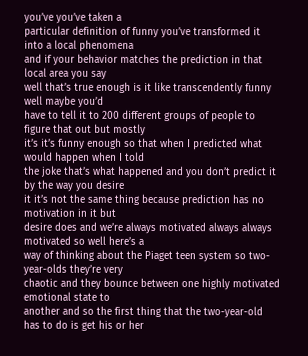you’ve you’ve taken a
particular definition of funny you’ve transformed it into a local phenomena
and if your behavior matches the prediction in that local area you say
well that’s true enough is it like transcendently funny well maybe you’d
have to tell it to 200 different groups of people to figure that out but mostly
it’s it’s funny enough so that when I predicted what would happen when I told
the joke that’s what happened and you don’t predict it by the way you desire
it it’s not the same thing because prediction has no motivation in it but
desire does and we’re always motivated always always motivated so well here’s a
way of thinking about the Piaget teen system so two-year-olds they’re very
chaotic and they bounce between one highly motivated emotional state to
another and so the first thing that the two-year-old has to do is get his or her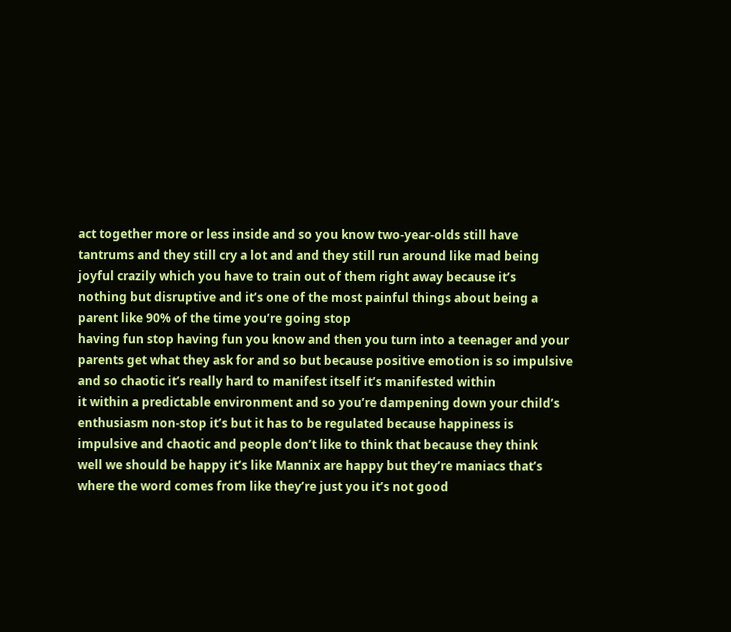act together more or less inside and so you know two-year-olds still have
tantrums and they still cry a lot and and they still run around like mad being
joyful crazily which you have to train out of them right away because it’s
nothing but disruptive and it’s one of the most painful things about being a
parent like 90% of the time you’re going stop
having fun stop having fun you know and then you turn into a teenager and your
parents get what they ask for and so but because positive emotion is so impulsive
and so chaotic it’s really hard to manifest itself it’s manifested within
it within a predictable environment and so you’re dampening down your child’s
enthusiasm non-stop it’s but it has to be regulated because happiness is
impulsive and chaotic and people don’t like to think that because they think
well we should be happy it’s like Mannix are happy but they’re maniacs that’s
where the word comes from like they’re just you it’s not good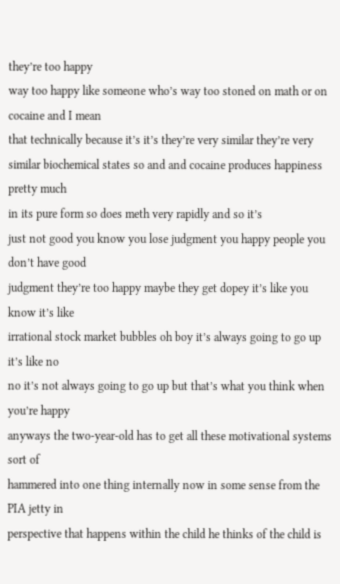they’re too happy
way too happy like someone who’s way too stoned on math or on cocaine and I mean
that technically because it’s it’s they’re very similar they’re very
similar biochemical states so and and cocaine produces happiness pretty much
in its pure form so does meth very rapidly and so it’s
just not good you know you lose judgment you happy people you don’t have good
judgment they’re too happy maybe they get dopey it’s like you know it’s like
irrational stock market bubbles oh boy it’s always going to go up it’s like no
no it’s not always going to go up but that’s what you think when you’re happy
anyways the two-year-old has to get all these motivational systems sort of
hammered into one thing internally now in some sense from the PIA jetty in
perspective that happens within the child he thinks of the child is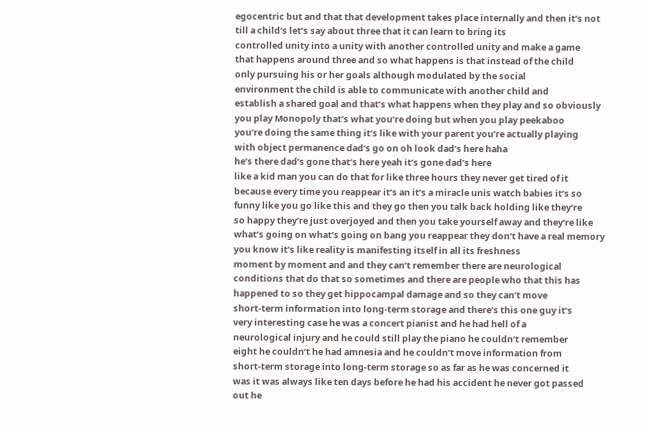egocentric but and that that development takes place internally and then it’s not
till a child’s let’s say about three that it can learn to bring its
controlled unity into a unity with another controlled unity and make a game
that happens around three and so what happens is that instead of the child
only pursuing his or her goals although modulated by the social
environment the child is able to communicate with another child and
establish a shared goal and that’s what happens when they play and so obviously
you play Monopoly that’s what you’re doing but when you play peekaboo
you’re doing the same thing it’s like with your parent you’re actually playing
with object permanence dad’s go on oh look dad’s here haha
he’s there dad’s gone that’s here yeah it’s gone dad’s here
like a kid man you can do that for like three hours they never get tired of it
because every time you reappear it’s an it’s a miracle unis watch babies it’s so
funny like you go like this and they go then you talk back holding like they’re
so happy they’re just overjoyed and then you take yourself away and they’re like
what’s going on what’s going on bang you reappear they don’t have a real memory
you know it’s like reality is manifesting itself in all its freshness
moment by moment and and they can’t remember there are neurological
conditions that do that so sometimes and there are people who that this has
happened to so they get hippocampal damage and so they can’t move
short-term information into long-term storage and there’s this one guy it’s
very interesting case he was a concert pianist and he had hell of a
neurological injury and he could still play the piano he couldn’t remember
eight he couldn’t he had amnesia and he couldn’t move information from
short-term storage into long-term storage so as far as he was concerned it
was it was always like ten days before he had his accident he never got passed
out he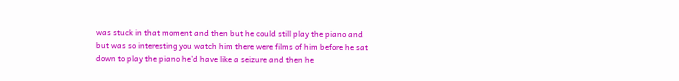was stuck in that moment and then but he could still play the piano and
but was so interesting you watch him there were films of him before he sat
down to play the piano he’d have like a seizure and then he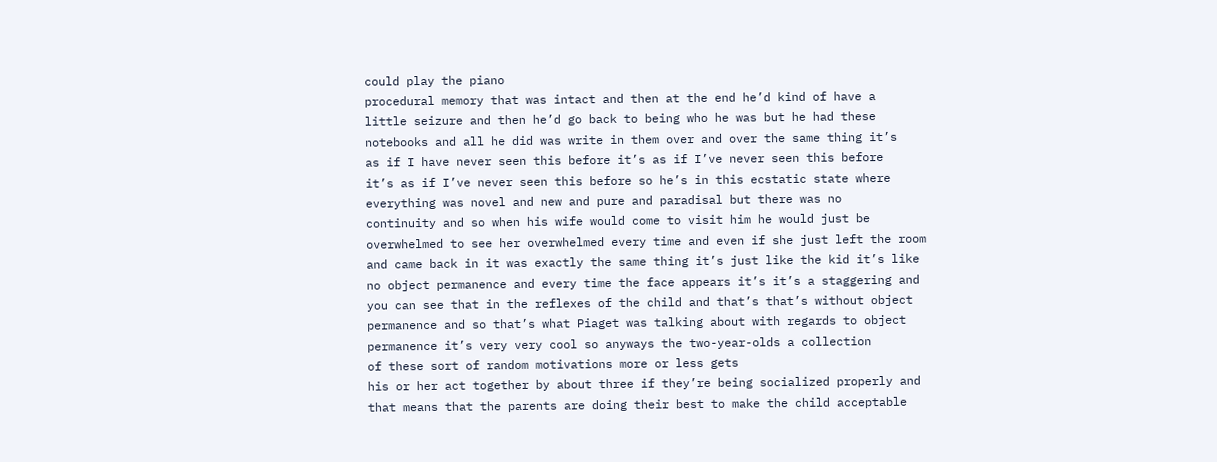could play the piano
procedural memory that was intact and then at the end he’d kind of have a
little seizure and then he’d go back to being who he was but he had these
notebooks and all he did was write in them over and over the same thing it’s
as if I have never seen this before it’s as if I’ve never seen this before
it’s as if I’ve never seen this before so he’s in this ecstatic state where
everything was novel and new and pure and paradisal but there was no
continuity and so when his wife would come to visit him he would just be
overwhelmed to see her overwhelmed every time and even if she just left the room
and came back in it was exactly the same thing it’s just like the kid it’s like
no object permanence and every time the face appears it’s it’s a staggering and
you can see that in the reflexes of the child and that’s that’s without object
permanence and so that’s what Piaget was talking about with regards to object
permanence it’s very very cool so anyways the two-year-olds a collection
of these sort of random motivations more or less gets
his or her act together by about three if they’re being socialized properly and
that means that the parents are doing their best to make the child acceptable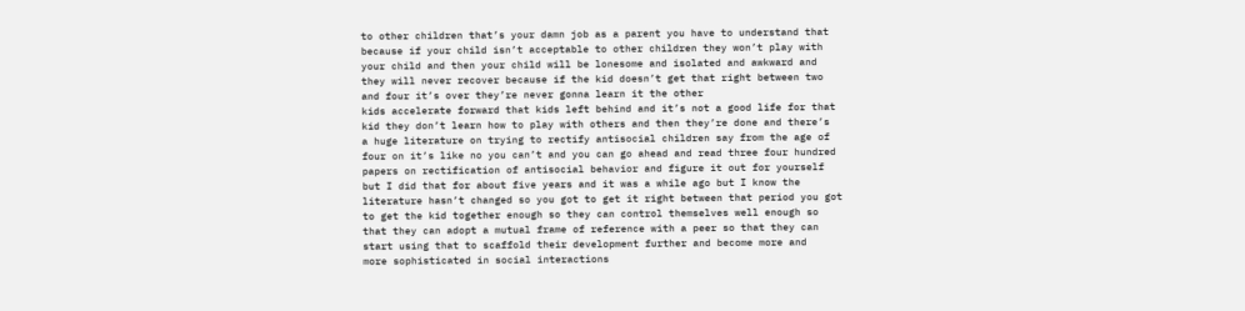to other children that’s your damn job as a parent you have to understand that
because if your child isn’t acceptable to other children they won’t play with
your child and then your child will be lonesome and isolated and awkward and
they will never recover because if the kid doesn’t get that right between two
and four it’s over they’re never gonna learn it the other
kids accelerate forward that kids left behind and it’s not a good life for that
kid they don’t learn how to play with others and then they’re done and there’s
a huge literature on trying to rectify antisocial children say from the age of
four on it’s like no you can’t and you can go ahead and read three four hundred
papers on rectification of antisocial behavior and figure it out for yourself
but I did that for about five years and it was a while ago but I know the
literature hasn’t changed so you got to get it right between that period you got
to get the kid together enough so they can control themselves well enough so
that they can adopt a mutual frame of reference with a peer so that they can
start using that to scaffold their development further and become more and
more sophisticated in social interactions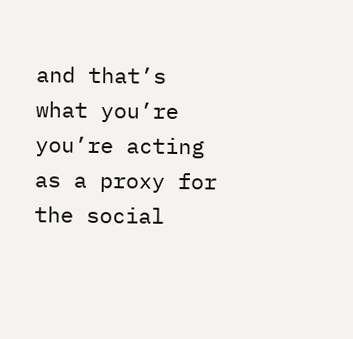and that’s what you’re
you’re acting as a proxy for the social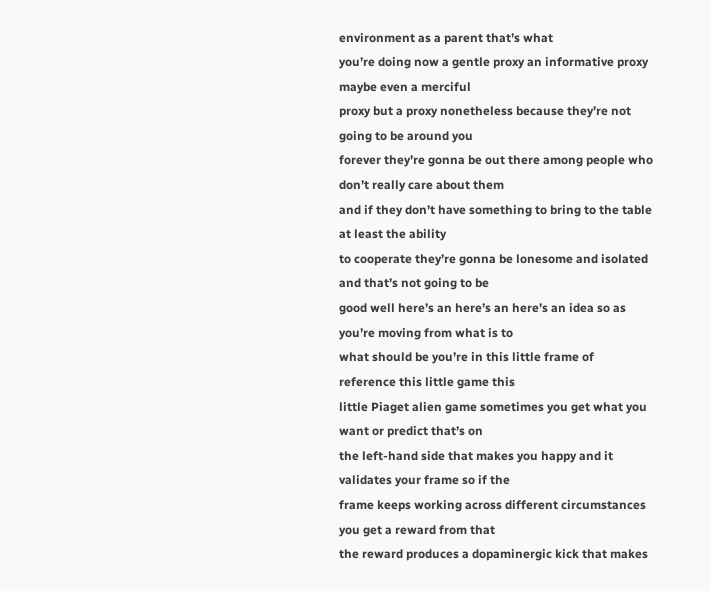environment as a parent that’s what
you’re doing now a gentle proxy an informative proxy maybe even a merciful
proxy but a proxy nonetheless because they’re not going to be around you
forever they’re gonna be out there among people who don’t really care about them
and if they don’t have something to bring to the table at least the ability
to cooperate they’re gonna be lonesome and isolated and that’s not going to be
good well here’s an here’s an here’s an idea so as you’re moving from what is to
what should be you’re in this little frame of reference this little game this
little Piaget alien game sometimes you get what you want or predict that’s on
the left-hand side that makes you happy and it validates your frame so if the
frame keeps working across different circumstances you get a reward from that
the reward produces a dopaminergic kick that makes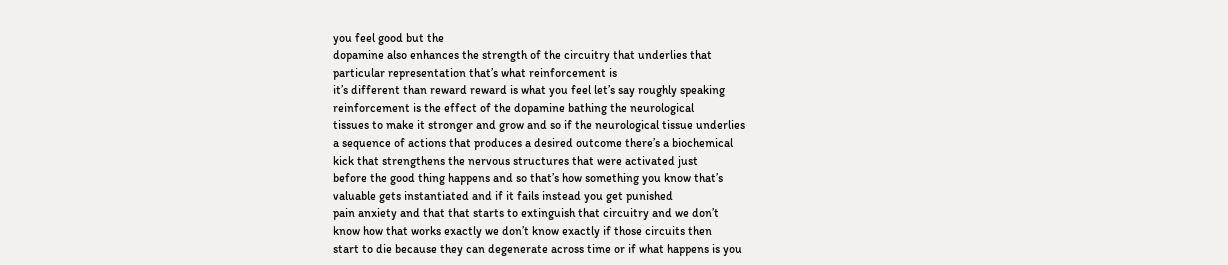you feel good but the
dopamine also enhances the strength of the circuitry that underlies that
particular representation that’s what reinforcement is
it’s different than reward reward is what you feel let’s say roughly speaking
reinforcement is the effect of the dopamine bathing the neurological
tissues to make it stronger and grow and so if the neurological tissue underlies
a sequence of actions that produces a desired outcome there’s a biochemical
kick that strengthens the nervous structures that were activated just
before the good thing happens and so that’s how something you know that’s
valuable gets instantiated and if it fails instead you get punished
pain anxiety and that that starts to extinguish that circuitry and we don’t
know how that works exactly we don’t know exactly if those circuits then
start to die because they can degenerate across time or if what happens is you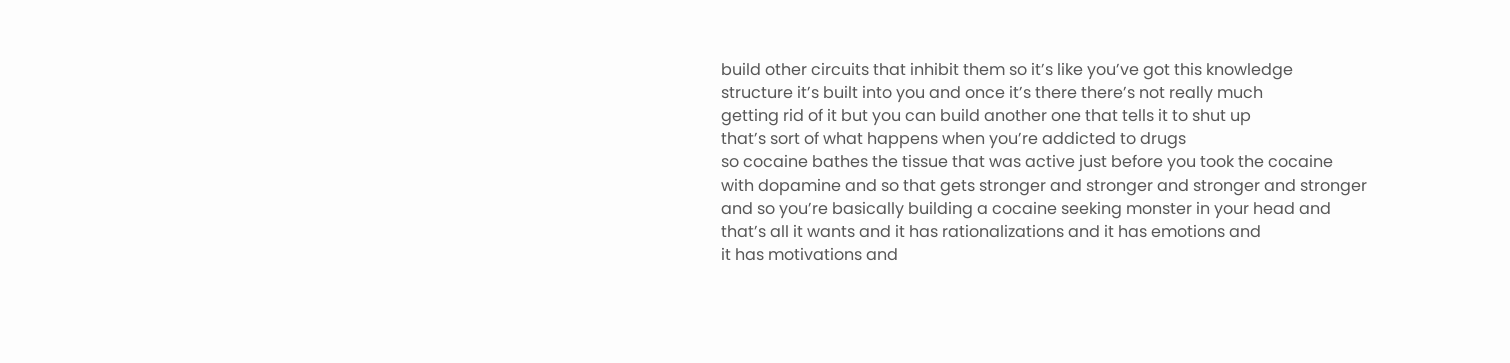build other circuits that inhibit them so it’s like you’ve got this knowledge
structure it’s built into you and once it’s there there’s not really much
getting rid of it but you can build another one that tells it to shut up
that’s sort of what happens when you’re addicted to drugs
so cocaine bathes the tissue that was active just before you took the cocaine
with dopamine and so that gets stronger and stronger and stronger and stronger
and so you’re basically building a cocaine seeking monster in your head and
that’s all it wants and it has rationalizations and it has emotions and
it has motivations and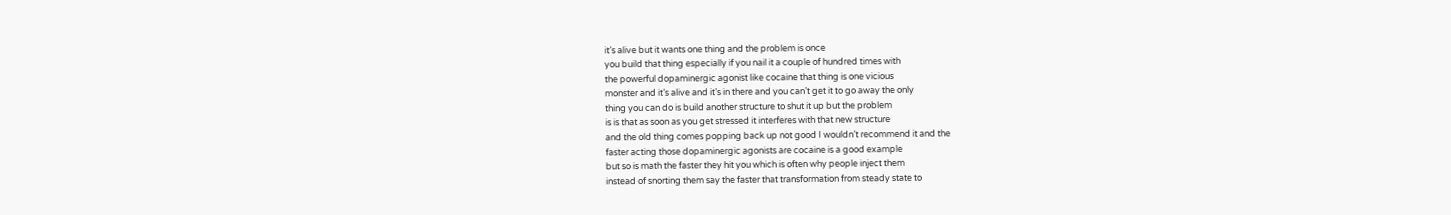it’s alive but it wants one thing and the problem is once
you build that thing especially if you nail it a couple of hundred times with
the powerful dopaminergic agonist like cocaine that thing is one vicious
monster and it’s alive and it’s in there and you can’t get it to go away the only
thing you can do is build another structure to shut it up but the problem
is is that as soon as you get stressed it interferes with that new structure
and the old thing comes popping back up not good I wouldn’t recommend it and the
faster acting those dopaminergic agonists are cocaine is a good example
but so is math the faster they hit you which is often why people inject them
instead of snorting them say the faster that transformation from steady state to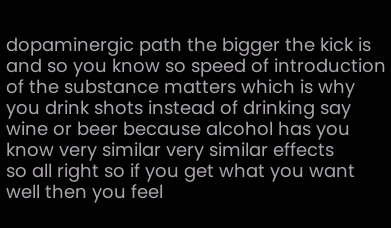dopaminergic path the bigger the kick is and so you know so speed of introduction
of the substance matters which is why you drink shots instead of drinking say
wine or beer because alcohol has you know very similar very similar effects
so all right so if you get what you want
well then you feel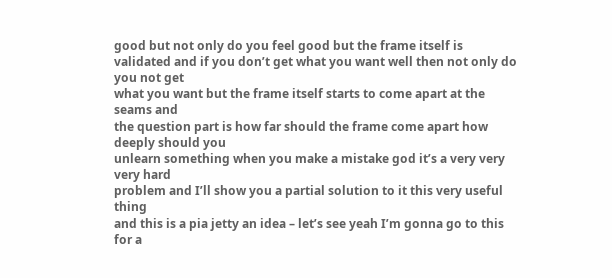good but not only do you feel good but the frame itself is
validated and if you don’t get what you want well then not only do you not get
what you want but the frame itself starts to come apart at the seams and
the question part is how far should the frame come apart how deeply should you
unlearn something when you make a mistake god it’s a very very very hard
problem and I’ll show you a partial solution to it this very useful thing
and this is a pia jetty an idea – let’s see yeah I’m gonna go to this for a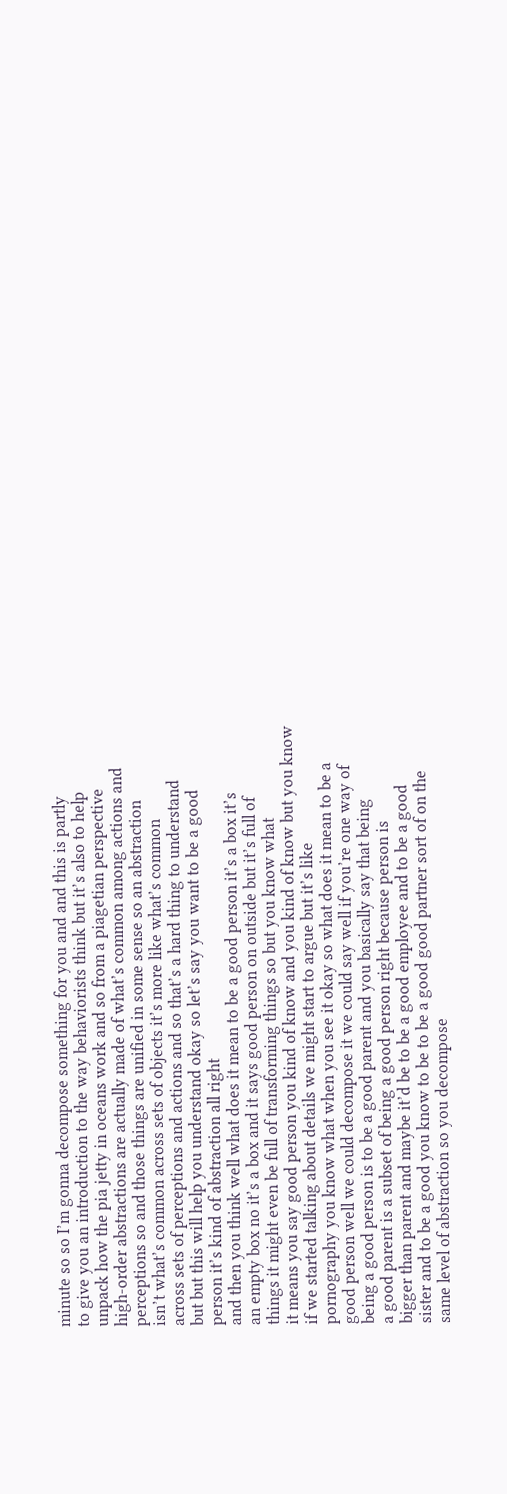minute so so I’m gonna decompose something for you and and this is partly
to give you an introduction to the way behaviorists think but it’s also to help
unpack how the pia jetty in oceans work and so from a piagetian perspective
high-order abstractions are actually made of what’s common among actions and
perceptions so and those things are unified in some sense so an abstraction
isn’t what’s common across sets of objects it’s more like what’s common
across sets of perceptions and actions and so that’s a hard thing to understand
but but this will help you understand okay so let’s say you want to be a good
person it’s kind of abstraction all right
and then you think well what does it mean to be a good person it’s a box it’s
an empty box no it’s a box and it says good person on outside but it’s full of
things it might even be full of transforming things so but you know what
it means you say good person you kind of know and you kind of know but you know
if we started talking about details we might start to argue but it’s like
pornography you know what when you see it okay so what does it mean to be a
good person well we could decompose it we could say well if you’re one way of
being a good person is to be a good parent and you basically say that being
a good parent is a subset of being a good person right because person is
bigger than parent and maybe it’d be to be a good employee and to be a good
sister and to be a good you know to be to be a good good partner sort of on the
same level of abstraction so you decompose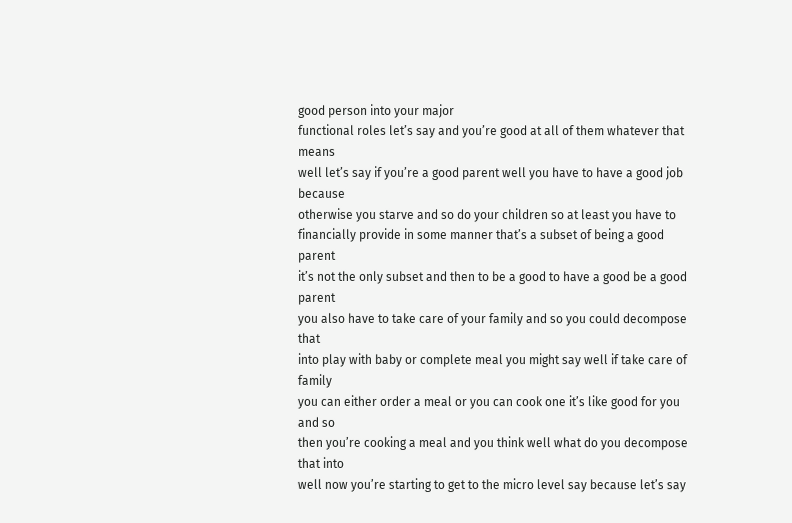good person into your major
functional roles let’s say and you’re good at all of them whatever that means
well let’s say if you’re a good parent well you have to have a good job because
otherwise you starve and so do your children so at least you have to
financially provide in some manner that’s a subset of being a good parent
it’s not the only subset and then to be a good to have a good be a good parent
you also have to take care of your family and so you could decompose that
into play with baby or complete meal you might say well if take care of family
you can either order a meal or you can cook one it’s like good for you and so
then you’re cooking a meal and you think well what do you decompose that into
well now you’re starting to get to the micro level say because let’s say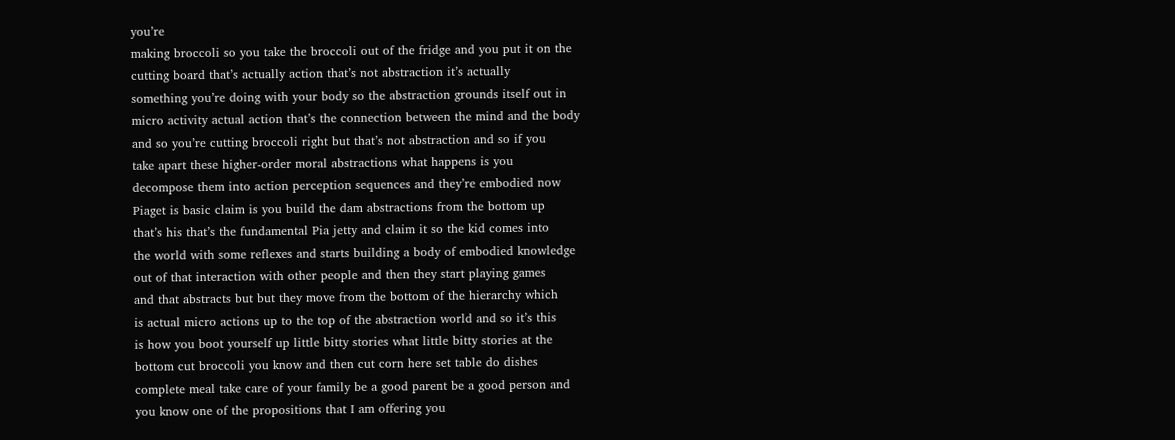you’re
making broccoli so you take the broccoli out of the fridge and you put it on the
cutting board that’s actually action that’s not abstraction it’s actually
something you’re doing with your body so the abstraction grounds itself out in
micro activity actual action that’s the connection between the mind and the body
and so you’re cutting broccoli right but that’s not abstraction and so if you
take apart these higher-order moral abstractions what happens is you
decompose them into action perception sequences and they’re embodied now
Piaget is basic claim is you build the dam abstractions from the bottom up
that’s his that’s the fundamental Pia jetty and claim it so the kid comes into
the world with some reflexes and starts building a body of embodied knowledge
out of that interaction with other people and then they start playing games
and that abstracts but but they move from the bottom of the hierarchy which
is actual micro actions up to the top of the abstraction world and so it’s this
is how you boot yourself up little bitty stories what little bitty stories at the
bottom cut broccoli you know and then cut corn here set table do dishes
complete meal take care of your family be a good parent be a good person and
you know one of the propositions that I am offering you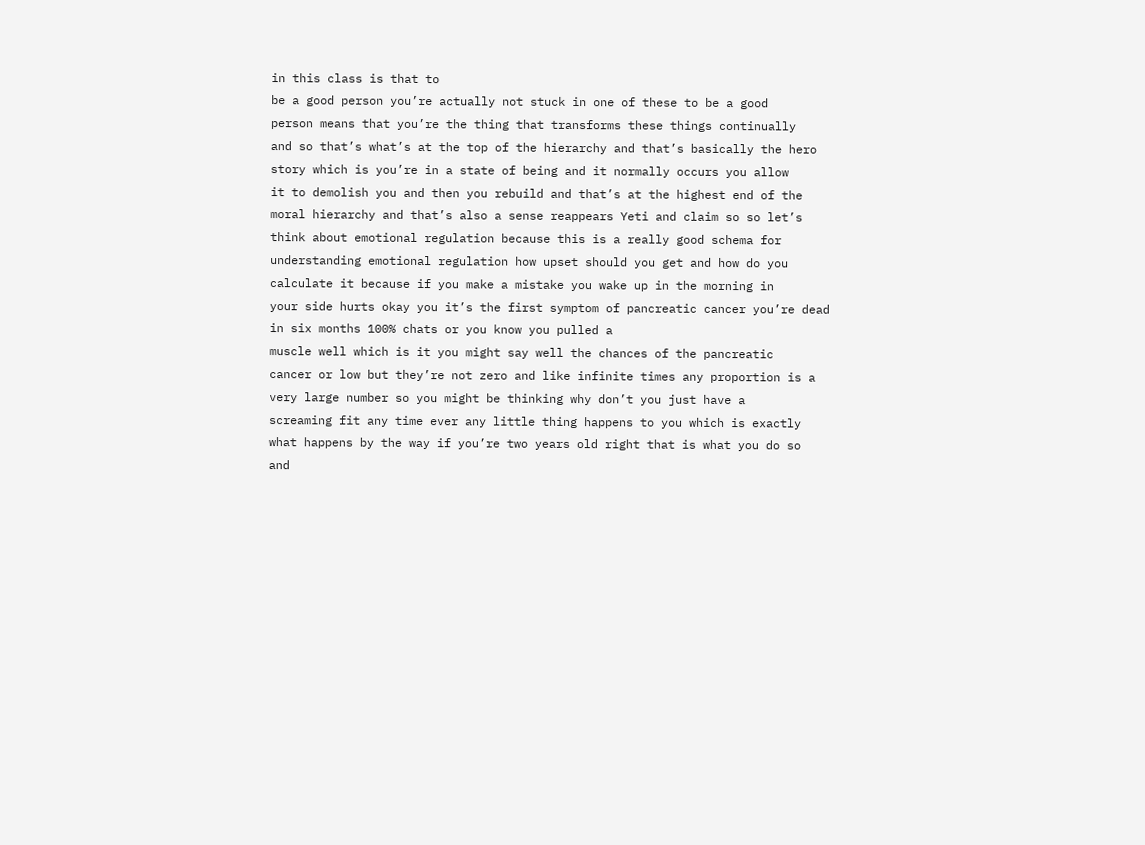in this class is that to
be a good person you’re actually not stuck in one of these to be a good
person means that you’re the thing that transforms these things continually
and so that’s what’s at the top of the hierarchy and that’s basically the hero
story which is you’re in a state of being and it normally occurs you allow
it to demolish you and then you rebuild and that’s at the highest end of the
moral hierarchy and that’s also a sense reappears Yeti and claim so so let’s
think about emotional regulation because this is a really good schema for
understanding emotional regulation how upset should you get and how do you
calculate it because if you make a mistake you wake up in the morning in
your side hurts okay you it’s the first symptom of pancreatic cancer you’re dead
in six months 100% chats or you know you pulled a
muscle well which is it you might say well the chances of the pancreatic
cancer or low but they’re not zero and like infinite times any proportion is a
very large number so you might be thinking why don’t you just have a
screaming fit any time ever any little thing happens to you which is exactly
what happens by the way if you’re two years old right that is what you do so
and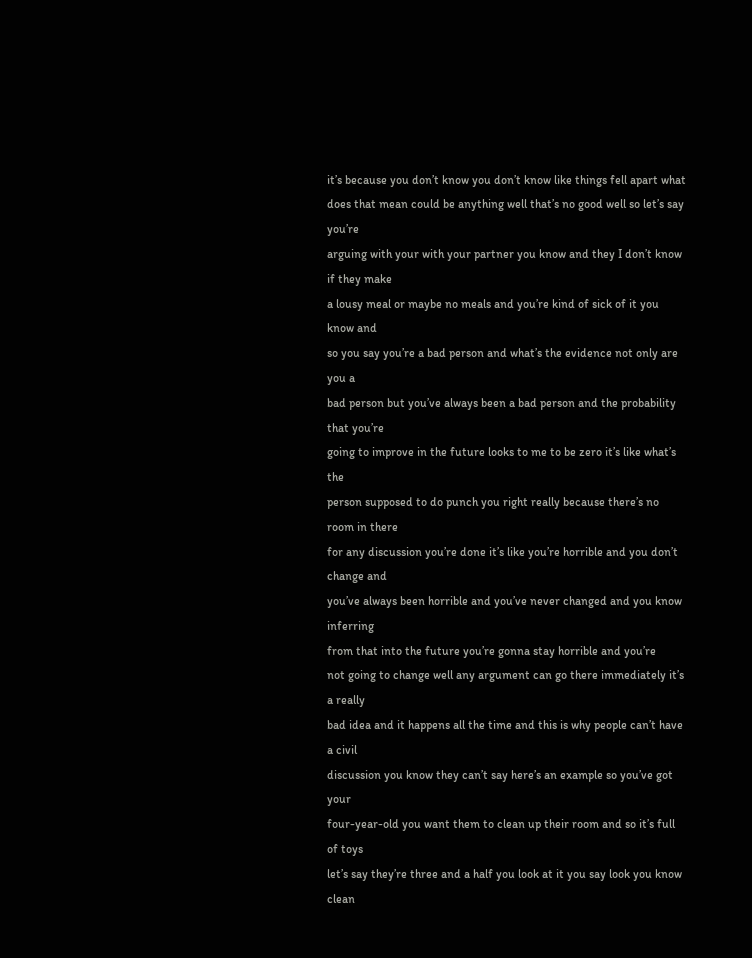it’s because you don’t know you don’t know like things fell apart what
does that mean could be anything well that’s no good well so let’s say you’re
arguing with your with your partner you know and they I don’t know if they make
a lousy meal or maybe no meals and you’re kind of sick of it you know and
so you say you’re a bad person and what’s the evidence not only are you a
bad person but you’ve always been a bad person and the probability that you’re
going to improve in the future looks to me to be zero it’s like what’s the
person supposed to do punch you right really because there’s no room in there
for any discussion you’re done it’s like you’re horrible and you don’t change and
you’ve always been horrible and you’ve never changed and you know inferring
from that into the future you’re gonna stay horrible and you’re
not going to change well any argument can go there immediately it’s a really
bad idea and it happens all the time and this is why people can’t have a civil
discussion you know they can’t say here’s an example so you’ve got your
four-year-old you want them to clean up their room and so it’s full of toys
let’s say they’re three and a half you look at it you say look you know clean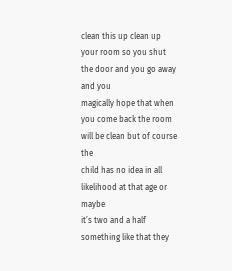clean this up clean up your room so you shut the door and you go away and you
magically hope that when you come back the room will be clean but of course the
child has no idea in all likelihood at that age or maybe
it’s two and a half something like that they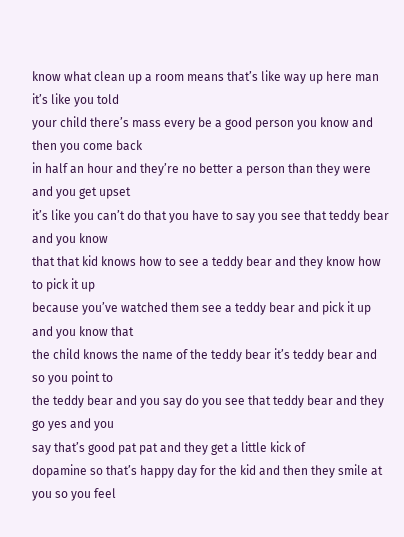know what clean up a room means that’s like way up here man it’s like you told
your child there’s mass every be a good person you know and then you come back
in half an hour and they’re no better a person than they were and you get upset
it’s like you can’t do that you have to say you see that teddy bear and you know
that that kid knows how to see a teddy bear and they know how to pick it up
because you’ve watched them see a teddy bear and pick it up and you know that
the child knows the name of the teddy bear it’s teddy bear and so you point to
the teddy bear and you say do you see that teddy bear and they go yes and you
say that’s good pat pat and they get a little kick of
dopamine so that’s happy day for the kid and then they smile at you so you feel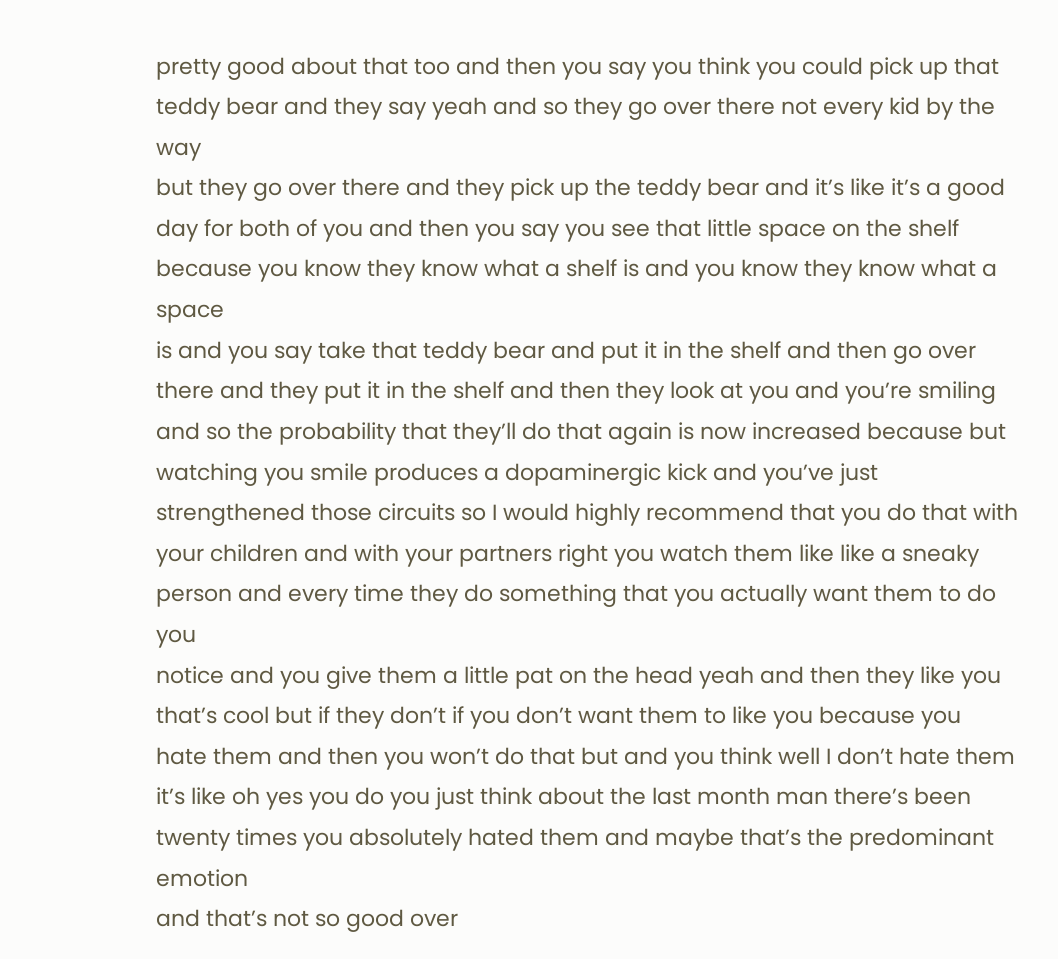pretty good about that too and then you say you think you could pick up that
teddy bear and they say yeah and so they go over there not every kid by the way
but they go over there and they pick up the teddy bear and it’s like it’s a good
day for both of you and then you say you see that little space on the shelf
because you know they know what a shelf is and you know they know what a space
is and you say take that teddy bear and put it in the shelf and then go over
there and they put it in the shelf and then they look at you and you’re smiling
and so the probability that they’ll do that again is now increased because but
watching you smile produces a dopaminergic kick and you’ve just
strengthened those circuits so I would highly recommend that you do that with
your children and with your partners right you watch them like like a sneaky
person and every time they do something that you actually want them to do you
notice and you give them a little pat on the head yeah and then they like you
that’s cool but if they don’t if you don’t want them to like you because you
hate them and then you won’t do that but and you think well I don’t hate them
it’s like oh yes you do you just think about the last month man there’s been
twenty times you absolutely hated them and maybe that’s the predominant emotion
and that’s not so good over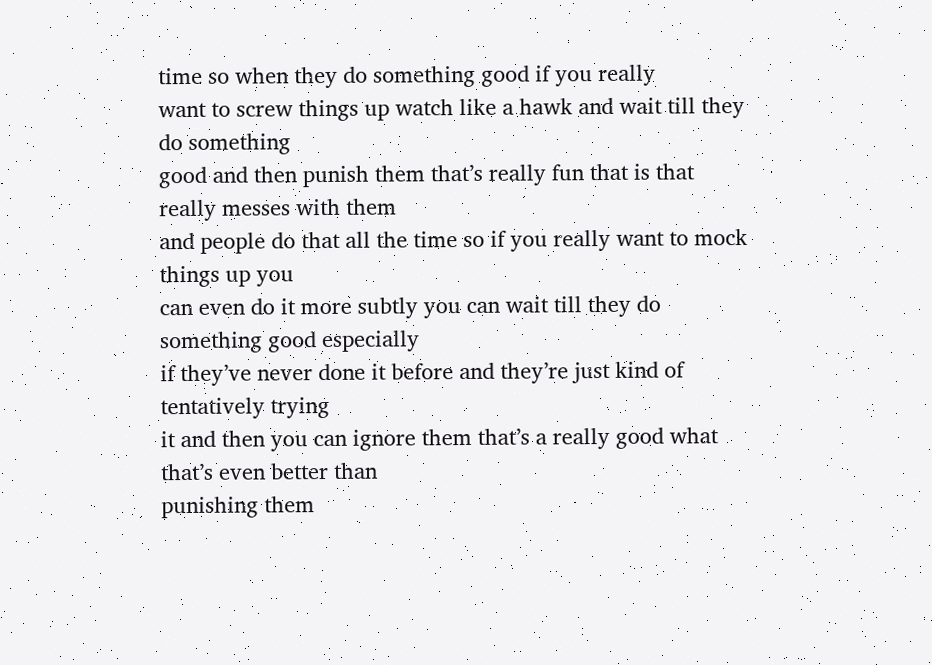time so when they do something good if you really
want to screw things up watch like a hawk and wait till they do something
good and then punish them that’s really fun that is that really messes with them
and people do that all the time so if you really want to mock things up you
can even do it more subtly you can wait till they do something good especially
if they’ve never done it before and they’re just kind of tentatively trying
it and then you can ignore them that’s a really good what that’s even better than
punishing them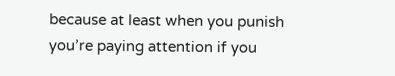because at least when you punish
you’re paying attention if you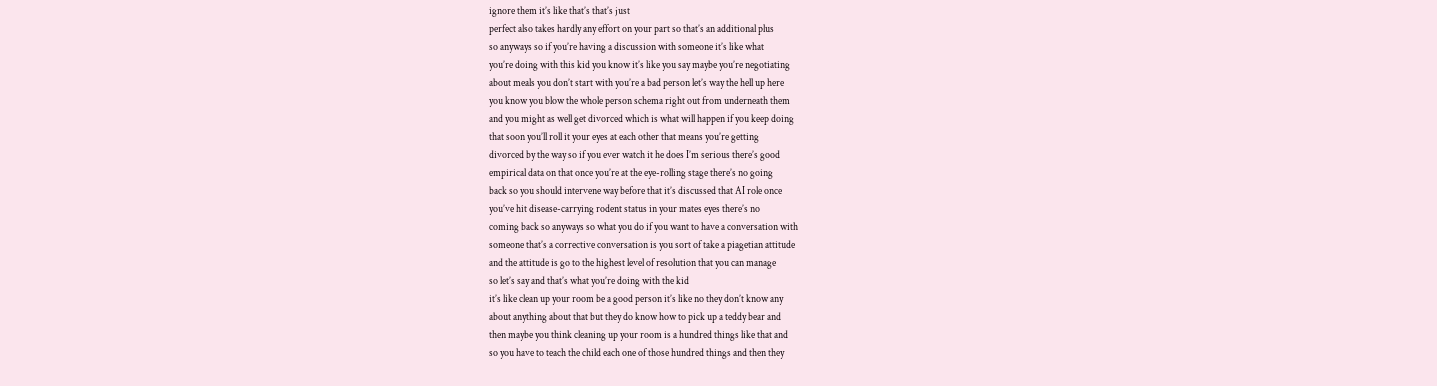ignore them it’s like that’s that’s just
perfect also takes hardly any effort on your part so that’s an additional plus
so anyways so if you’re having a discussion with someone it’s like what
you’re doing with this kid you know it’s like you say maybe you’re negotiating
about meals you don’t start with you’re a bad person let’s way the hell up here
you know you blow the whole person schema right out from underneath them
and you might as well get divorced which is what will happen if you keep doing
that soon you’ll roll it your eyes at each other that means you’re getting
divorced by the way so if you ever watch it he does I’m serious there’s good
empirical data on that once you’re at the eye-rolling stage there’s no going
back so you should intervene way before that it’s discussed that AI role once
you’ve hit disease-carrying rodent status in your mates eyes there’s no
coming back so anyways so what you do if you want to have a conversation with
someone that’s a corrective conversation is you sort of take a piagetian attitude
and the attitude is go to the highest level of resolution that you can manage
so let’s say and that’s what you’re doing with the kid
it’s like clean up your room be a good person it’s like no they don’t know any
about anything about that but they do know how to pick up a teddy bear and
then maybe you think cleaning up your room is a hundred things like that and
so you have to teach the child each one of those hundred things and then they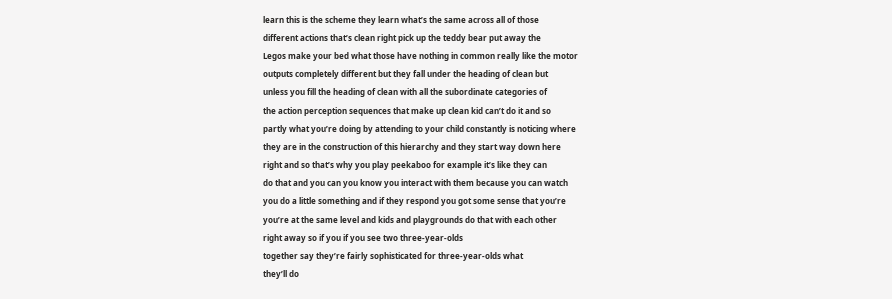learn this is the scheme they learn what’s the same across all of those
different actions that’s clean right pick up the teddy bear put away the
Legos make your bed what those have nothing in common really like the motor
outputs completely different but they fall under the heading of clean but
unless you fill the heading of clean with all the subordinate categories of
the action perception sequences that make up clean kid can’t do it and so
partly what you’re doing by attending to your child constantly is noticing where
they are in the construction of this hierarchy and they start way down here
right and so that’s why you play peekaboo for example it’s like they can
do that and you can you know you interact with them because you can watch
you do a little something and if they respond you got some sense that you’re
you’re at the same level and kids and playgrounds do that with each other
right away so if you if you see two three-year-olds
together say they’re fairly sophisticated for three-year-olds what
they’ll do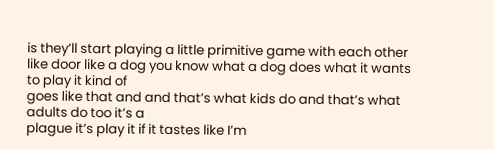is they’ll start playing a little primitive game with each other
like door like a dog you know what a dog does what it wants to play it kind of
goes like that and and that’s what kids do and that’s what adults do too it’s a
plague it’s play it if it tastes like I’m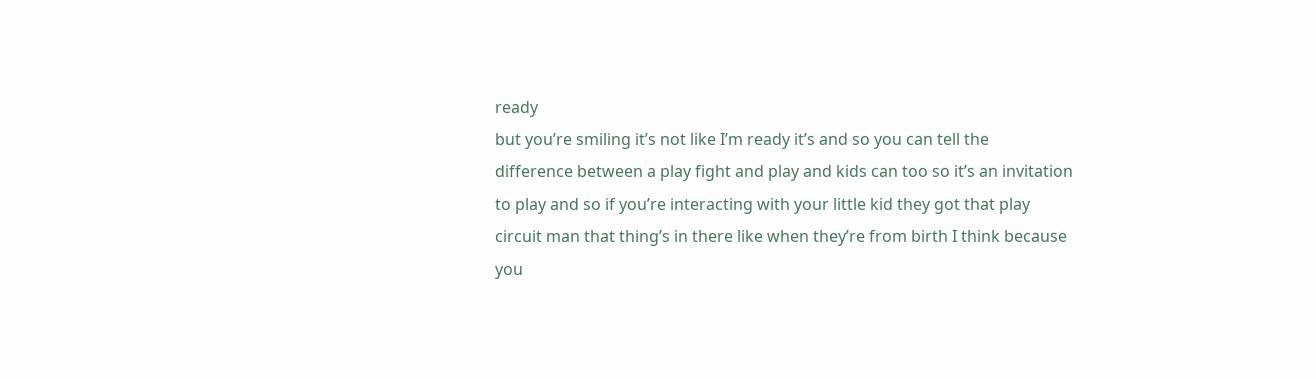ready
but you’re smiling it’s not like I’m ready it’s and so you can tell the
difference between a play fight and play and kids can too so it’s an invitation
to play and so if you’re interacting with your little kid they got that play
circuit man that thing’s in there like when they’re from birth I think because
you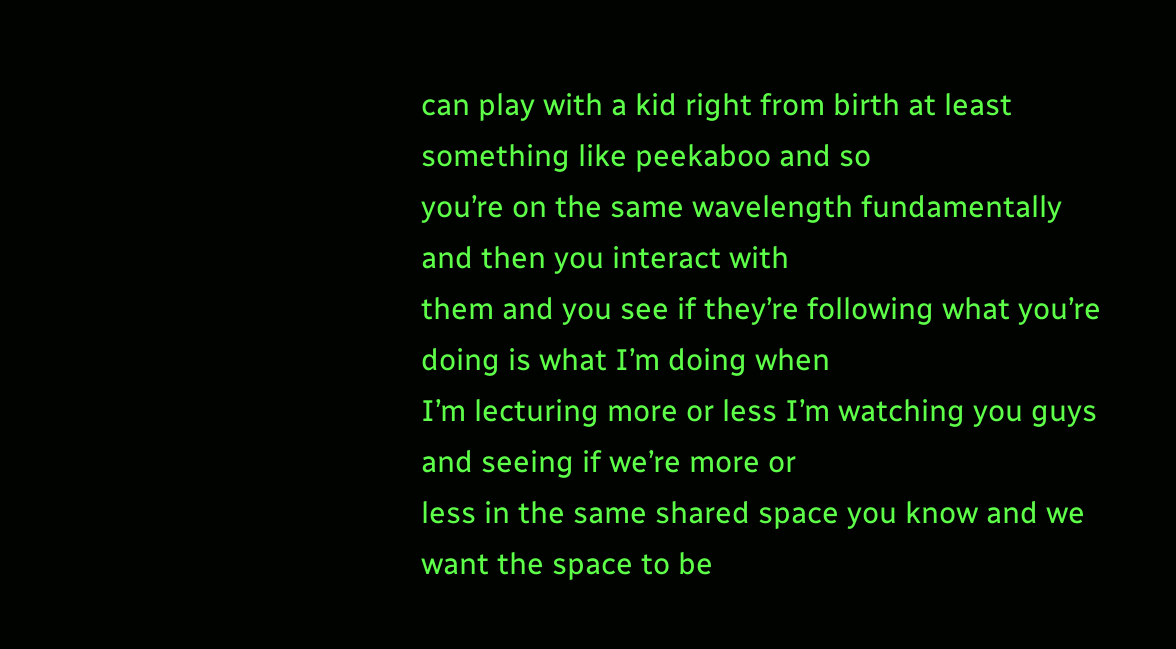can play with a kid right from birth at least something like peekaboo and so
you’re on the same wavelength fundamentally and then you interact with
them and you see if they’re following what you’re doing is what I’m doing when
I’m lecturing more or less I’m watching you guys and seeing if we’re more or
less in the same shared space you know and we want the space to be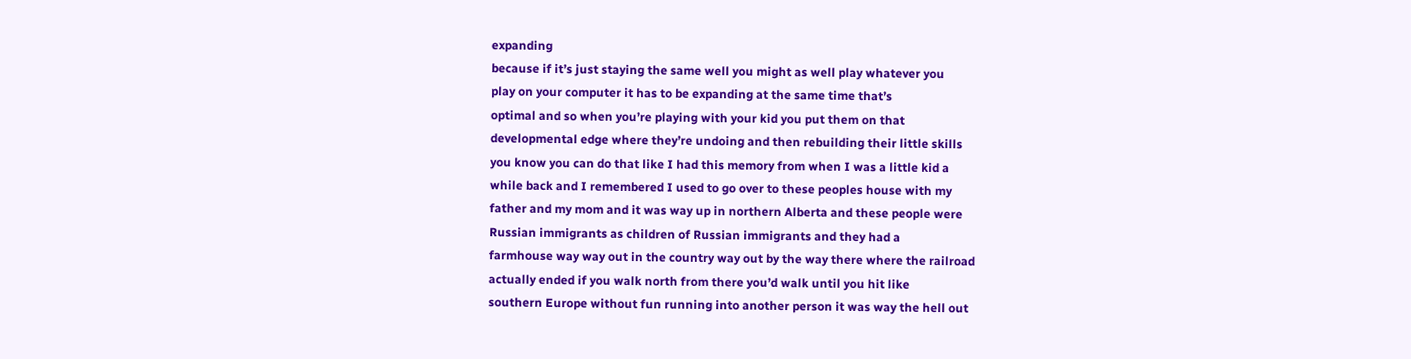expanding
because if it’s just staying the same well you might as well play whatever you
play on your computer it has to be expanding at the same time that’s
optimal and so when you’re playing with your kid you put them on that
developmental edge where they’re undoing and then rebuilding their little skills
you know you can do that like I had this memory from when I was a little kid a
while back and I remembered I used to go over to these peoples house with my
father and my mom and it was way up in northern Alberta and these people were
Russian immigrants as children of Russian immigrants and they had a
farmhouse way way out in the country way out by the way there where the railroad
actually ended if you walk north from there you’d walk until you hit like
southern Europe without fun running into another person it was way the hell out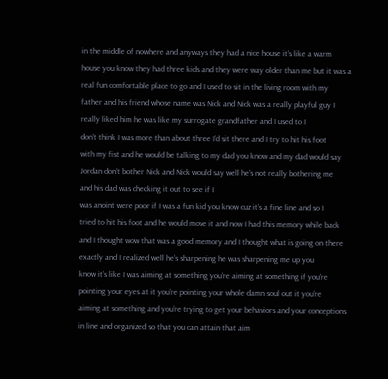in the middle of nowhere and anyways they had a nice house it’s like a warm
house you know they had three kids and they were way older than me but it was a
real fun comfortable place to go and I used to sit in the living room with my
father and his friend whose name was Nick and Nick was a really playful guy I
really liked him he was like my surrogate grandfather and I used to I
don’t think I was more than about three I’d sit there and I try to hit his foot
with my fist and he would be talking to my dad you know and my dad would say
Jordan don’t bother Nick and Nick would say well he’s not really bothering me
and his dad was checking it out to see if I
was anoint were poor if I was a fun kid you know cuz it’s a fine line and so I
tried to hit his foot and he would move it and now I had this memory while back
and I thought wow that was a good memory and I thought what is going on there
exactly and I realized well he’s sharpening he was sharpening me up you
know it’s like I was aiming at something you’re aiming at something if you’re
pointing your eyes at it you’re pointing your whole damn soul out it you’re
aiming at something and you’re trying to get your behaviors and your conceptions
in line and organized so that you can attain that aim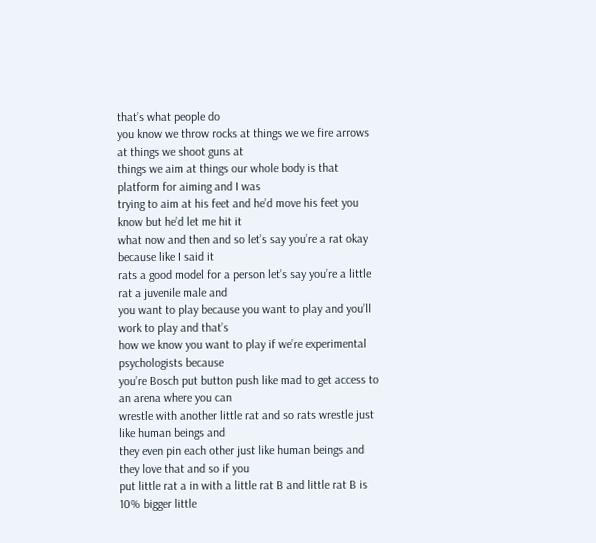that’s what people do
you know we throw rocks at things we we fire arrows at things we shoot guns at
things we aim at things our whole body is that platform for aiming and I was
trying to aim at his feet and he’d move his feet you know but he’d let me hit it
what now and then and so let’s say you’re a rat okay because like I said it
rats a good model for a person let’s say you’re a little rat a juvenile male and
you want to play because you want to play and you’ll work to play and that’s
how we know you want to play if we’re experimental psychologists because
you’re Bosch put button push like mad to get access to an arena where you can
wrestle with another little rat and so rats wrestle just like human beings and
they even pin each other just like human beings and they love that and so if you
put little rat a in with a little rat B and little rat B is 10% bigger little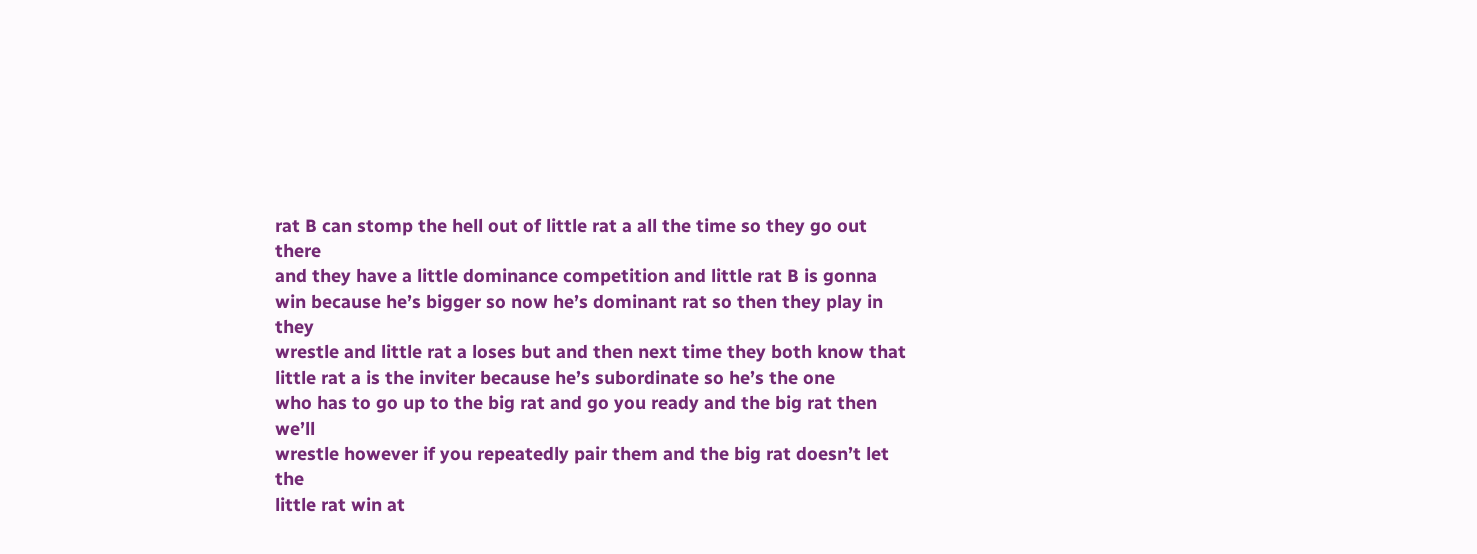rat B can stomp the hell out of little rat a all the time so they go out there
and they have a little dominance competition and little rat B is gonna
win because he’s bigger so now he’s dominant rat so then they play in they
wrestle and little rat a loses but and then next time they both know that
little rat a is the inviter because he’s subordinate so he’s the one
who has to go up to the big rat and go you ready and the big rat then we’ll
wrestle however if you repeatedly pair them and the big rat doesn’t let the
little rat win at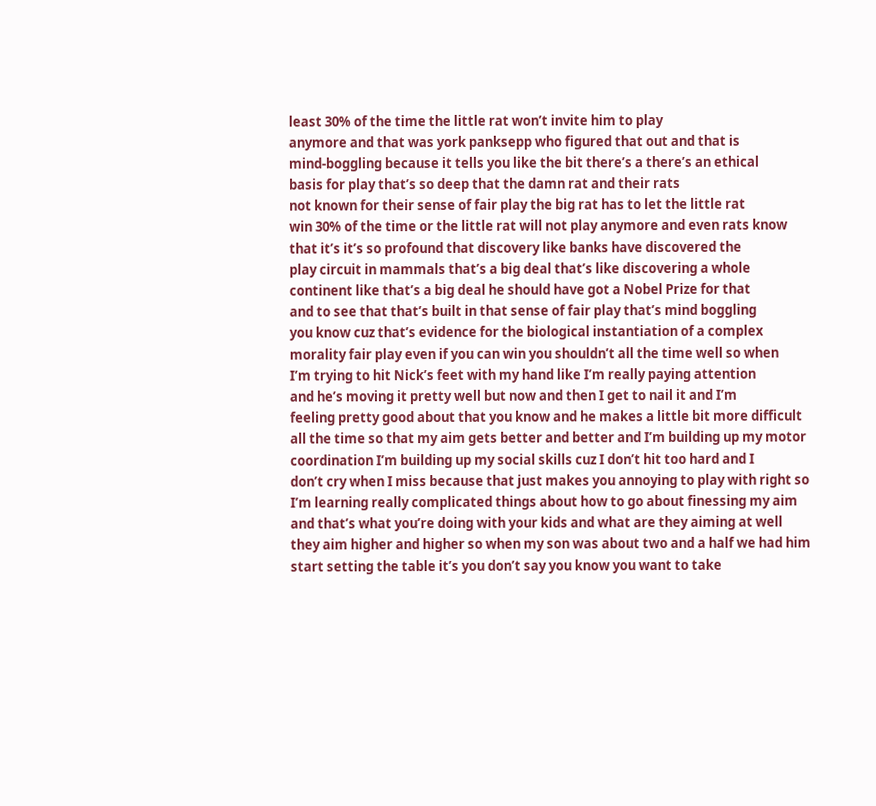least 30% of the time the little rat won’t invite him to play
anymore and that was york panksepp who figured that out and that is
mind-boggling because it tells you like the bit there’s a there’s an ethical
basis for play that’s so deep that the damn rat and their rats
not known for their sense of fair play the big rat has to let the little rat
win 30% of the time or the little rat will not play anymore and even rats know
that it’s it’s so profound that discovery like banks have discovered the
play circuit in mammals that’s a big deal that’s like discovering a whole
continent like that’s a big deal he should have got a Nobel Prize for that
and to see that that’s built in that sense of fair play that’s mind boggling
you know cuz that’s evidence for the biological instantiation of a complex
morality fair play even if you can win you shouldn’t all the time well so when
I’m trying to hit Nick’s feet with my hand like I’m really paying attention
and he’s moving it pretty well but now and then I get to nail it and I’m
feeling pretty good about that you know and he makes a little bit more difficult
all the time so that my aim gets better and better and I’m building up my motor
coordination I’m building up my social skills cuz I don’t hit too hard and I
don’t cry when I miss because that just makes you annoying to play with right so
I’m learning really complicated things about how to go about finessing my aim
and that’s what you’re doing with your kids and what are they aiming at well
they aim higher and higher so when my son was about two and a half we had him
start setting the table it’s you don’t say you know you want to take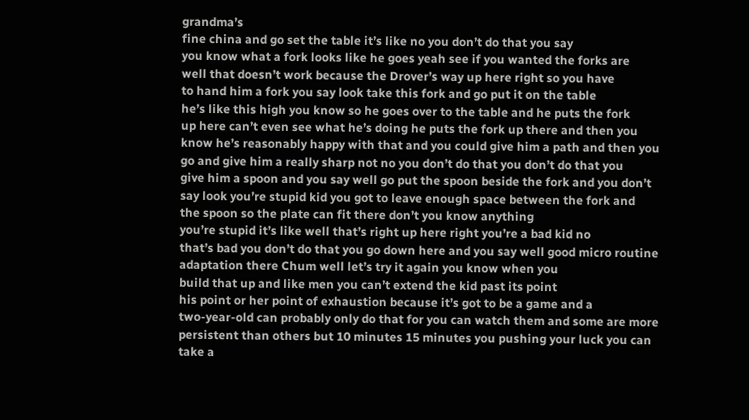grandma’s
fine china and go set the table it’s like no you don’t do that you say
you know what a fork looks like he goes yeah see if you wanted the forks are
well that doesn’t work because the Drover’s way up here right so you have
to hand him a fork you say look take this fork and go put it on the table
he’s like this high you know so he goes over to the table and he puts the fork
up here can’t even see what he’s doing he puts the fork up there and then you
know he’s reasonably happy with that and you could give him a path and then you
go and give him a really sharp not no you don’t do that you don’t do that you
give him a spoon and you say well go put the spoon beside the fork and you don’t
say look you’re stupid kid you got to leave enough space between the fork and
the spoon so the plate can fit there don’t you know anything
you’re stupid it’s like well that’s right up here right you’re a bad kid no
that’s bad you don’t do that you go down here and you say well good micro routine
adaptation there Chum well let’s try it again you know when you
build that up and like men you can’t extend the kid past its point
his point or her point of exhaustion because it’s got to be a game and a
two-year-old can probably only do that for you can watch them and some are more
persistent than others but 10 minutes 15 minutes you pushing your luck you can
take a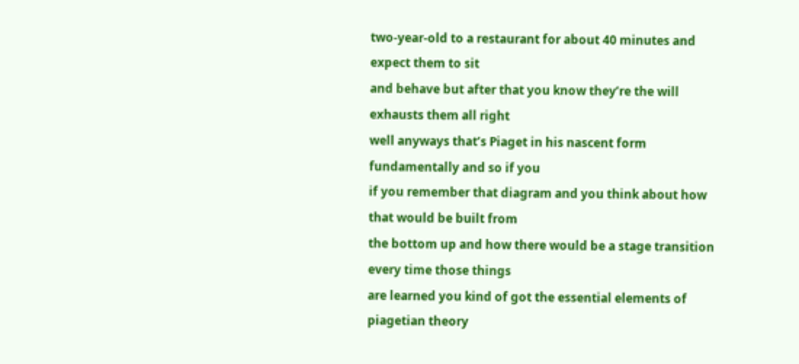two-year-old to a restaurant for about 40 minutes and expect them to sit
and behave but after that you know they’re the will exhausts them all right
well anyways that’s Piaget in his nascent form fundamentally and so if you
if you remember that diagram and you think about how that would be built from
the bottom up and how there would be a stage transition every time those things
are learned you kind of got the essential elements of piagetian theory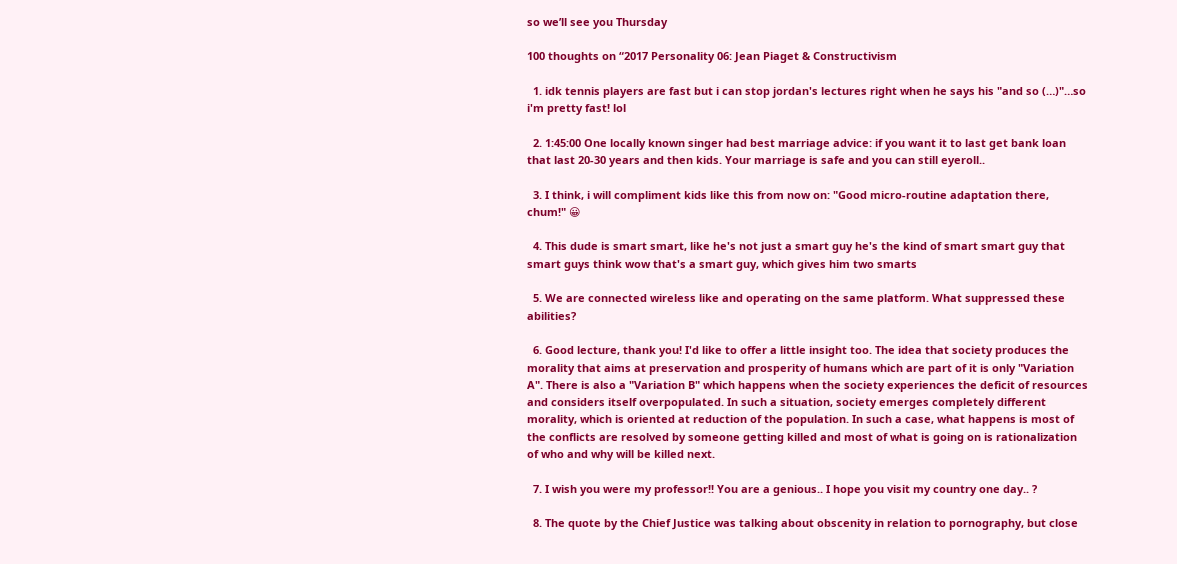so we’ll see you Thursday

100 thoughts on “2017 Personality 06: Jean Piaget & Constructivism

  1. idk tennis players are fast but i can stop jordan's lectures right when he says his "and so (…)"…so i'm pretty fast! lol

  2. 1:45:00 One locally known singer had best marriage advice: if you want it to last get bank loan that last 20-30 years and then kids. Your marriage is safe and you can still eyeroll..

  3. I think, i will compliment kids like this from now on: "Good micro-routine adaptation there, chum!" 😀

  4. This dude is smart smart, like he's not just a smart guy he's the kind of smart smart guy that smart guys think wow that's a smart guy, which gives him two smarts

  5. We are connected wireless like and operating on the same platform. What suppressed these abilities?

  6. Good lecture, thank you! I'd like to offer a little insight too. The idea that society produces the morality that aims at preservation and prosperity of humans which are part of it is only "Variation A". There is also a "Variation B" which happens when the society experiences the deficit of resources and considers itself overpopulated. In such a situation, society emerges completely different morality, which is oriented at reduction of the population. In such a case, what happens is most of the conflicts are resolved by someone getting killed and most of what is going on is rationalization of who and why will be killed next.

  7. I wish you were my professor!! You are a genious.. I hope you visit my country one day.. ?

  8. The quote by the Chief Justice was talking about obscenity in relation to pornography, but close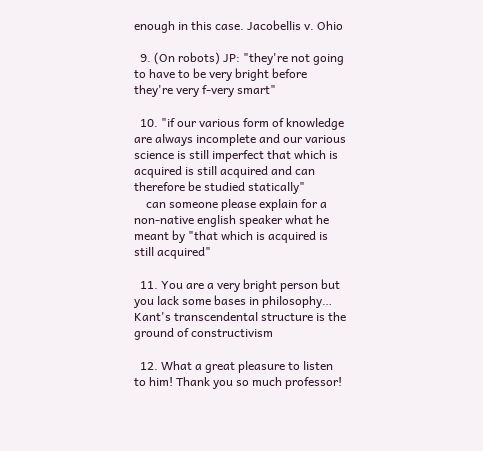enough in this case. Jacobellis v. Ohio

  9. (On robots) JP: "they're not going to have to be very bright before they're very f-very smart"

  10. "if our various form of knowledge are always incomplete and our various science is still imperfect that which is acquired is still acquired and can therefore be studied statically"
    can someone please explain for a non-native english speaker what he meant by "that which is acquired is still acquired"

  11. You are a very bright person but you lack some bases in philosophy… Kant's transcendental structure is the ground of constructivism

  12. What a great pleasure to listen to him! Thank you so much professor!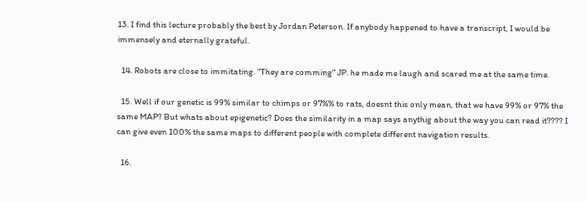13. I find this lecture probably the best by Jordan Peterson. If anybody happened to have a transcript, I would be immensely and eternally grateful.

  14. Robots are close to immitating. "They are comming" JP. he made me laugh and scared me at the same time.

  15. Well if our genetic is 99% similar to chimps or 97%% to rats, doesnt this only mean, that we have 99% or 97% the same MAP? But whats about epigenetic? Does the similarity in a map says anythig about the way you can read it???? I can give even 100% the same maps to different people with complete different navigation results.

  16.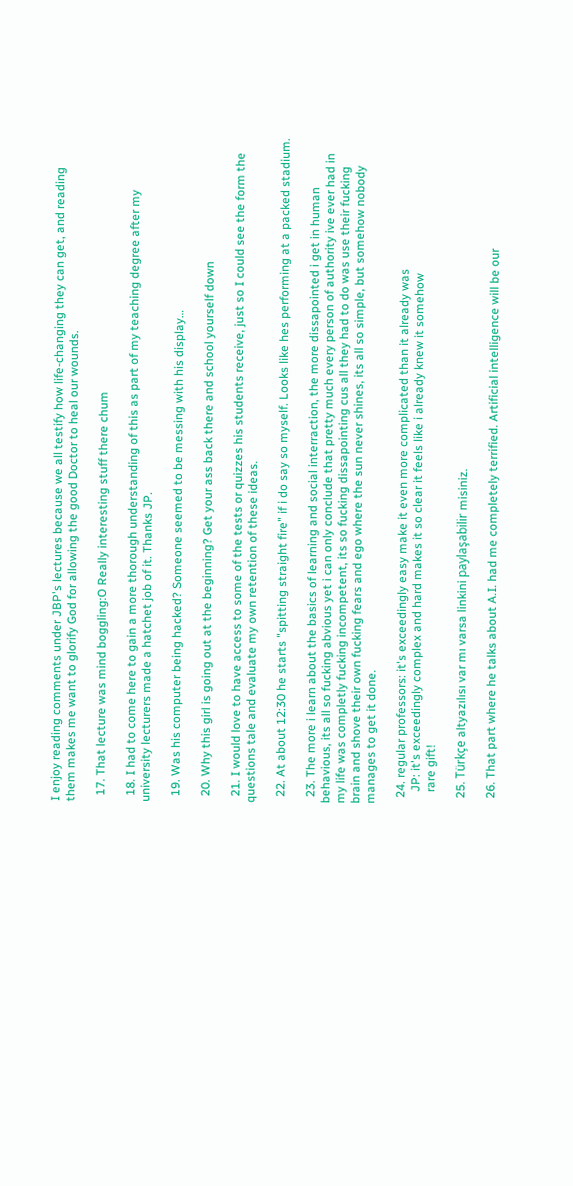I enjoy reading comments under JBP's lectures because we all testify how life-changing they can get, and reading them makes me want to glorify God for allowing the good Doctor to heal our wounds.

  17. That lecture was mind boggling:O Really interesting stuff there chum

  18. I had to come here to gain a more thorough understanding of this as part of my teaching degree after my university lecturers made a hatchet job of it. Thanks JP.

  19. Was his computer being hacked? Someone seemed to be messing with his display…

  20. Why this girl is going out at the beginning? Get your ass back there and school yourself down

  21. I would love to have access to some of the tests or quizzes his students receive, just so I could see the form the questions tale and evaluate my own retention of these ideas.

  22. At about 12:30 he starts "spitting straight fire" if i do say so myself. Looks like hes performing at a packed stadium.

  23. The more i learn about the basics of learning and social interraction, the more dissapointed i get in human behavious, its all so fucking abvious yet i can only conclude that pretty much every person of authority ive ever had in my life was completly fucking incompetent, its so fucking dissapointing cus all they had to do was use their fucking brain and shove their own fucking fears and ego where the sun never shines, its all so simple, but somehow nobody manages to get it done.

  24. regular professors: it's exceedingly easy make it even more complicated than it already was
    JP: it's exceedingly complex and hard makes it so clear it feels like i already knew it somehow
    rare gift!

  25. Türkçe altyazılısı var mı varsa linkini paylaşabilir misiniz.

  26. That part where he talks about A.I. had me completely terrified. Artificial intelligence will be our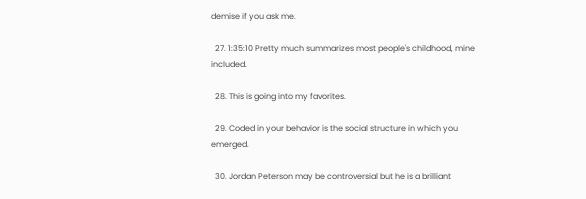demise if you ask me.

  27. 1:35:10 Pretty much summarizes most people's childhood, mine included.

  28. This is going into my favorites.

  29. Coded in your behavior is the social structure in which you emerged.

  30. Jordan Peterson may be controversial but he is a brilliant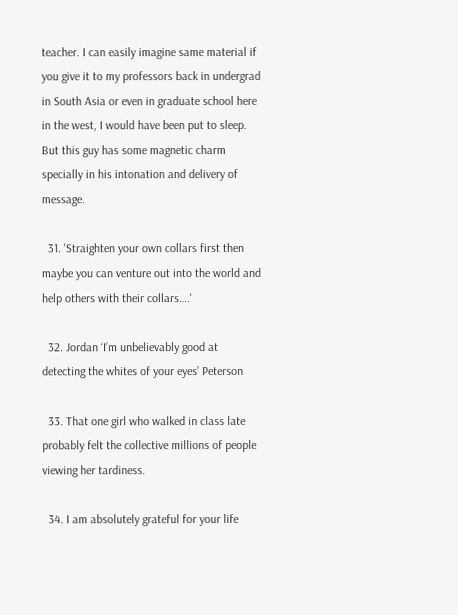teacher. I can easily imagine same material if you give it to my professors back in undergrad in South Asia or even in graduate school here in the west, I would have been put to sleep. But this guy has some magnetic charm specially in his intonation and delivery of message.

  31. 'Straighten your own collars first then maybe you can venture out into the world and help others with their collars….'

  32. Jordan ‘I’m unbelievably good at detecting the whites of your eyes’ Peterson

  33. That one girl who walked in class late probably felt the collective millions of people viewing her tardiness.

  34. I am absolutely grateful for your life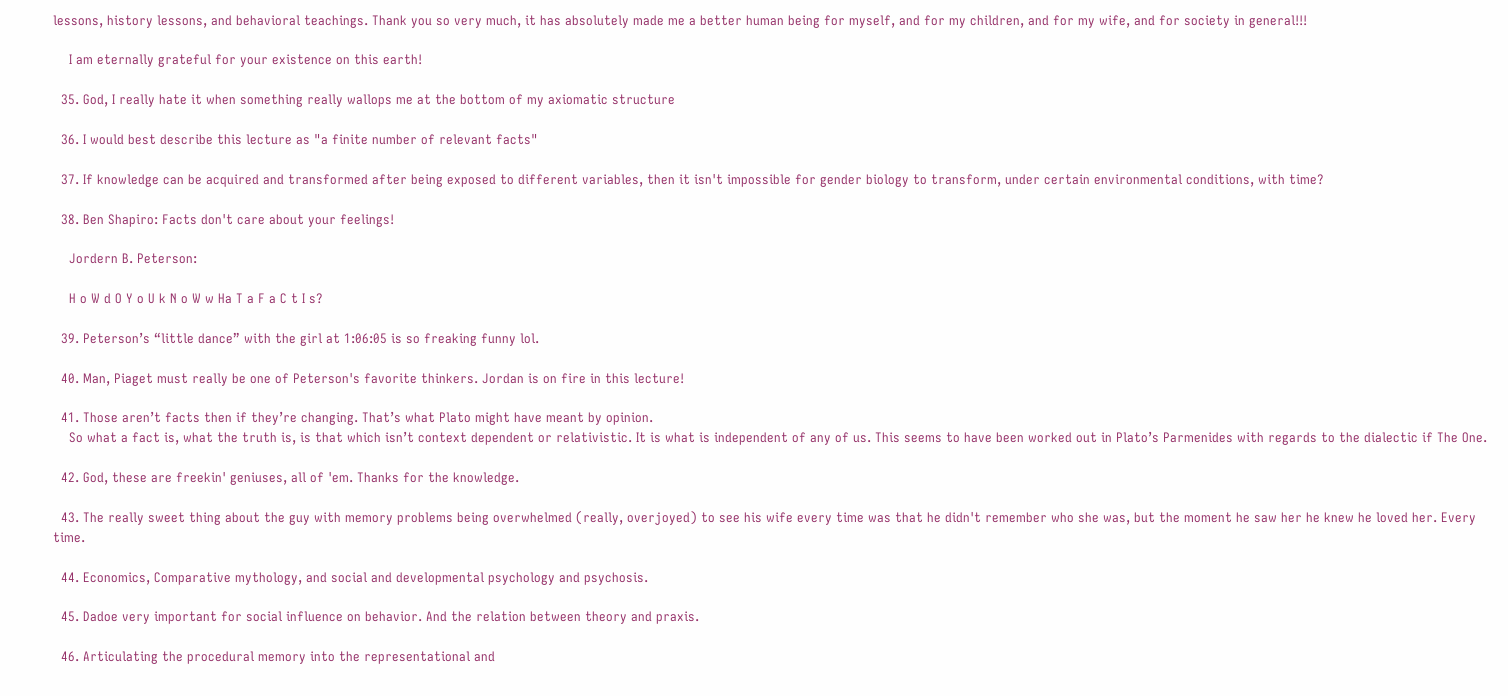lessons, history lessons, and behavioral teachings. Thank you so very much, it has absolutely made me a better human being for myself, and for my children, and for my wife, and for society in general!!!

    I am eternally grateful for your existence on this earth!

  35. God, I really hate it when something really wallops me at the bottom of my axiomatic structure

  36. I would best describe this lecture as "a finite number of relevant facts"

  37. If knowledge can be acquired and transformed after being exposed to different variables, then it isn't impossible for gender biology to transform, under certain environmental conditions, with time?

  38. Ben Shapiro: Facts don't care about your feelings!

    Jordern B. Peterson:

    H o W d O Y o U k N o W w Ha T a F a C t I s?

  39. Peterson’s “little dance” with the girl at 1:06:05 is so freaking funny lol.

  40. Man, Piaget must really be one of Peterson's favorite thinkers. Jordan is on fire in this lecture!

  41. Those aren’t facts then if they’re changing. That’s what Plato might have meant by opinion.
    So what a fact is, what the truth is, is that which isn’t context dependent or relativistic. It is what is independent of any of us. This seems to have been worked out in Plato’s Parmenides with regards to the dialectic if The One.

  42. God, these are freekin' geniuses, all of 'em. Thanks for the knowledge.

  43. The really sweet thing about the guy with memory problems being overwhelmed (really, overjoyed) to see his wife every time was that he didn't remember who she was, but the moment he saw her he knew he loved her. Every time.

  44. Economics, Comparative mythology, and social and developmental psychology and psychosis.

  45. Dadoe very important for social influence on behavior. And the relation between theory and praxis.

  46. Articulating the procedural memory into the representational and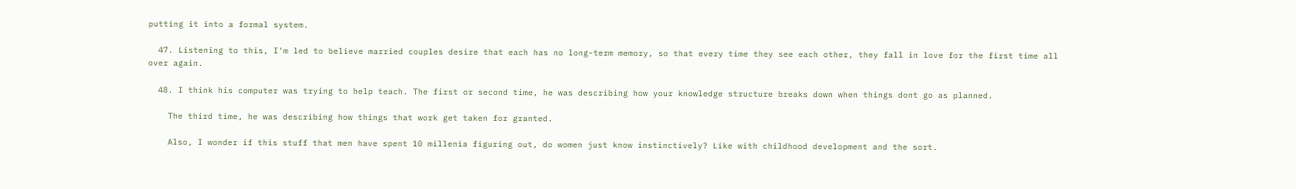putting it into a formal system.

  47. Listening to this, I'm led to believe married couples desire that each has no long-term memory, so that every time they see each other, they fall in love for the first time all over again.

  48. I think his computer was trying to help teach. The first or second time, he was describing how your knowledge structure breaks down when things dont go as planned.

    The third time, he was describing how things that work get taken for granted.

    Also, I wonder if this stuff that men have spent 10 millenia figuring out, do women just know instinctively? Like with childhood development and the sort.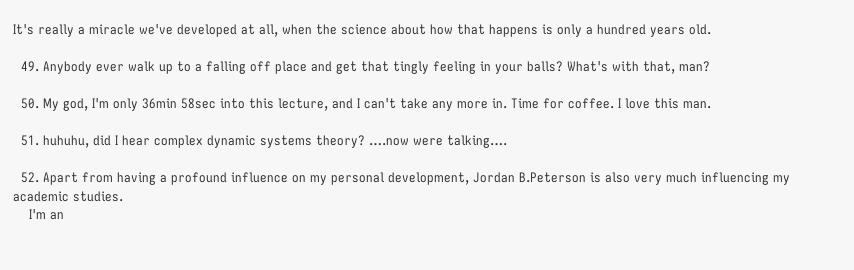It's really a miracle we've developed at all, when the science about how that happens is only a hundred years old.

  49. Anybody ever walk up to a falling off place and get that tingly feeling in your balls? What's with that, man?

  50. My god, I'm only 36min 58sec into this lecture, and I can't take any more in. Time for coffee. I love this man.

  51. huhuhu, did I hear complex dynamic systems theory? ….now were talking….

  52. Apart from having a profound influence on my personal development, Jordan B.Peterson is also very much influencing my academic studies.
    I'm an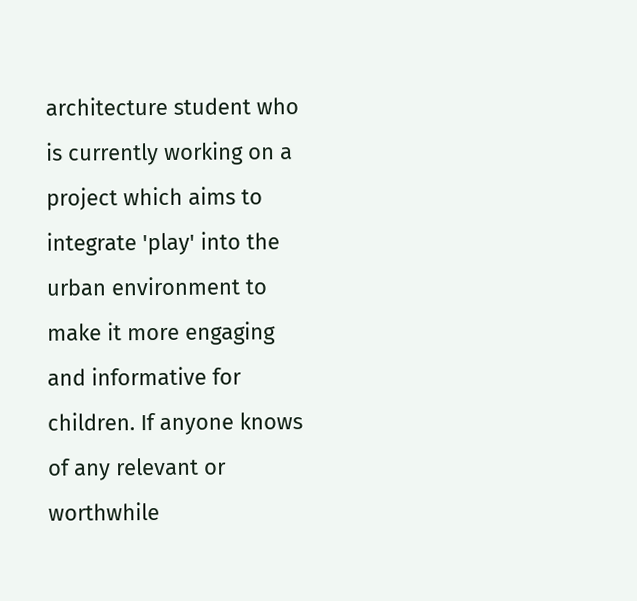architecture student who is currently working on a project which aims to integrate 'play' into the urban environment to make it more engaging and informative for children. If anyone knows of any relevant or worthwhile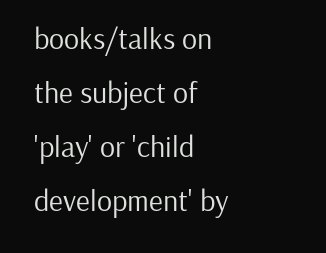books/talks on the subject of 'play' or 'child development' by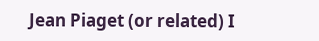Jean Piaget (or related) I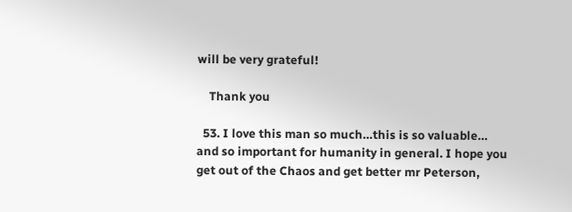will be very grateful!

    Thank you

  53. I love this man so much…this is so valuable… and so important for humanity in general. I hope you get out of the Chaos and get better mr Peterson,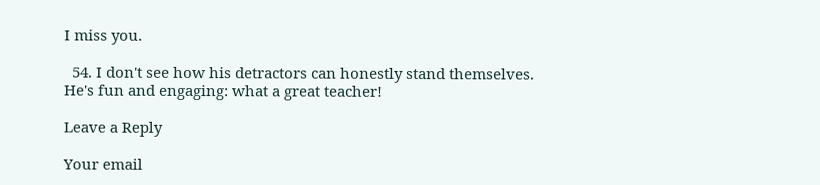I miss you.

  54. I don't see how his detractors can honestly stand themselves. He's fun and engaging: what a great teacher!

Leave a Reply

Your email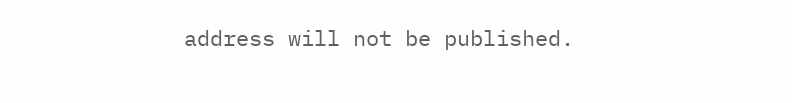address will not be published.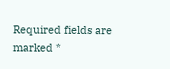Required fields are marked *